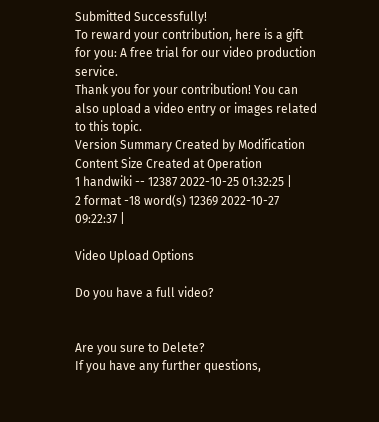Submitted Successfully!
To reward your contribution, here is a gift for you: A free trial for our video production service.
Thank you for your contribution! You can also upload a video entry or images related to this topic.
Version Summary Created by Modification Content Size Created at Operation
1 handwiki -- 12387 2022-10-25 01:32:25 |
2 format -18 word(s) 12369 2022-10-27 09:22:37 |

Video Upload Options

Do you have a full video?


Are you sure to Delete?
If you have any further questions,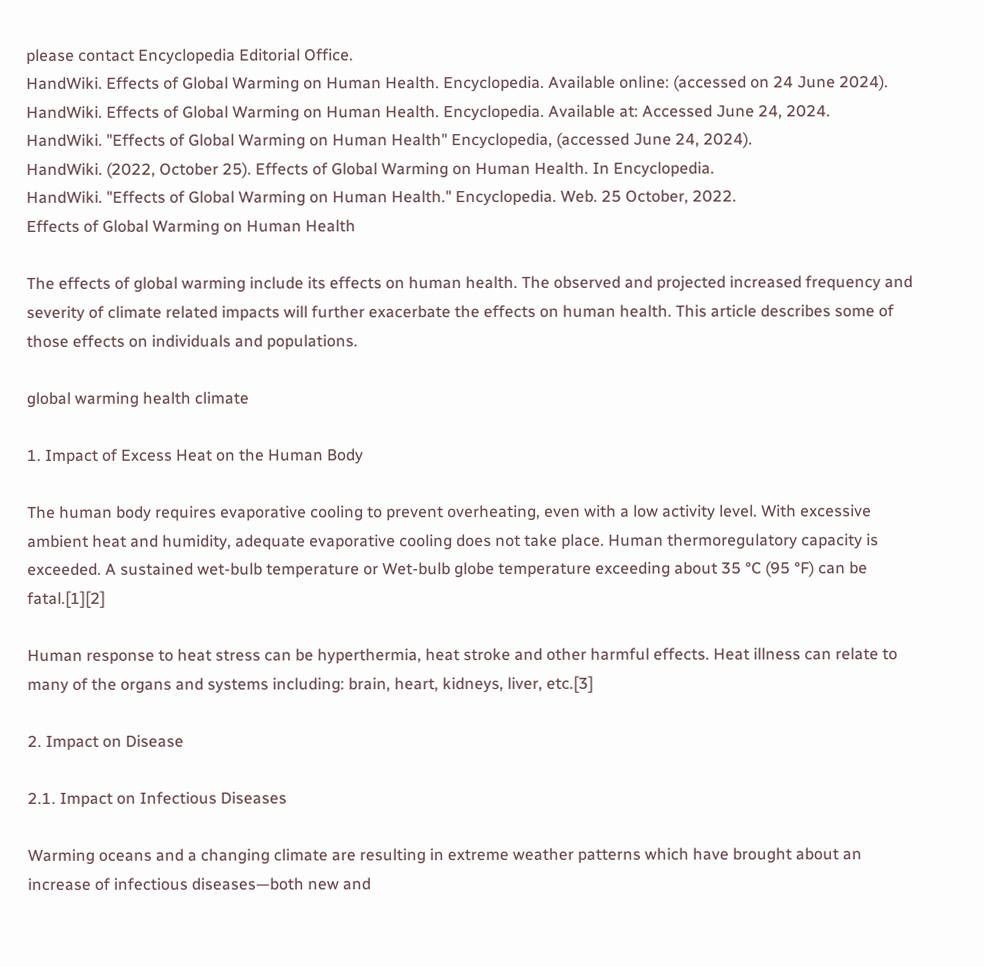please contact Encyclopedia Editorial Office.
HandWiki. Effects of Global Warming on Human Health. Encyclopedia. Available online: (accessed on 24 June 2024).
HandWiki. Effects of Global Warming on Human Health. Encyclopedia. Available at: Accessed June 24, 2024.
HandWiki. "Effects of Global Warming on Human Health" Encyclopedia, (accessed June 24, 2024).
HandWiki. (2022, October 25). Effects of Global Warming on Human Health. In Encyclopedia.
HandWiki. "Effects of Global Warming on Human Health." Encyclopedia. Web. 25 October, 2022.
Effects of Global Warming on Human Health

The effects of global warming include its effects on human health. The observed and projected increased frequency and severity of climate related impacts will further exacerbate the effects on human health. This article describes some of those effects on individuals and populations.

global warming health climate

1. Impact of Excess Heat on the Human Body

The human body requires evaporative cooling to prevent overheating, even with a low activity level. With excessive ambient heat and humidity, adequate evaporative cooling does not take place. Human thermoregulatory capacity is exceeded. A sustained wet-bulb temperature or Wet-bulb globe temperature exceeding about 35 °C (95 °F) can be fatal.[1][2]

Human response to heat stress can be hyperthermia, heat stroke and other harmful effects. Heat illness can relate to many of the organs and systems including: brain, heart, kidneys, liver, etc.[3]

2. Impact on Disease

2.1. Impact on Infectious Diseases

Warming oceans and a changing climate are resulting in extreme weather patterns which have brought about an increase of infectious diseases—both new and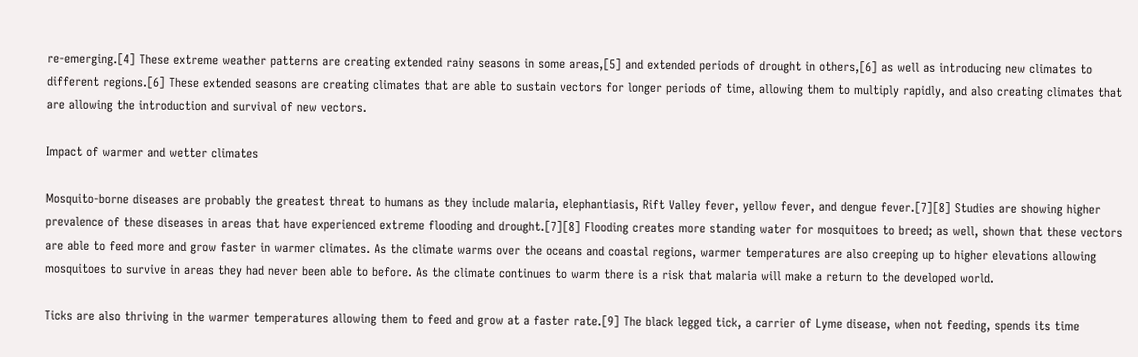re-emerging.[4] These extreme weather patterns are creating extended rainy seasons in some areas,[5] and extended periods of drought in others,[6] as well as introducing new climates to different regions.[6] These extended seasons are creating climates that are able to sustain vectors for longer periods of time, allowing them to multiply rapidly, and also creating climates that are allowing the introduction and survival of new vectors.

Impact of warmer and wetter climates

Mosquito-borne diseases are probably the greatest threat to humans as they include malaria, elephantiasis, Rift Valley fever, yellow fever, and dengue fever.[7][8] Studies are showing higher prevalence of these diseases in areas that have experienced extreme flooding and drought.[7][8] Flooding creates more standing water for mosquitoes to breed; as well, shown that these vectors are able to feed more and grow faster in warmer climates. As the climate warms over the oceans and coastal regions, warmer temperatures are also creeping up to higher elevations allowing mosquitoes to survive in areas they had never been able to before. As the climate continues to warm there is a risk that malaria will make a return to the developed world.

Ticks are also thriving in the warmer temperatures allowing them to feed and grow at a faster rate.[9] The black legged tick, a carrier of Lyme disease, when not feeding, spends its time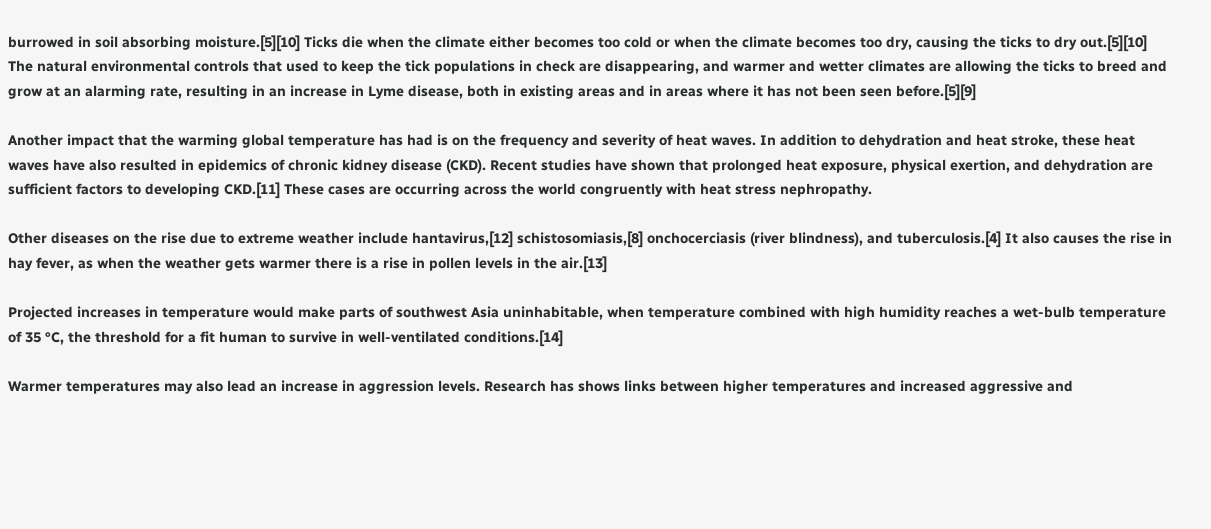burrowed in soil absorbing moisture.[5][10] Ticks die when the climate either becomes too cold or when the climate becomes too dry, causing the ticks to dry out.[5][10] The natural environmental controls that used to keep the tick populations in check are disappearing, and warmer and wetter climates are allowing the ticks to breed and grow at an alarming rate, resulting in an increase in Lyme disease, both in existing areas and in areas where it has not been seen before.[5][9]

Another impact that the warming global temperature has had is on the frequency and severity of heat waves. In addition to dehydration and heat stroke, these heat waves have also resulted in epidemics of chronic kidney disease (CKD). Recent studies have shown that prolonged heat exposure, physical exertion, and dehydration are sufficient factors to developing CKD.[11] These cases are occurring across the world congruently with heat stress nephropathy.

Other diseases on the rise due to extreme weather include hantavirus,[12] schistosomiasis,[8] onchocerciasis (river blindness), and tuberculosis.[4] It also causes the rise in hay fever, as when the weather gets warmer there is a rise in pollen levels in the air.[13]

Projected increases in temperature would make parts of southwest Asia uninhabitable, when temperature combined with high humidity reaches a wet-bulb temperature of 35 °C, the threshold for a fit human to survive in well-ventilated conditions.[14]

Warmer temperatures may also lead an increase in aggression levels. Research has shows links between higher temperatures and increased aggressive and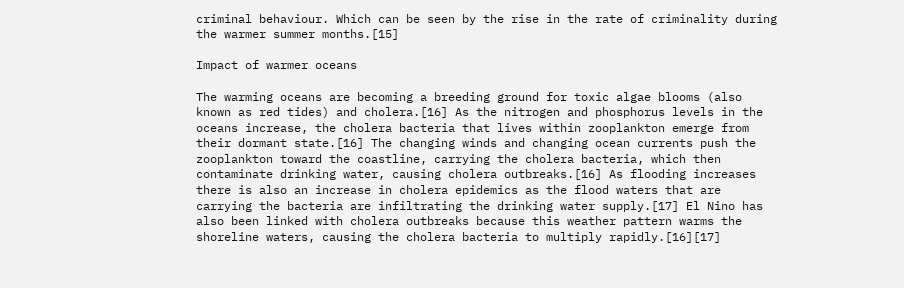criminal behaviour. Which can be seen by the rise in the rate of criminality during the warmer summer months.[15]

Impact of warmer oceans

The warming oceans are becoming a breeding ground for toxic algae blooms (also known as red tides) and cholera.[16] As the nitrogen and phosphorus levels in the oceans increase, the cholera bacteria that lives within zooplankton emerge from their dormant state.[16] The changing winds and changing ocean currents push the zooplankton toward the coastline, carrying the cholera bacteria, which then contaminate drinking water, causing cholera outbreaks.[16] As flooding increases there is also an increase in cholera epidemics as the flood waters that are carrying the bacteria are infiltrating the drinking water supply.[17] El Nino has also been linked with cholera outbreaks because this weather pattern warms the shoreline waters, causing the cholera bacteria to multiply rapidly.[16][17]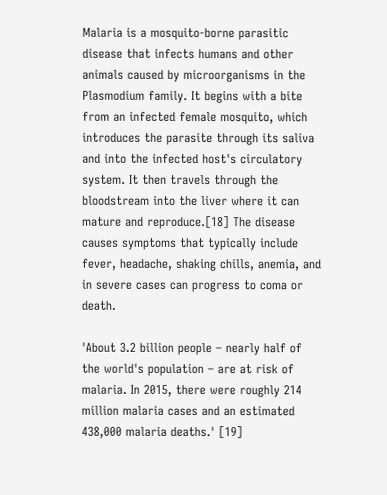Malaria is a mosquito-borne parasitic disease that infects humans and other animals caused by microorganisms in the Plasmodium family. It begins with a bite from an infected female mosquito, which introduces the parasite through its saliva and into the infected host's circulatory system. It then travels through the bloodstream into the liver where it can mature and reproduce.[18] The disease causes symptoms that typically include fever, headache, shaking chills, anemia, and in severe cases can progress to coma or death.

'About 3.2 billion people – nearly half of the world's population – are at risk of malaria. In 2015, there were roughly 214 million malaria cases and an estimated 438,000 malaria deaths.' [19]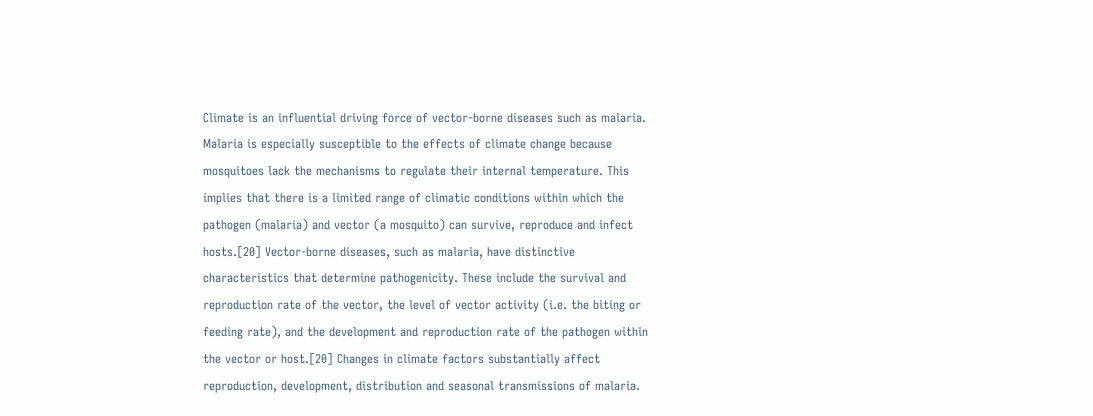Climate is an influential driving force of vector-borne diseases such as malaria. Malaria is especially susceptible to the effects of climate change because mosquitoes lack the mechanisms to regulate their internal temperature. This implies that there is a limited range of climatic conditions within which the pathogen (malaria) and vector (a mosquito) can survive, reproduce and infect hosts.[20] Vector-borne diseases, such as malaria, have distinctive characteristics that determine pathogenicity. These include the survival and reproduction rate of the vector, the level of vector activity (i.e. the biting or feeding rate), and the development and reproduction rate of the pathogen within the vector or host.[20] Changes in climate factors substantially affect reproduction, development, distribution and seasonal transmissions of malaria.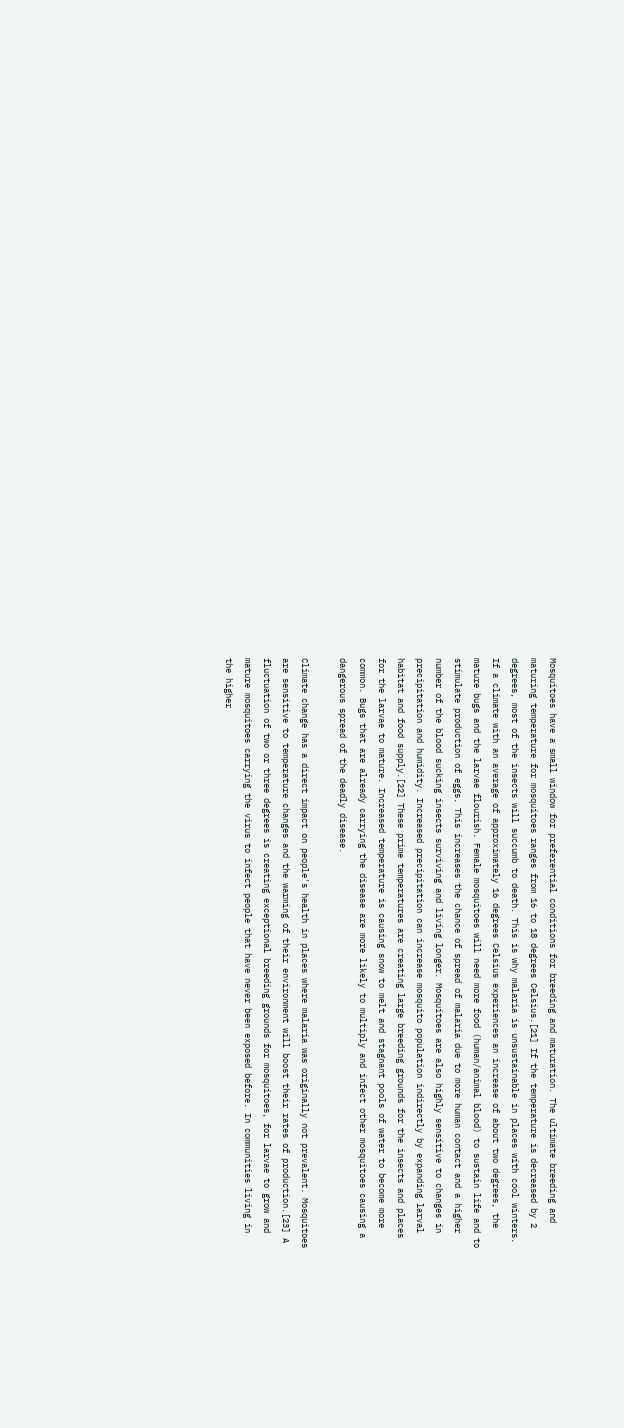Mosquitoes have a small window for preferential conditions for breeding and maturation. The ultimate breeding and maturing temperature for mosquitoes ranges from 16 to 18 degrees Celsius.[21] If the temperature is decreased by 2 degrees, most of the insects will succumb to death. This is why malaria is unsustainable in places with cool winters. If a climate with an average of approximately 16 degrees Celsius experiences an increase of about two degrees, the mature bugs and the larvae flourish. Female mosquitoes will need more food (human/animal blood) to sustain life and to stimulate production of eggs. This increases the chance of spread of malaria due to more human contact and a higher number of the blood sucking insects surviving and living longer. Mosquitoes are also highly sensitive to changes in precipitation and humidity. Increased precipitation can increase mosquito population indirectly by expanding larval habitat and food supply.[22] These prime temperatures are creating large breeding grounds for the insects and places for the larvae to mature. Increased temperature is causing snow to melt and stagnant pools of water to become more common. Bugs that are already carrying the disease are more likely to multiply and infect other mosquitoes causing a dangerous spread of the deadly disease.

Climate change has a direct impact on people's health in places where malaria was originally not prevalent. Mosquitoes are sensitive to temperature changes and the warming of their environment will boost their rates of production.[23] A fluctuation of two or three degrees is creating exceptional breeding grounds for mosquitoes, for larvae to grow and mature mosquitoes carrying the virus to infect people that have never been exposed before. In communities living in the higher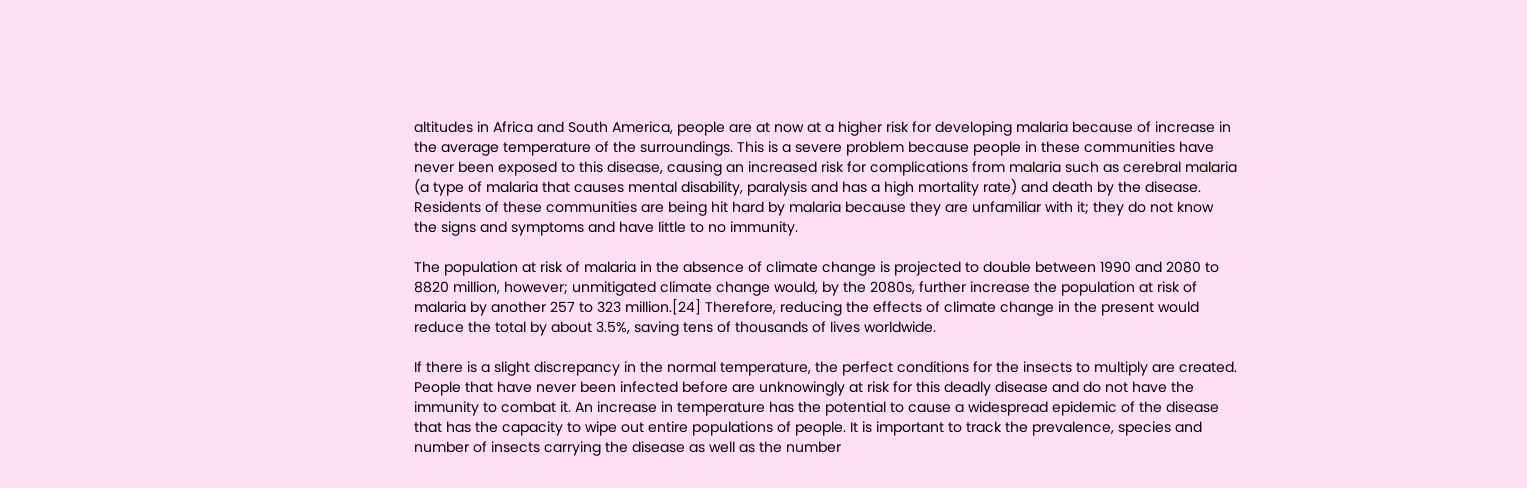altitudes in Africa and South America, people are at now at a higher risk for developing malaria because of increase in the average temperature of the surroundings. This is a severe problem because people in these communities have never been exposed to this disease, causing an increased risk for complications from malaria such as cerebral malaria (a type of malaria that causes mental disability, paralysis and has a high mortality rate) and death by the disease. Residents of these communities are being hit hard by malaria because they are unfamiliar with it; they do not know the signs and symptoms and have little to no immunity.

The population at risk of malaria in the absence of climate change is projected to double between 1990 and 2080 to 8820 million, however; unmitigated climate change would, by the 2080s, further increase the population at risk of malaria by another 257 to 323 million.[24] Therefore, reducing the effects of climate change in the present would reduce the total by about 3.5%, saving tens of thousands of lives worldwide.

If there is a slight discrepancy in the normal temperature, the perfect conditions for the insects to multiply are created. People that have never been infected before are unknowingly at risk for this deadly disease and do not have the immunity to combat it. An increase in temperature has the potential to cause a widespread epidemic of the disease that has the capacity to wipe out entire populations of people. It is important to track the prevalence, species and number of insects carrying the disease as well as the number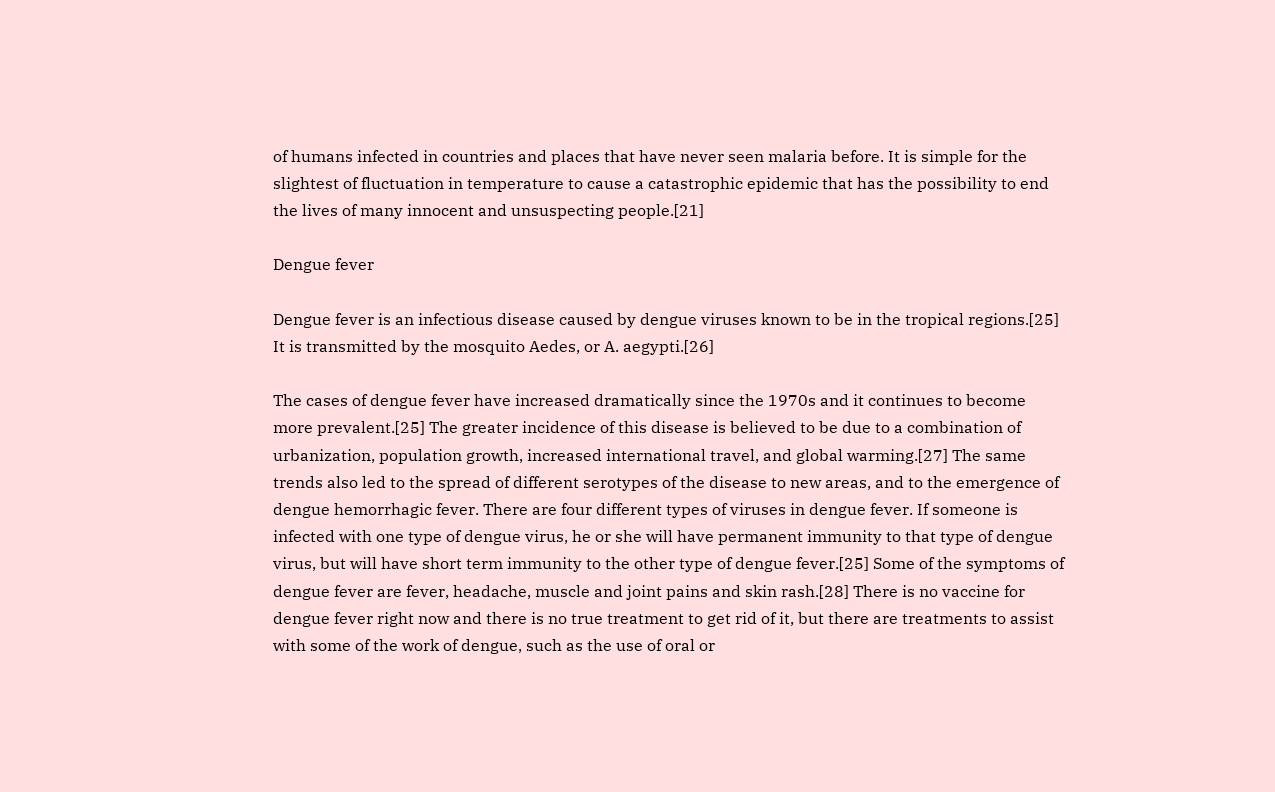of humans infected in countries and places that have never seen malaria before. It is simple for the slightest of fluctuation in temperature to cause a catastrophic epidemic that has the possibility to end the lives of many innocent and unsuspecting people.[21]

Dengue fever

Dengue fever is an infectious disease caused by dengue viruses known to be in the tropical regions.[25] It is transmitted by the mosquito Aedes, or A. aegypti.[26]

The cases of dengue fever have increased dramatically since the 1970s and it continues to become more prevalent.[25] The greater incidence of this disease is believed to be due to a combination of urbanization, population growth, increased international travel, and global warming.[27] The same trends also led to the spread of different serotypes of the disease to new areas, and to the emergence of dengue hemorrhagic fever. There are four different types of viruses in dengue fever. If someone is infected with one type of dengue virus, he or she will have permanent immunity to that type of dengue virus, but will have short term immunity to the other type of dengue fever.[25] Some of the symptoms of dengue fever are fever, headache, muscle and joint pains and skin rash.[28] There is no vaccine for dengue fever right now and there is no true treatment to get rid of it, but there are treatments to assist with some of the work of dengue, such as the use of oral or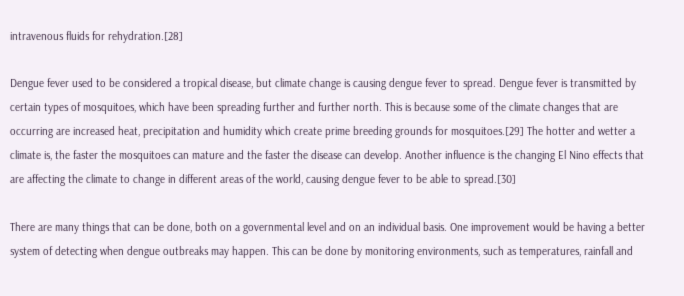intravenous fluids for rehydration.[28]

Dengue fever used to be considered a tropical disease, but climate change is causing dengue fever to spread. Dengue fever is transmitted by certain types of mosquitoes, which have been spreading further and further north. This is because some of the climate changes that are occurring are increased heat, precipitation and humidity which create prime breeding grounds for mosquitoes.[29] The hotter and wetter a climate is, the faster the mosquitoes can mature and the faster the disease can develop. Another influence is the changing El Nino effects that are affecting the climate to change in different areas of the world, causing dengue fever to be able to spread.[30]

There are many things that can be done, both on a governmental level and on an individual basis. One improvement would be having a better system of detecting when dengue outbreaks may happen. This can be done by monitoring environments, such as temperatures, rainfall and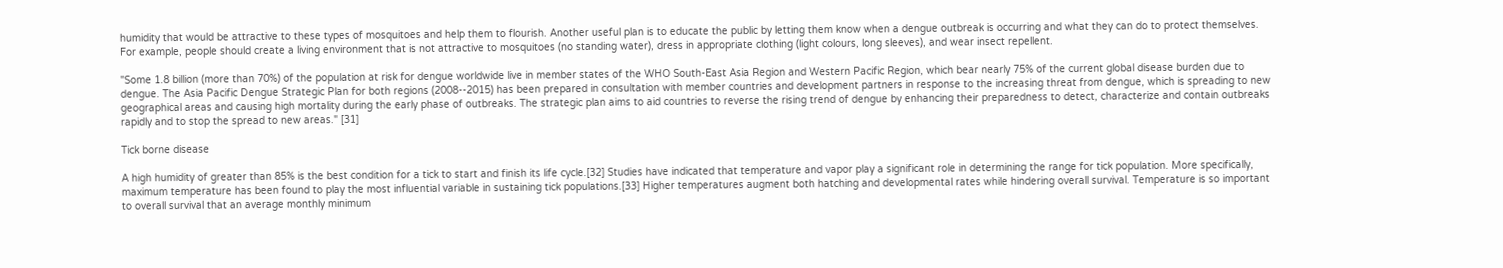humidity that would be attractive to these types of mosquitoes and help them to flourish. Another useful plan is to educate the public by letting them know when a dengue outbreak is occurring and what they can do to protect themselves. For example, people should create a living environment that is not attractive to mosquitoes (no standing water), dress in appropriate clothing (light colours, long sleeves), and wear insect repellent.

"Some 1.8 billion (more than 70%) of the population at risk for dengue worldwide live in member states of the WHO South-East Asia Region and Western Pacific Region, which bear nearly 75% of the current global disease burden due to dengue. The Asia Pacific Dengue Strategic Plan for both regions (2008--2015) has been prepared in consultation with member countries and development partners in response to the increasing threat from dengue, which is spreading to new geographical areas and causing high mortality during the early phase of outbreaks. The strategic plan aims to aid countries to reverse the rising trend of dengue by enhancing their preparedness to detect, characterize and contain outbreaks rapidly and to stop the spread to new areas." [31]

Tick borne disease

A high humidity of greater than 85% is the best condition for a tick to start and finish its life cycle.[32] Studies have indicated that temperature and vapor play a significant role in determining the range for tick population. More specifically, maximum temperature has been found to play the most influential variable in sustaining tick populations.[33] Higher temperatures augment both hatching and developmental rates while hindering overall survival. Temperature is so important to overall survival that an average monthly minimum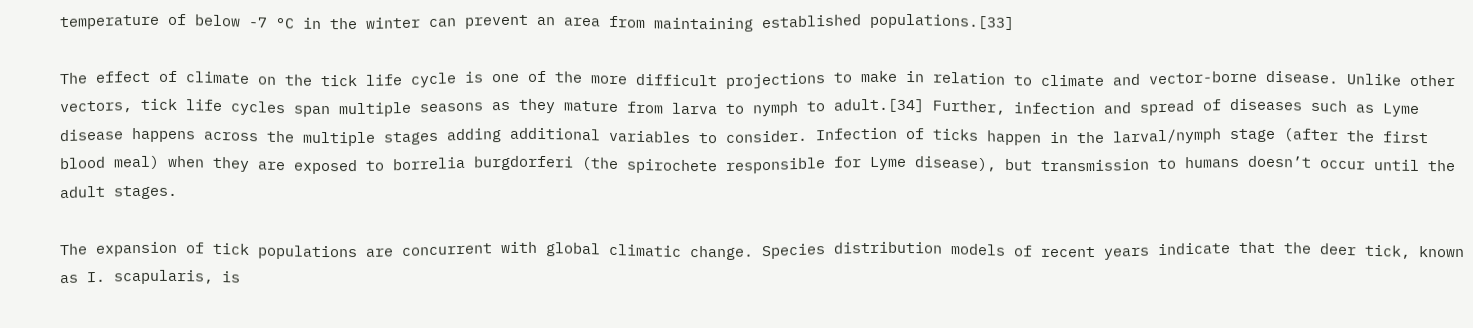temperature of below -7 °C in the winter can prevent an area from maintaining established populations.[33]

The effect of climate on the tick life cycle is one of the more difficult projections to make in relation to climate and vector-borne disease. Unlike other vectors, tick life cycles span multiple seasons as they mature from larva to nymph to adult.[34] Further, infection and spread of diseases such as Lyme disease happens across the multiple stages adding additional variables to consider. Infection of ticks happen in the larval/nymph stage (after the first blood meal) when they are exposed to borrelia burgdorferi (the spirochete responsible for Lyme disease), but transmission to humans doesn’t occur until the adult stages.

The expansion of tick populations are concurrent with global climatic change. Species distribution models of recent years indicate that the deer tick, known as I. scapularis, is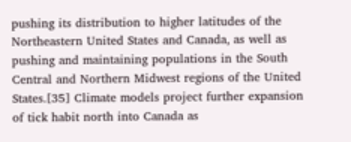pushing its distribution to higher latitudes of the Northeastern United States and Canada, as well as pushing and maintaining populations in the South Central and Northern Midwest regions of the United States.[35] Climate models project further expansion of tick habit north into Canada as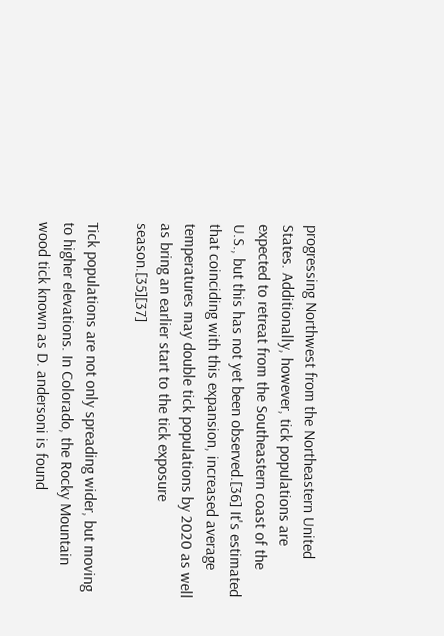progressing Northwest from the Northeastern United States. Additionally, however, tick populations are expected to retreat from the Southeastern coast of the U.S., but this has not yet been observed.[36] It's estimated that coinciding with this expansion, increased average temperatures may double tick populations by 2020 as well as bring an earlier start to the tick exposure season.[35][37]

Tick populations are not only spreading wider, but moving to higher elevations. In Colorado, the Rocky Mountain wood tick known as D. andersoni is found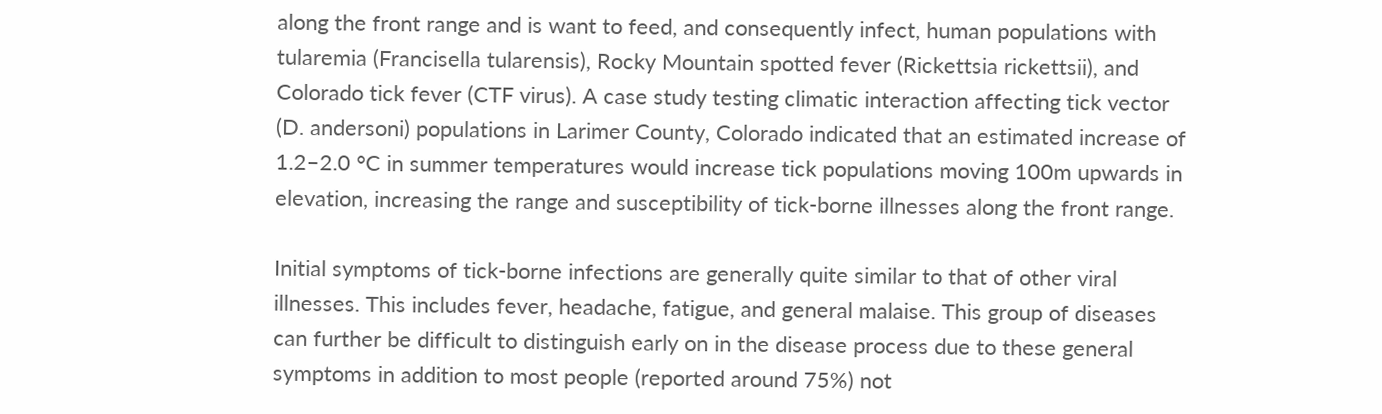along the front range and is want to feed, and consequently infect, human populations with tularemia (Francisella tularensis), Rocky Mountain spotted fever (Rickettsia rickettsii), and Colorado tick fever (CTF virus). A case study testing climatic interaction affecting tick vector (D. andersoni) populations in Larimer County, Colorado indicated that an estimated increase of 1.2–2.0 °C in summer temperatures would increase tick populations moving 100m upwards in elevation, increasing the range and susceptibility of tick-borne illnesses along the front range.

Initial symptoms of tick-borne infections are generally quite similar to that of other viral illnesses. This includes fever, headache, fatigue, and general malaise. This group of diseases can further be difficult to distinguish early on in the disease process due to these general symptoms in addition to most people (reported around 75%) not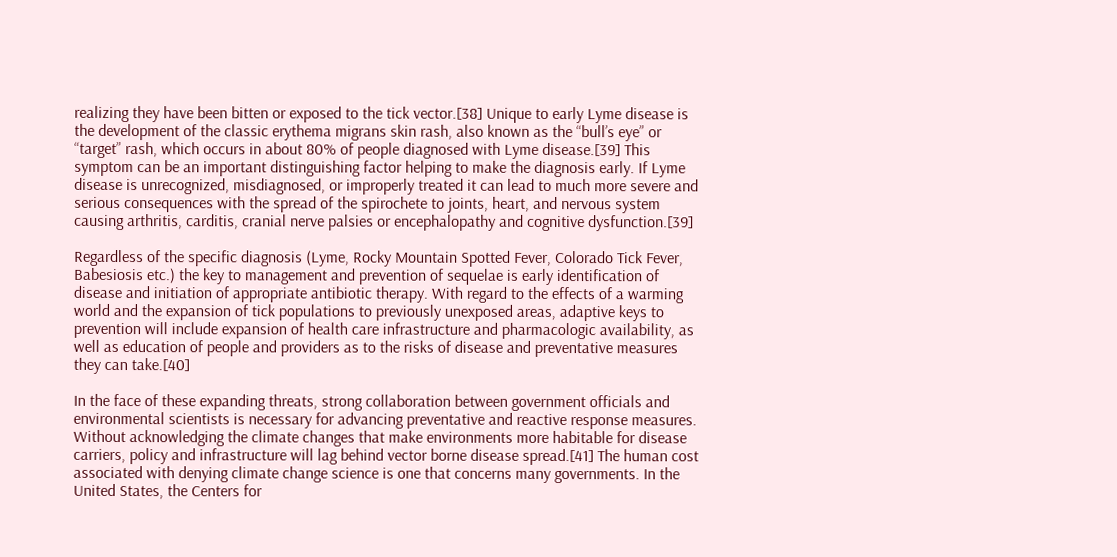realizing they have been bitten or exposed to the tick vector.[38] Unique to early Lyme disease is the development of the classic erythema migrans skin rash, also known as the “bull’s eye” or “target” rash, which occurs in about 80% of people diagnosed with Lyme disease.[39] This symptom can be an important distinguishing factor helping to make the diagnosis early. If Lyme disease is unrecognized, misdiagnosed, or improperly treated it can lead to much more severe and serious consequences with the spread of the spirochete to joints, heart, and nervous system causing arthritis, carditis, cranial nerve palsies or encephalopathy and cognitive dysfunction.[39]

Regardless of the specific diagnosis (Lyme, Rocky Mountain Spotted Fever, Colorado Tick Fever, Babesiosis etc.) the key to management and prevention of sequelae is early identification of disease and initiation of appropriate antibiotic therapy. With regard to the effects of a warming world and the expansion of tick populations to previously unexposed areas, adaptive keys to prevention will include expansion of health care infrastructure and pharmacologic availability, as well as education of people and providers as to the risks of disease and preventative measures they can take.[40]

In the face of these expanding threats, strong collaboration between government officials and environmental scientists is necessary for advancing preventative and reactive response measures. Without acknowledging the climate changes that make environments more habitable for disease carriers, policy and infrastructure will lag behind vector borne disease spread.[41] The human cost associated with denying climate change science is one that concerns many governments. In the United States, the Centers for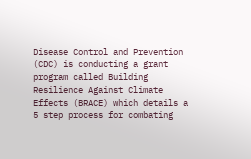Disease Control and Prevention (CDC) is conducting a grant program called Building Resilience Against Climate Effects (BRACE) which details a 5 step process for combating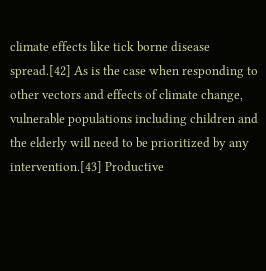climate effects like tick borne disease spread.[42] As is the case when responding to other vectors and effects of climate change, vulnerable populations including children and the elderly will need to be prioritized by any intervention.[43] Productive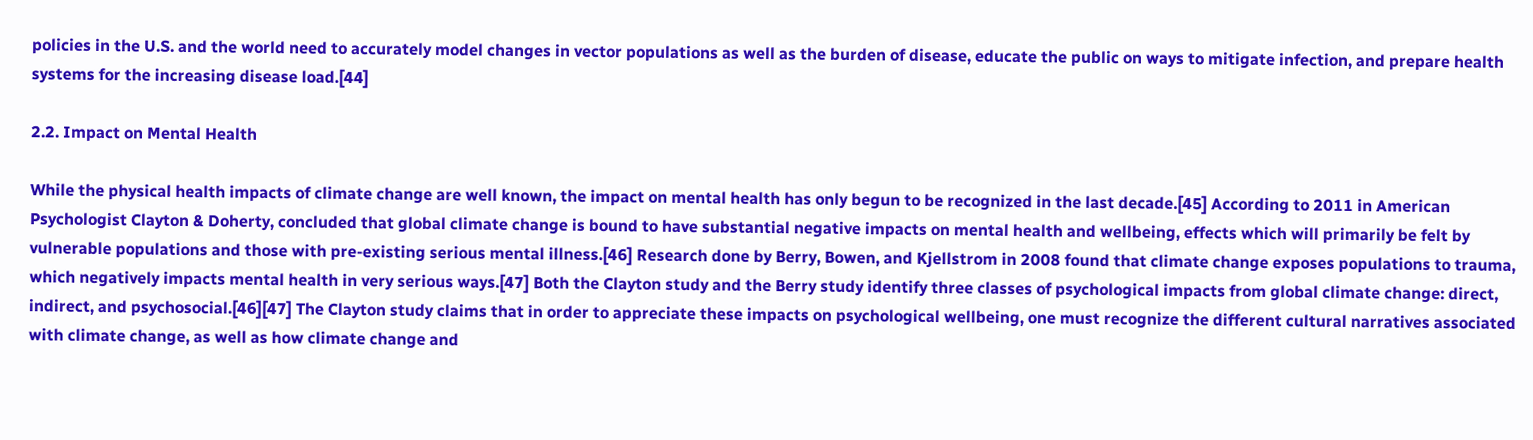policies in the U.S. and the world need to accurately model changes in vector populations as well as the burden of disease, educate the public on ways to mitigate infection, and prepare health systems for the increasing disease load.[44]

2.2. Impact on Mental Health

While the physical health impacts of climate change are well known, the impact on mental health has only begun to be recognized in the last decade.[45] According to 2011 in American Psychologist Clayton & Doherty, concluded that global climate change is bound to have substantial negative impacts on mental health and wellbeing, effects which will primarily be felt by vulnerable populations and those with pre-existing serious mental illness.[46] Research done by Berry, Bowen, and Kjellstrom in 2008 found that climate change exposes populations to trauma, which negatively impacts mental health in very serious ways.[47] Both the Clayton study and the Berry study identify three classes of psychological impacts from global climate change: direct, indirect, and psychosocial.[46][47] The Clayton study claims that in order to appreciate these impacts on psychological wellbeing, one must recognize the different cultural narratives associated with climate change, as well as how climate change and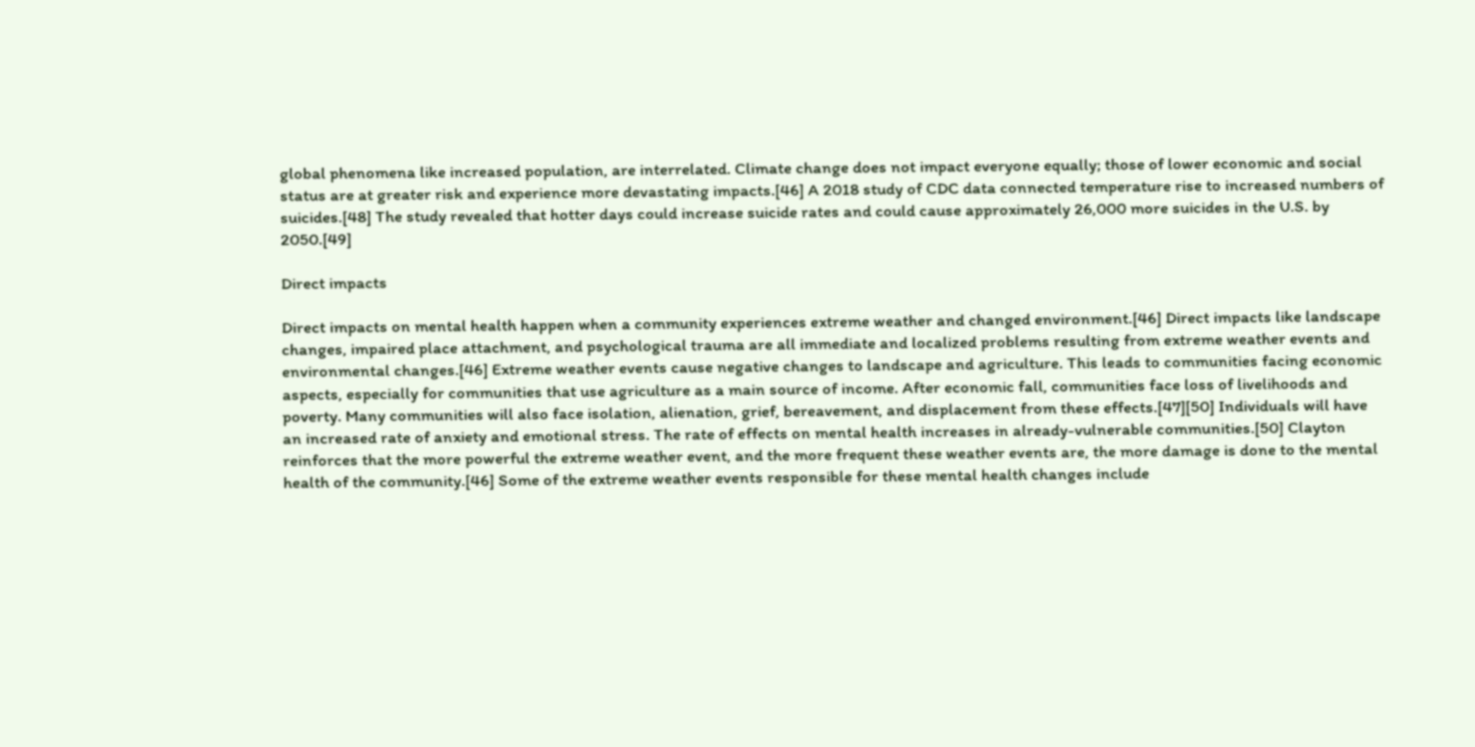global phenomena like increased population, are interrelated. Climate change does not impact everyone equally; those of lower economic and social status are at greater risk and experience more devastating impacts.[46] A 2018 study of CDC data connected temperature rise to increased numbers of suicides.[48] The study revealed that hotter days could increase suicide rates and could cause approximately 26,000 more suicides in the U.S. by 2050.[49]

Direct impacts

Direct impacts on mental health happen when a community experiences extreme weather and changed environment.[46] Direct impacts like landscape changes, impaired place attachment, and psychological trauma are all immediate and localized problems resulting from extreme weather events and environmental changes.[46] Extreme weather events cause negative changes to landscape and agriculture. This leads to communities facing economic aspects, especially for communities that use agriculture as a main source of income. After economic fall, communities face loss of livelihoods and poverty. Many communities will also face isolation, alienation, grief, bereavement, and displacement from these effects.[47][50] Individuals will have an increased rate of anxiety and emotional stress. The rate of effects on mental health increases in already-vulnerable communities.[50] Clayton reinforces that the more powerful the extreme weather event, and the more frequent these weather events are, the more damage is done to the mental health of the community.[46] Some of the extreme weather events responsible for these mental health changes include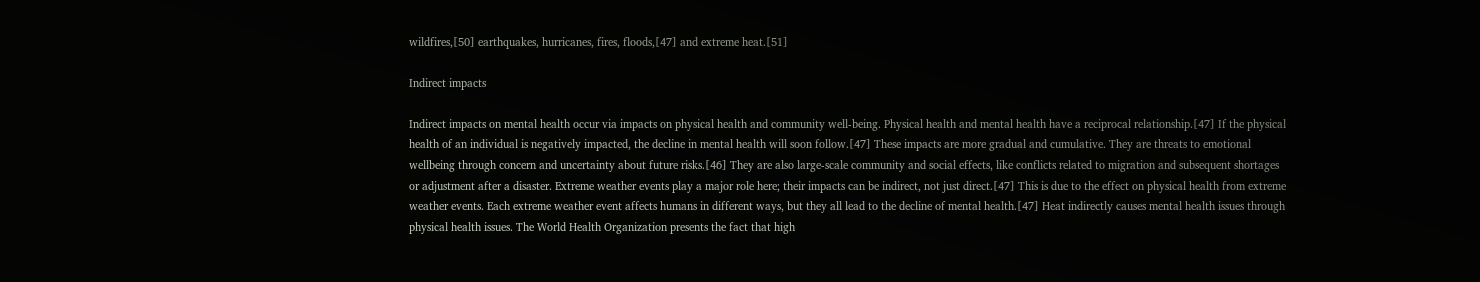wildfires,[50] earthquakes, hurricanes, fires, floods,[47] and extreme heat.[51]

Indirect impacts

Indirect impacts on mental health occur via impacts on physical health and community well-being. Physical health and mental health have a reciprocal relationship.[47] If the physical health of an individual is negatively impacted, the decline in mental health will soon follow.[47] These impacts are more gradual and cumulative. They are threats to emotional wellbeing through concern and uncertainty about future risks.[46] They are also large-scale community and social effects, like conflicts related to migration and subsequent shortages or adjustment after a disaster. Extreme weather events play a major role here; their impacts can be indirect, not just direct.[47] This is due to the effect on physical health from extreme weather events. Each extreme weather event affects humans in different ways, but they all lead to the decline of mental health.[47] Heat indirectly causes mental health issues through physical health issues. The World Health Organization presents the fact that high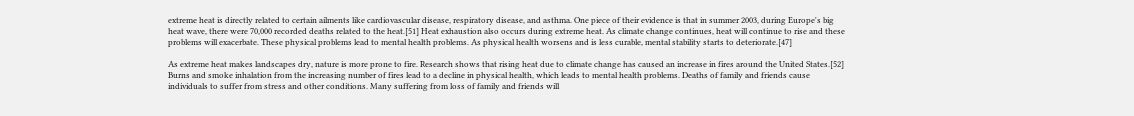extreme heat is directly related to certain ailments like cardiovascular disease, respiratory disease, and asthma. One piece of their evidence is that in summer 2003, during Europe's big heat wave, there were 70,000 recorded deaths related to the heat.[51] Heat exhaustion also occurs during extreme heat. As climate change continues, heat will continue to rise and these problems will exacerbate. These physical problems lead to mental health problems. As physical health worsens and is less curable, mental stability starts to deteriorate.[47]

As extreme heat makes landscapes dry, nature is more prone to fire. Research shows that rising heat due to climate change has caused an increase in fires around the United States.[52] Burns and smoke inhalation from the increasing number of fires lead to a decline in physical health, which leads to mental health problems. Deaths of family and friends cause individuals to suffer from stress and other conditions. Many suffering from loss of family and friends will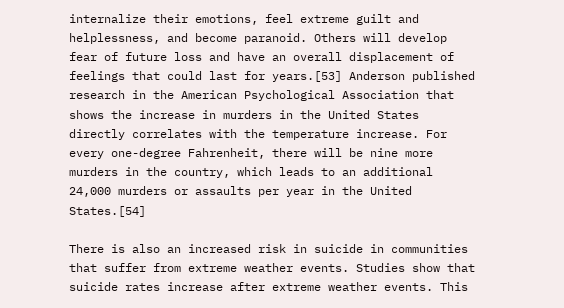internalize their emotions, feel extreme guilt and helplessness, and become paranoid. Others will develop fear of future loss and have an overall displacement of feelings that could last for years.[53] Anderson published research in the American Psychological Association that shows the increase in murders in the United States directly correlates with the temperature increase. For every one-degree Fahrenheit, there will be nine more murders in the country, which leads to an additional 24,000 murders or assaults per year in the United States.[54]

There is also an increased risk in suicide in communities that suffer from extreme weather events. Studies show that suicide rates increase after extreme weather events. This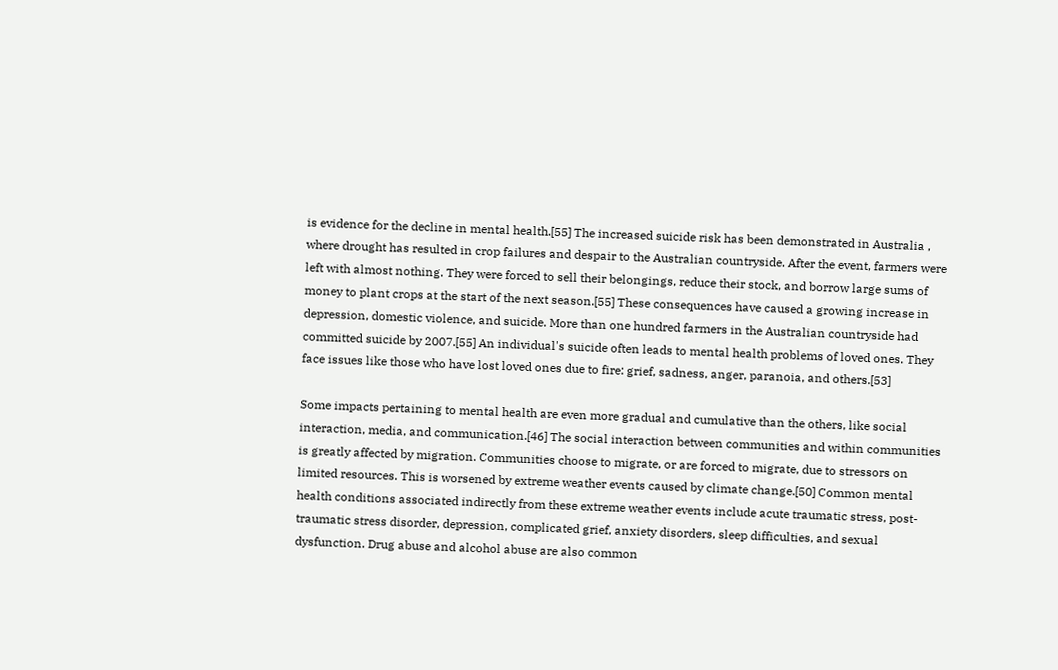is evidence for the decline in mental health.[55] The increased suicide risk has been demonstrated in Australia , where drought has resulted in crop failures and despair to the Australian countryside. After the event, farmers were left with almost nothing. They were forced to sell their belongings, reduce their stock, and borrow large sums of money to plant crops at the start of the next season.[55] These consequences have caused a growing increase in depression, domestic violence, and suicide. More than one hundred farmers in the Australian countryside had committed suicide by 2007.[55] An individual's suicide often leads to mental health problems of loved ones. They face issues like those who have lost loved ones due to fire: grief, sadness, anger, paranoia, and others.[53]

Some impacts pertaining to mental health are even more gradual and cumulative than the others, like social interaction, media, and communication.[46] The social interaction between communities and within communities is greatly affected by migration. Communities choose to migrate, or are forced to migrate, due to stressors on limited resources. This is worsened by extreme weather events caused by climate change.[50] Common mental health conditions associated indirectly from these extreme weather events include acute traumatic stress, post-traumatic stress disorder, depression, complicated grief, anxiety disorders, sleep difficulties, and sexual dysfunction. Drug abuse and alcohol abuse are also common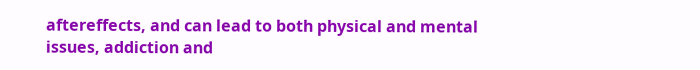aftereffects, and can lead to both physical and mental issues, addiction and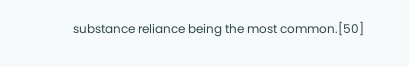substance reliance being the most common.[50]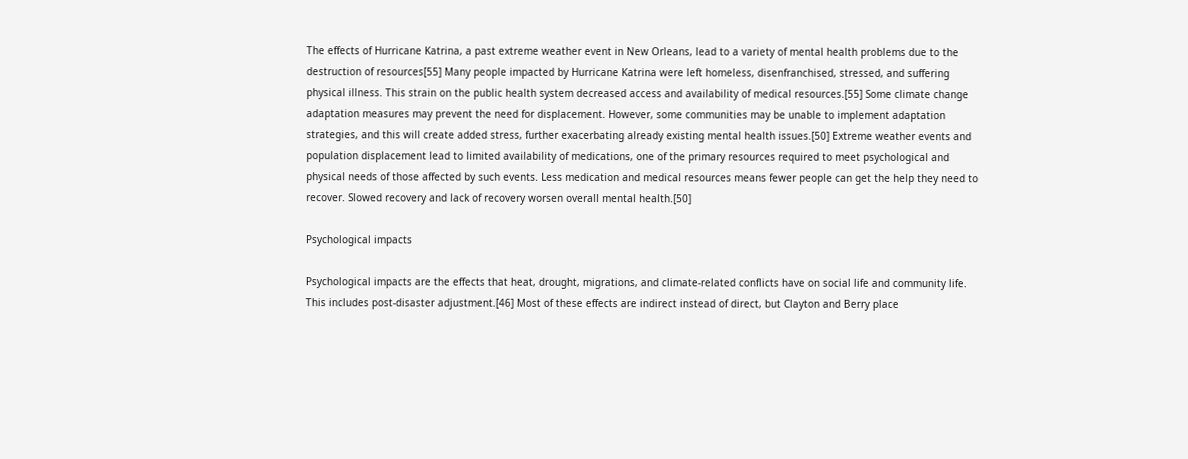The effects of Hurricane Katrina, a past extreme weather event in New Orleans, lead to a variety of mental health problems due to the destruction of resources[55] Many people impacted by Hurricane Katrina were left homeless, disenfranchised, stressed, and suffering physical illness. This strain on the public health system decreased access and availability of medical resources.[55] Some climate change adaptation measures may prevent the need for displacement. However, some communities may be unable to implement adaptation strategies, and this will create added stress, further exacerbating already existing mental health issues.[50] Extreme weather events and population displacement lead to limited availability of medications, one of the primary resources required to meet psychological and physical needs of those affected by such events. Less medication and medical resources means fewer people can get the help they need to recover. Slowed recovery and lack of recovery worsen overall mental health.[50]

Psychological impacts

Psychological impacts are the effects that heat, drought, migrations, and climate-related conflicts have on social life and community life. This includes post-disaster adjustment.[46] Most of these effects are indirect instead of direct, but Clayton and Berry place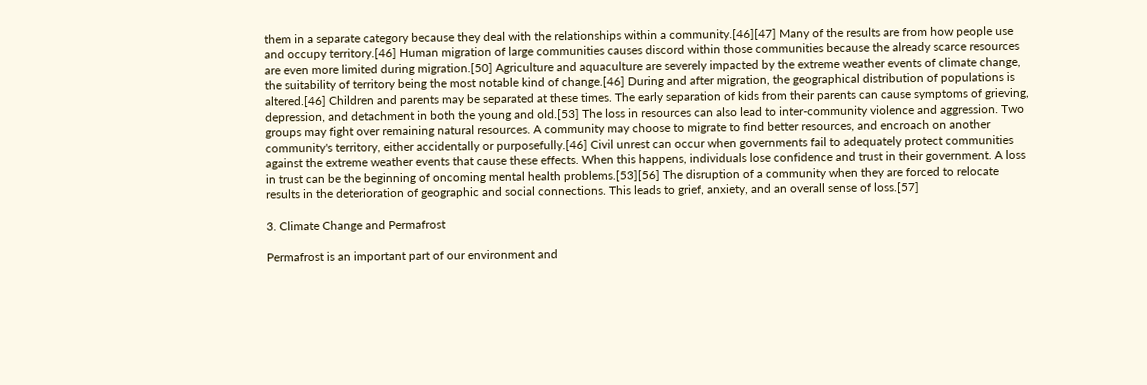them in a separate category because they deal with the relationships within a community.[46][47] Many of the results are from how people use and occupy territory.[46] Human migration of large communities causes discord within those communities because the already scarce resources are even more limited during migration.[50] Agriculture and aquaculture are severely impacted by the extreme weather events of climate change, the suitability of territory being the most notable kind of change.[46] During and after migration, the geographical distribution of populations is altered.[46] Children and parents may be separated at these times. The early separation of kids from their parents can cause symptoms of grieving, depression, and detachment in both the young and old.[53] The loss in resources can also lead to inter-community violence and aggression. Two groups may fight over remaining natural resources. A community may choose to migrate to find better resources, and encroach on another community's territory, either accidentally or purposefully.[46] Civil unrest can occur when governments fail to adequately protect communities against the extreme weather events that cause these effects. When this happens, individuals lose confidence and trust in their government. A loss in trust can be the beginning of oncoming mental health problems.[53][56] The disruption of a community when they are forced to relocate results in the deterioration of geographic and social connections. This leads to grief, anxiety, and an overall sense of loss.[57]

3. Climate Change and Permafrost

Permafrost is an important part of our environment and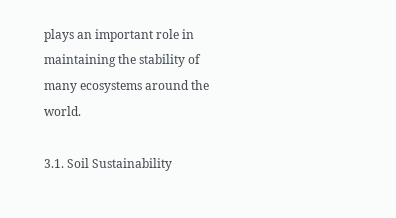plays an important role in maintaining the stability of many ecosystems around the world.

3.1. Soil Sustainability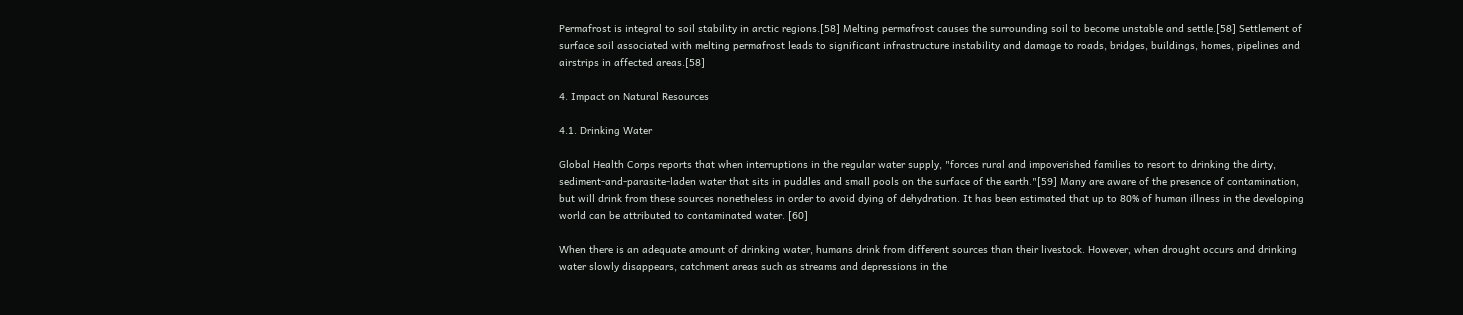Permafrost is integral to soil stability in arctic regions.[58] Melting permafrost causes the surrounding soil to become unstable and settle.[58] Settlement of surface soil associated with melting permafrost leads to significant infrastructure instability and damage to roads, bridges, buildings, homes, pipelines and airstrips in affected areas.[58]

4. Impact on Natural Resources

4.1. Drinking Water

Global Health Corps reports that when interruptions in the regular water supply, "forces rural and impoverished families to resort to drinking the dirty, sediment-and-parasite-laden water that sits in puddles and small pools on the surface of the earth."[59] Many are aware of the presence of contamination, but will drink from these sources nonetheless in order to avoid dying of dehydration. It has been estimated that up to 80% of human illness in the developing world can be attributed to contaminated water. [60]

When there is an adequate amount of drinking water, humans drink from different sources than their livestock. However, when drought occurs and drinking water slowly disappears, catchment areas such as streams and depressions in the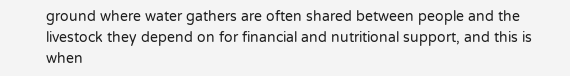ground where water gathers are often shared between people and the livestock they depend on for financial and nutritional support, and this is when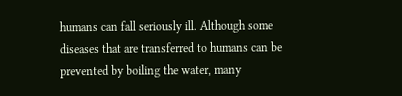humans can fall seriously ill. Although some diseases that are transferred to humans can be prevented by boiling the water, many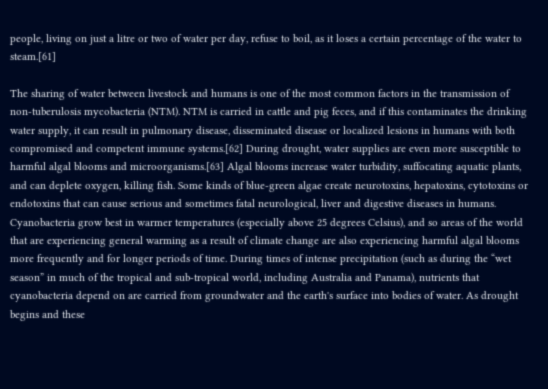people, living on just a litre or two of water per day, refuse to boil, as it loses a certain percentage of the water to steam.[61]

The sharing of water between livestock and humans is one of the most common factors in the transmission of non-tuberulosis mycobacteria (NTM). NTM is carried in cattle and pig feces, and if this contaminates the drinking water supply, it can result in pulmonary disease, disseminated disease or localized lesions in humans with both compromised and competent immune systems.[62] During drought, water supplies are even more susceptible to harmful algal blooms and microorganisms.[63] Algal blooms increase water turbidity, suffocating aquatic plants, and can deplete oxygen, killing fish. Some kinds of blue-green algae create neurotoxins, hepatoxins, cytotoxins or endotoxins that can cause serious and sometimes fatal neurological, liver and digestive diseases in humans. Cyanobacteria grow best in warmer temperatures (especially above 25 degrees Celsius), and so areas of the world that are experiencing general warming as a result of climate change are also experiencing harmful algal blooms more frequently and for longer periods of time. During times of intense precipitation (such as during the “wet season” in much of the tropical and sub-tropical world, including Australia and Panama), nutrients that cyanobacteria depend on are carried from groundwater and the earth's surface into bodies of water. As drought begins and these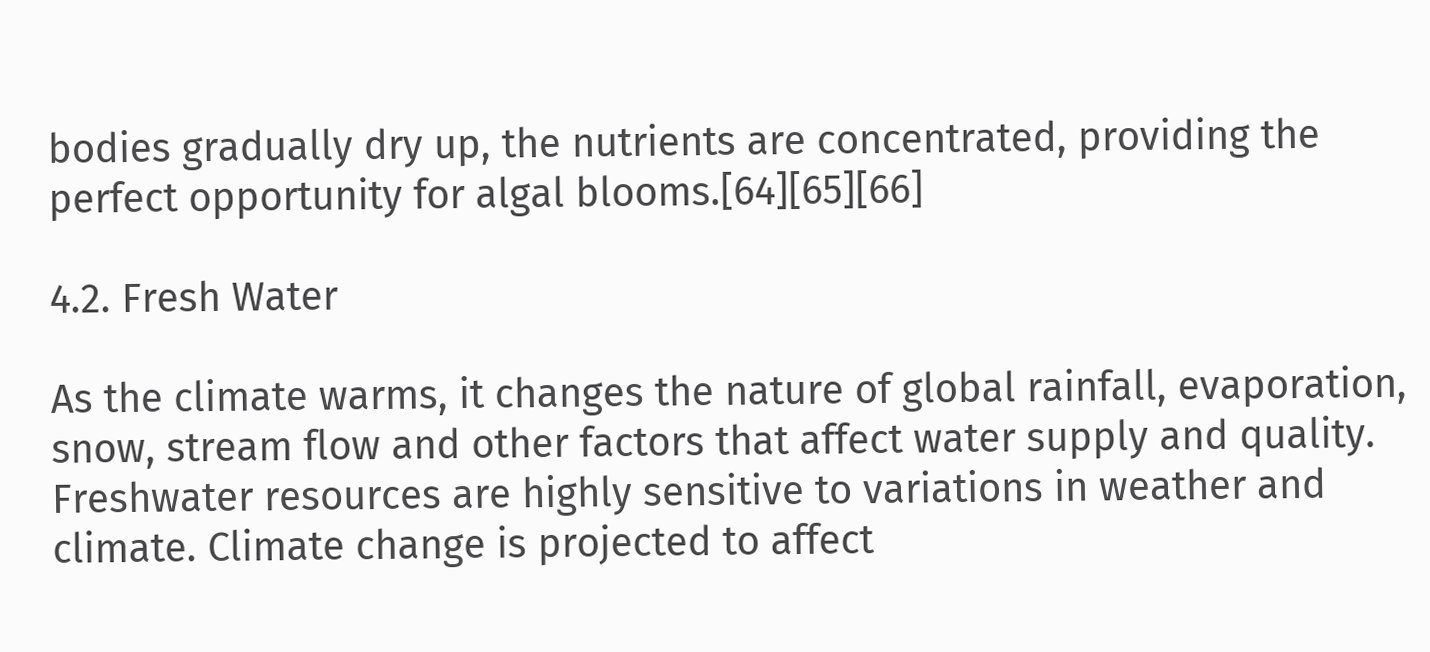bodies gradually dry up, the nutrients are concentrated, providing the perfect opportunity for algal blooms.[64][65][66]

4.2. Fresh Water

As the climate warms, it changes the nature of global rainfall, evaporation, snow, stream flow and other factors that affect water supply and quality. Freshwater resources are highly sensitive to variations in weather and climate. Climate change is projected to affect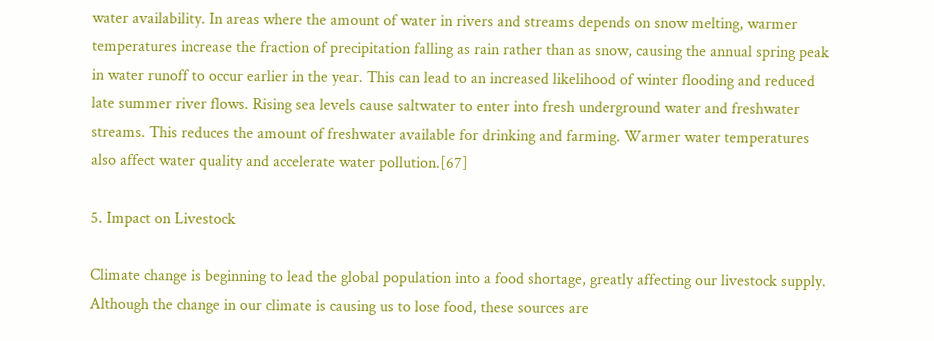water availability. In areas where the amount of water in rivers and streams depends on snow melting, warmer temperatures increase the fraction of precipitation falling as rain rather than as snow, causing the annual spring peak in water runoff to occur earlier in the year. This can lead to an increased likelihood of winter flooding and reduced late summer river flows. Rising sea levels cause saltwater to enter into fresh underground water and freshwater streams. This reduces the amount of freshwater available for drinking and farming. Warmer water temperatures also affect water quality and accelerate water pollution.[67]

5. Impact on Livestock

Climate change is beginning to lead the global population into a food shortage, greatly affecting our livestock supply. Although the change in our climate is causing us to lose food, these sources are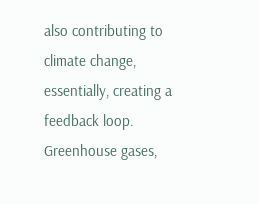also contributing to climate change, essentially, creating a feedback loop. Greenhouse gases,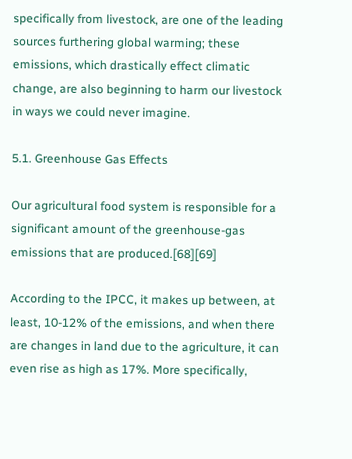specifically from livestock, are one of the leading sources furthering global warming; these emissions, which drastically effect climatic change, are also beginning to harm our livestock in ways we could never imagine.

5.1. Greenhouse Gas Effects

Our agricultural food system is responsible for a significant amount of the greenhouse-gas emissions that are produced.[68][69]

According to the IPCC, it makes up between, at least, 10-12% of the emissions, and when there are changes in land due to the agriculture, it can even rise as high as 17%. More specifically,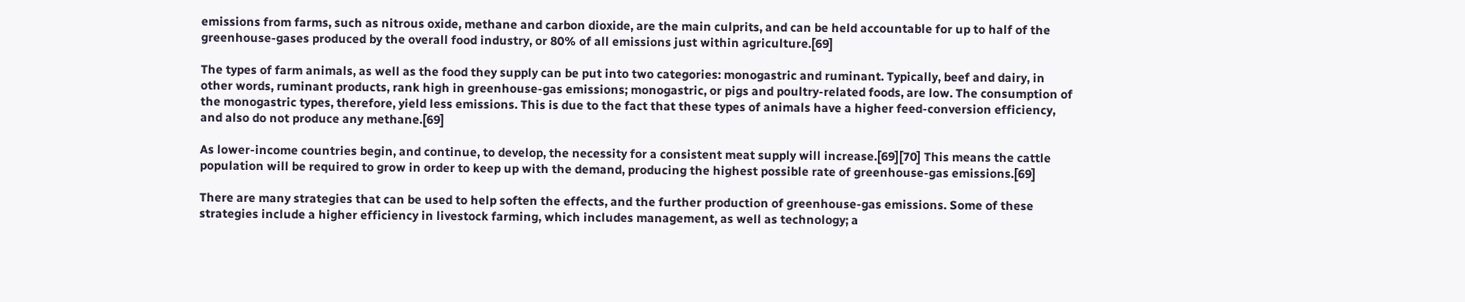emissions from farms, such as nitrous oxide, methane and carbon dioxide, are the main culprits, and can be held accountable for up to half of the greenhouse-gases produced by the overall food industry, or 80% of all emissions just within agriculture.[69]

The types of farm animals, as well as the food they supply can be put into two categories: monogastric and ruminant. Typically, beef and dairy, in other words, ruminant products, rank high in greenhouse-gas emissions; monogastric, or pigs and poultry-related foods, are low. The consumption of the monogastric types, therefore, yield less emissions. This is due to the fact that these types of animals have a higher feed-conversion efficiency, and also do not produce any methane.[69]

As lower-income countries begin, and continue, to develop, the necessity for a consistent meat supply will increase.[69][70] This means the cattle population will be required to grow in order to keep up with the demand, producing the highest possible rate of greenhouse-gas emissions.[69]

There are many strategies that can be used to help soften the effects, and the further production of greenhouse-gas emissions. Some of these strategies include a higher efficiency in livestock farming, which includes management, as well as technology; a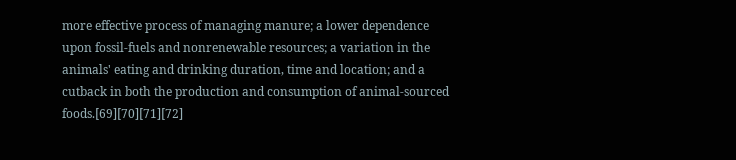more effective process of managing manure; a lower dependence upon fossil-fuels and nonrenewable resources; a variation in the animals' eating and drinking duration, time and location; and a cutback in both the production and consumption of animal-sourced foods.[69][70][71][72]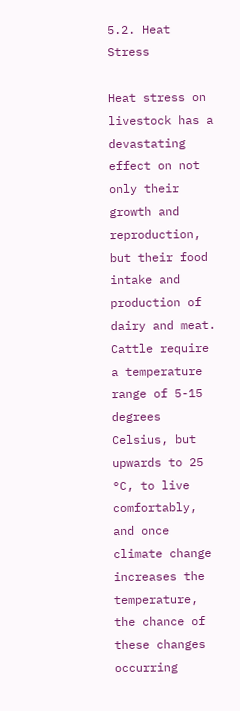5.2. Heat Stress

Heat stress on livestock has a devastating effect on not only their growth and reproduction, but their food intake and production of dairy and meat. Cattle require a temperature range of 5-15 degrees Celsius, but upwards to 25 °C, to live comfortably, and once climate change increases the temperature, the chance of these changes occurring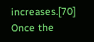increases.[70] Once the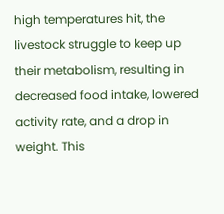high temperatures hit, the livestock struggle to keep up their metabolism, resulting in decreased food intake, lowered activity rate, and a drop in weight. This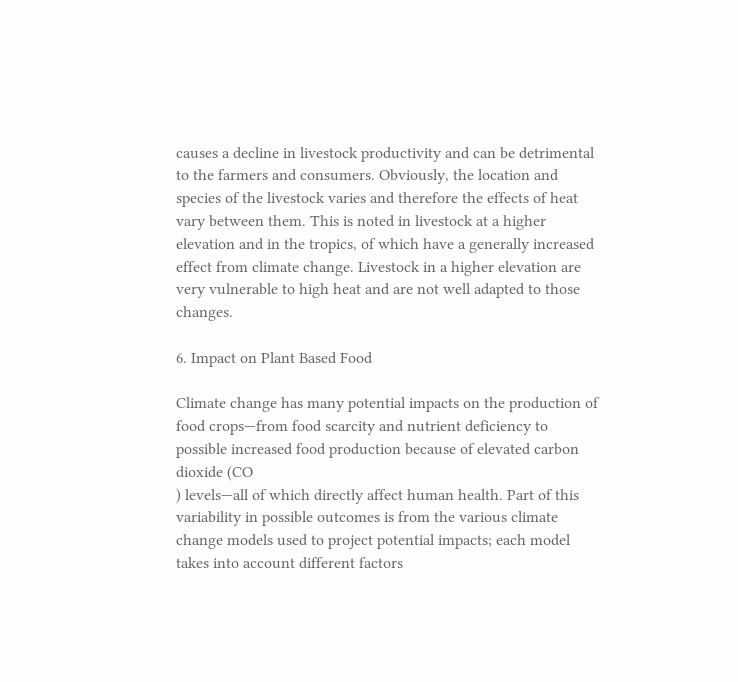causes a decline in livestock productivity and can be detrimental to the farmers and consumers. Obviously, the location and species of the livestock varies and therefore the effects of heat vary between them. This is noted in livestock at a higher elevation and in the tropics, of which have a generally increased effect from climate change. Livestock in a higher elevation are very vulnerable to high heat and are not well adapted to those changes.

6. Impact on Plant Based Food

Climate change has many potential impacts on the production of food crops—from food scarcity and nutrient deficiency to possible increased food production because of elevated carbon dioxide (CO
) levels—all of which directly affect human health. Part of this variability in possible outcomes is from the various climate change models used to project potential impacts; each model takes into account different factors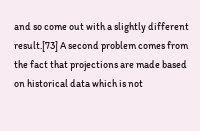and so come out with a slightly different result.[73] A second problem comes from the fact that projections are made based on historical data which is not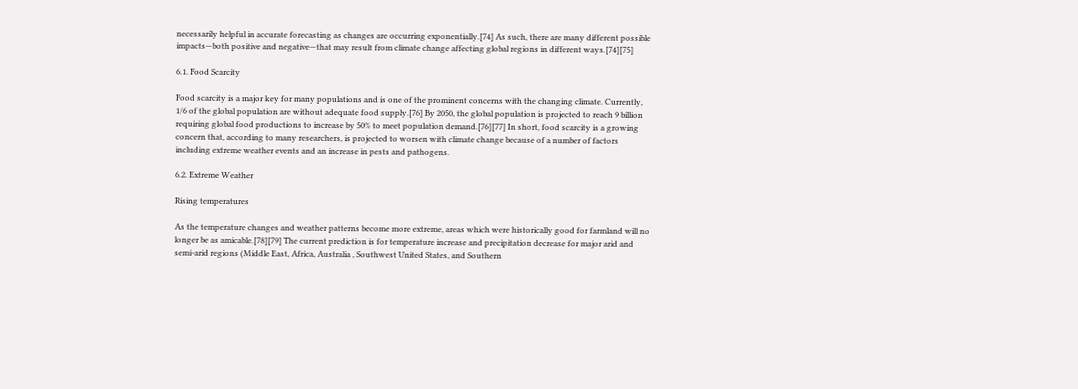necessarily helpful in accurate forecasting as changes are occurring exponentially.[74] As such, there are many different possible impacts—both positive and negative—that may result from climate change affecting global regions in different ways.[74][75]

6.1. Food Scarcity

Food scarcity is a major key for many populations and is one of the prominent concerns with the changing climate. Currently, 1/6 of the global population are without adequate food supply.[76] By 2050, the global population is projected to reach 9 billion requiring global food productions to increase by 50% to meet population demand.[76][77] In short, food scarcity is a growing concern that, according to many researchers, is projected to worsen with climate change because of a number of factors including extreme weather events and an increase in pests and pathogens.

6.2. Extreme Weather

Rising temperatures

As the temperature changes and weather patterns become more extreme, areas which were historically good for farmland will no longer be as amicable.[78][79] The current prediction is for temperature increase and precipitation decrease for major arid and semi-arid regions (Middle East, Africa, Australia , Southwest United States, and Southern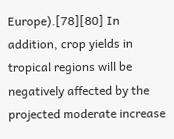Europe).[78][80] In addition, crop yields in tropical regions will be negatively affected by the projected moderate increase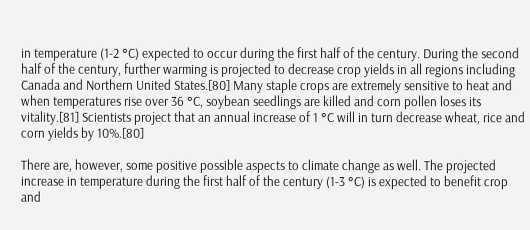in temperature (1-2 °C) expected to occur during the first half of the century. During the second half of the century, further warming is projected to decrease crop yields in all regions including Canada and Northern United States.[80] Many staple crops are extremely sensitive to heat and when temperatures rise over 36 °C, soybean seedlings are killed and corn pollen loses its vitality.[81] Scientists project that an annual increase of 1 °C will in turn decrease wheat, rice and corn yields by 10%.[80]

There are, however, some positive possible aspects to climate change as well. The projected increase in temperature during the first half of the century (1-3 °C) is expected to benefit crop and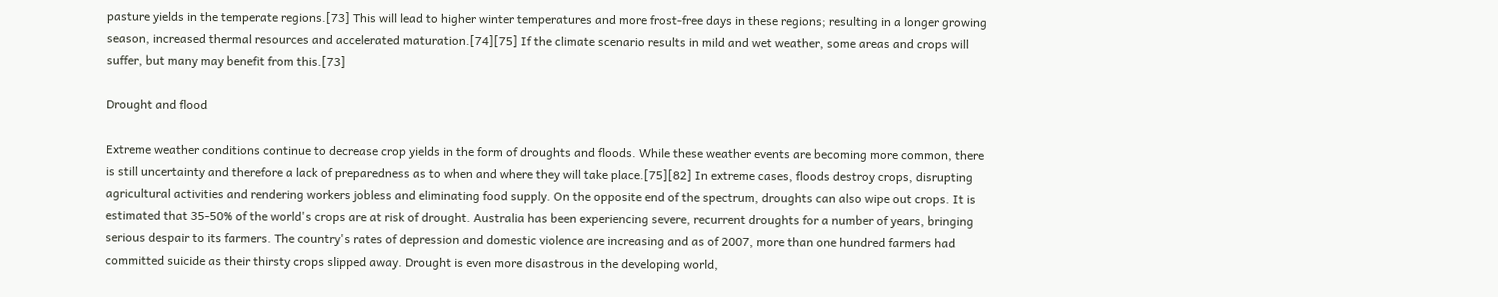pasture yields in the temperate regions.[73] This will lead to higher winter temperatures and more frost-free days in these regions; resulting in a longer growing season, increased thermal resources and accelerated maturation.[74][75] If the climate scenario results in mild and wet weather, some areas and crops will suffer, but many may benefit from this.[73]

Drought and flood

Extreme weather conditions continue to decrease crop yields in the form of droughts and floods. While these weather events are becoming more common, there is still uncertainty and therefore a lack of preparedness as to when and where they will take place.[75][82] In extreme cases, floods destroy crops, disrupting agricultural activities and rendering workers jobless and eliminating food supply. On the opposite end of the spectrum, droughts can also wipe out crops. It is estimated that 35-50% of the world's crops are at risk of drought. Australia has been experiencing severe, recurrent droughts for a number of years, bringing serious despair to its farmers. The country's rates of depression and domestic violence are increasing and as of 2007, more than one hundred farmers had committed suicide as their thirsty crops slipped away. Drought is even more disastrous in the developing world,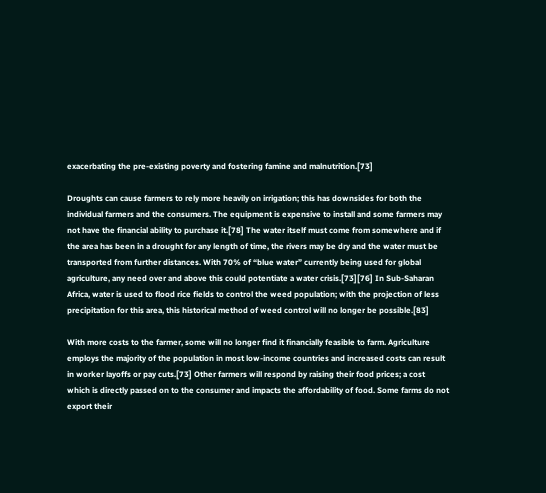exacerbating the pre-existing poverty and fostering famine and malnutrition.[73]

Droughts can cause farmers to rely more heavily on irrigation; this has downsides for both the individual farmers and the consumers. The equipment is expensive to install and some farmers may not have the financial ability to purchase it.[78] The water itself must come from somewhere and if the area has been in a drought for any length of time, the rivers may be dry and the water must be transported from further distances. With 70% of “blue water” currently being used for global agriculture, any need over and above this could potentiate a water crisis.[73][76] In Sub-Saharan Africa, water is used to flood rice fields to control the weed population; with the projection of less precipitation for this area, this historical method of weed control will no longer be possible.[83]

With more costs to the farmer, some will no longer find it financially feasible to farm. Agriculture employs the majority of the population in most low-income countries and increased costs can result in worker layoffs or pay cuts.[73] Other farmers will respond by raising their food prices; a cost which is directly passed on to the consumer and impacts the affordability of food. Some farms do not export their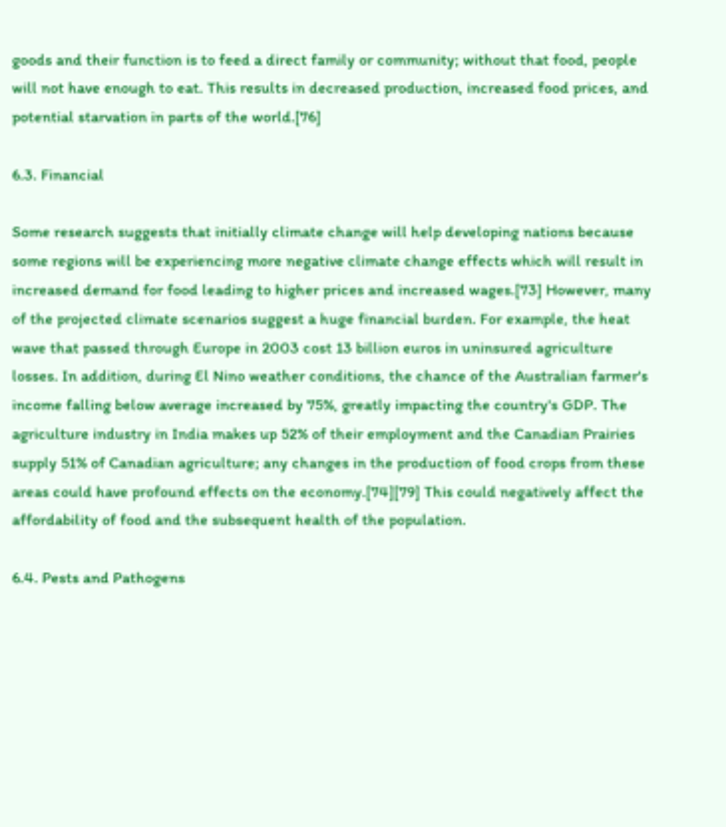goods and their function is to feed a direct family or community; without that food, people will not have enough to eat. This results in decreased production, increased food prices, and potential starvation in parts of the world.[76]

6.3. Financial

Some research suggests that initially climate change will help developing nations because some regions will be experiencing more negative climate change effects which will result in increased demand for food leading to higher prices and increased wages.[73] However, many of the projected climate scenarios suggest a huge financial burden. For example, the heat wave that passed through Europe in 2003 cost 13 billion euros in uninsured agriculture losses. In addition, during El Nino weather conditions, the chance of the Australian farmer's income falling below average increased by 75%, greatly impacting the country's GDP. The agriculture industry in India makes up 52% of their employment and the Canadian Prairies supply 51% of Canadian agriculture; any changes in the production of food crops from these areas could have profound effects on the economy.[74][79] This could negatively affect the affordability of food and the subsequent health of the population.

6.4. Pests and Pathogens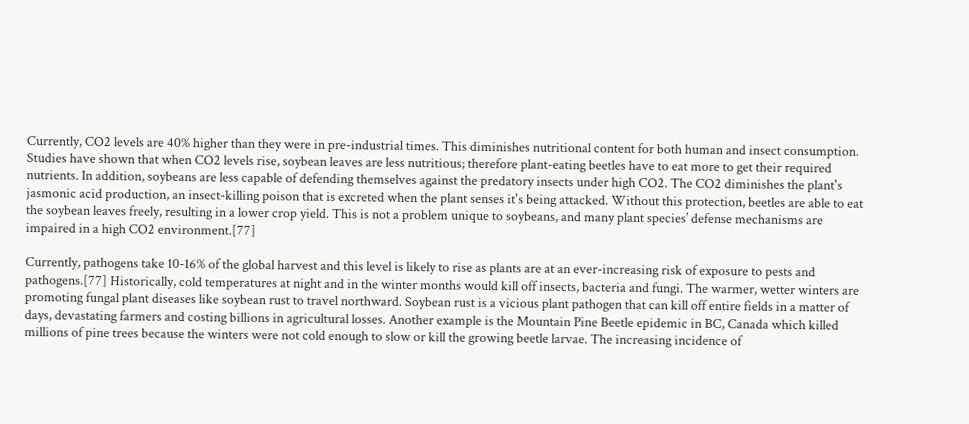Currently, CO2 levels are 40% higher than they were in pre-industrial times. This diminishes nutritional content for both human and insect consumption. Studies have shown that when CO2 levels rise, soybean leaves are less nutritious; therefore plant-eating beetles have to eat more to get their required nutrients. In addition, soybeans are less capable of defending themselves against the predatory insects under high CO2. The CO2 diminishes the plant's jasmonic acid production, an insect-killing poison that is excreted when the plant senses it's being attacked. Without this protection, beetles are able to eat the soybean leaves freely, resulting in a lower crop yield. This is not a problem unique to soybeans, and many plant species’ defense mechanisms are impaired in a high CO2 environment.[77]

Currently, pathogens take 10-16% of the global harvest and this level is likely to rise as plants are at an ever-increasing risk of exposure to pests and pathogens.[77] Historically, cold temperatures at night and in the winter months would kill off insects, bacteria and fungi. The warmer, wetter winters are promoting fungal plant diseases like soybean rust to travel northward. Soybean rust is a vicious plant pathogen that can kill off entire fields in a matter of days, devastating farmers and costing billions in agricultural losses. Another example is the Mountain Pine Beetle epidemic in BC, Canada which killed millions of pine trees because the winters were not cold enough to slow or kill the growing beetle larvae. The increasing incidence of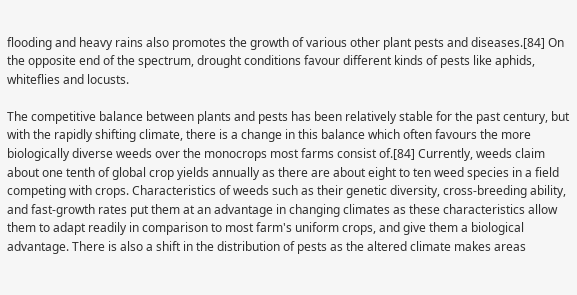flooding and heavy rains also promotes the growth of various other plant pests and diseases.[84] On the opposite end of the spectrum, drought conditions favour different kinds of pests like aphids, whiteflies and locusts.

The competitive balance between plants and pests has been relatively stable for the past century, but with the rapidly shifting climate, there is a change in this balance which often favours the more biologically diverse weeds over the monocrops most farms consist of.[84] Currently, weeds claim about one tenth of global crop yields annually as there are about eight to ten weed species in a field competing with crops. Characteristics of weeds such as their genetic diversity, cross-breeding ability, and fast-growth rates put them at an advantage in changing climates as these characteristics allow them to adapt readily in comparison to most farm's uniform crops, and give them a biological advantage. There is also a shift in the distribution of pests as the altered climate makes areas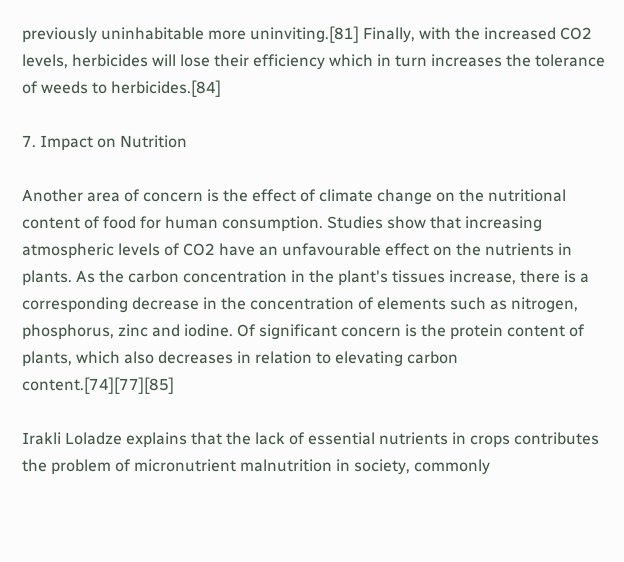previously uninhabitable more uninviting.[81] Finally, with the increased CO2 levels, herbicides will lose their efficiency which in turn increases the tolerance of weeds to herbicides.[84]

7. Impact on Nutrition

Another area of concern is the effect of climate change on the nutritional content of food for human consumption. Studies show that increasing atmospheric levels of CO2 have an unfavourable effect on the nutrients in plants. As the carbon concentration in the plant's tissues increase, there is a corresponding decrease in the concentration of elements such as nitrogen, phosphorus, zinc and iodine. Of significant concern is the protein content of plants, which also decreases in relation to elevating carbon content.[74][77][85]

Irakli Loladze explains that the lack of essential nutrients in crops contributes the problem of micronutrient malnutrition in society, commonly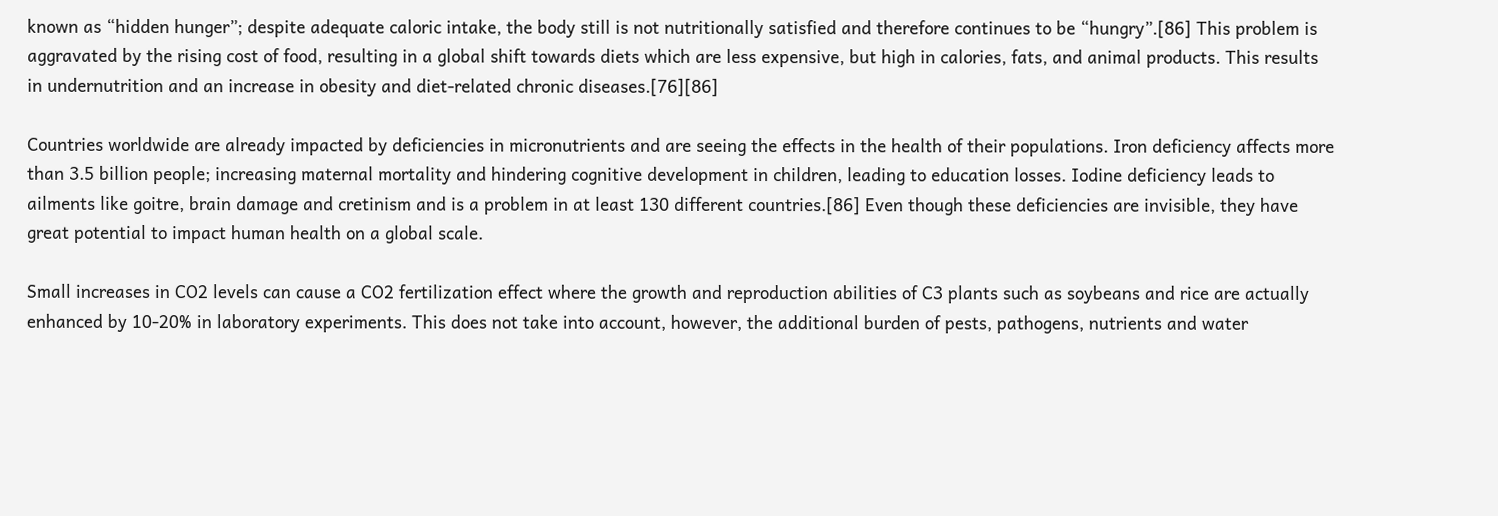known as “hidden hunger”; despite adequate caloric intake, the body still is not nutritionally satisfied and therefore continues to be “hungry”.[86] This problem is aggravated by the rising cost of food, resulting in a global shift towards diets which are less expensive, but high in calories, fats, and animal products. This results in undernutrition and an increase in obesity and diet-related chronic diseases.[76][86]

Countries worldwide are already impacted by deficiencies in micronutrients and are seeing the effects in the health of their populations. Iron deficiency affects more than 3.5 billion people; increasing maternal mortality and hindering cognitive development in children, leading to education losses. Iodine deficiency leads to ailments like goitre, brain damage and cretinism and is a problem in at least 130 different countries.[86] Even though these deficiencies are invisible, they have great potential to impact human health on a global scale.

Small increases in CO2 levels can cause a CO2 fertilization effect where the growth and reproduction abilities of C3 plants such as soybeans and rice are actually enhanced by 10-20% in laboratory experiments. This does not take into account, however, the additional burden of pests, pathogens, nutrients and water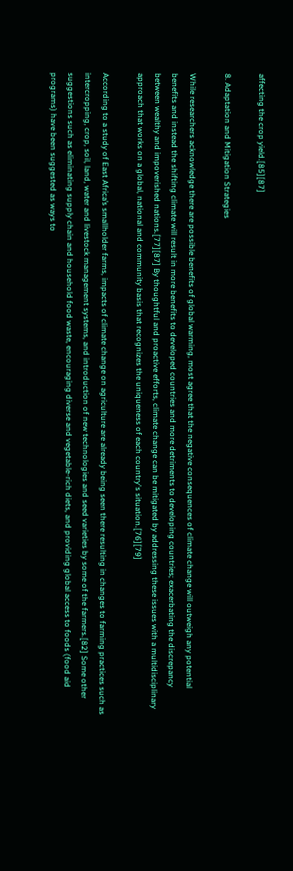affecting the crop yield.[85][87]

8. Adaptation and Mitigation Strategies

While researchers acknowledge there are possible benefits of global warming, most agree that the negative consequences of climate change will outweigh any potential benefits and instead the shifting climate will result in more benefits to developed countries and more detriments to developing countries; exacerbating the discrepancy between wealthy and impoverished nations.[77][87] By thoughtful and proactive efforts, climate change can be mitigated by addressing these issues with a multidisciplinary approach that works on a global, national and community basis that recognizes the uniqueness of each country's situation.[76][79]

According to a study of East Africa’s smallholder farms, impacts of climate change on agriculture are already being seen there resulting in changes to farming practices such as intercropping, crop, soil, land, water and livestock management systems, and introduction of new technologies and seed varieties by some of the farmers.[82] Some other suggestions such as eliminating supply chain and household food waste, encouraging diverse and vegetable-rich diets, and providing global access to foods (food aid programs) have been suggested as ways to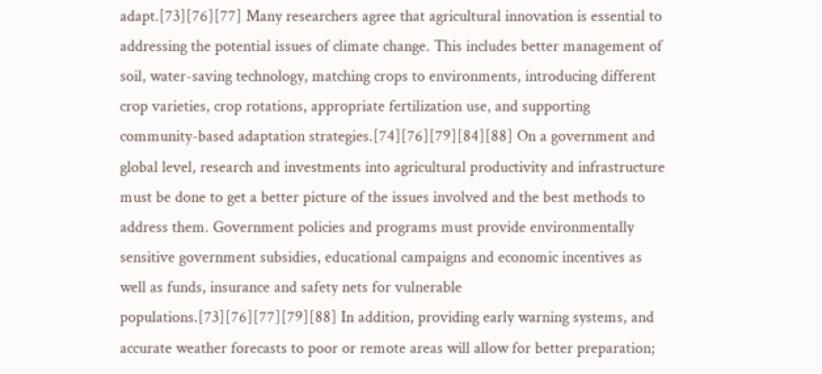adapt.[73][76][77] Many researchers agree that agricultural innovation is essential to addressing the potential issues of climate change. This includes better management of soil, water-saving technology, matching crops to environments, introducing different crop varieties, crop rotations, appropriate fertilization use, and supporting community-based adaptation strategies.[74][76][79][84][88] On a government and global level, research and investments into agricultural productivity and infrastructure must be done to get a better picture of the issues involved and the best methods to address them. Government policies and programs must provide environmentally sensitive government subsidies, educational campaigns and economic incentives as well as funds, insurance and safety nets for vulnerable populations.[73][76][77][79][88] In addition, providing early warning systems, and accurate weather forecasts to poor or remote areas will allow for better preparation;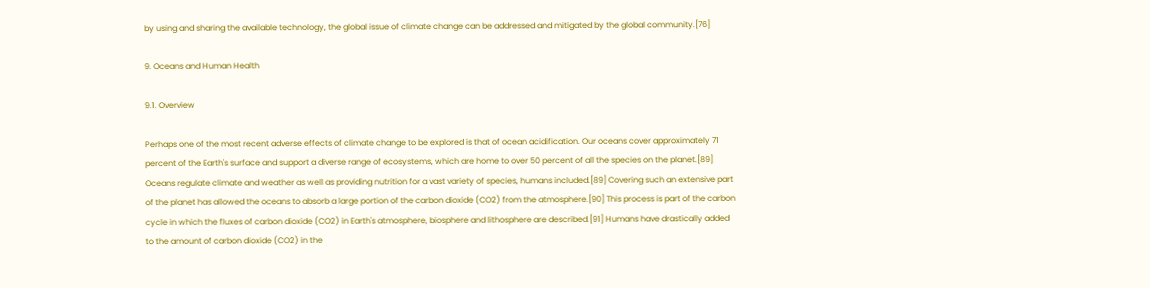by using and sharing the available technology, the global issue of climate change can be addressed and mitigated by the global community.[76]

9. Oceans and Human Health

9.1. Overview

Perhaps one of the most recent adverse effects of climate change to be explored is that of ocean acidification. Our oceans cover approximately 71 percent of the Earth's surface and support a diverse range of ecosystems, which are home to over 50 percent of all the species on the planet.[89] Oceans regulate climate and weather as well as providing nutrition for a vast variety of species, humans included.[89] Covering such an extensive part of the planet has allowed the oceans to absorb a large portion of the carbon dioxide (CO2) from the atmosphere.[90] This process is part of the carbon cycle in which the fluxes of carbon dioxide (CO2) in Earth's atmosphere, biosphere and lithosphere are described.[91] Humans have drastically added to the amount of carbon dioxide (CO2) in the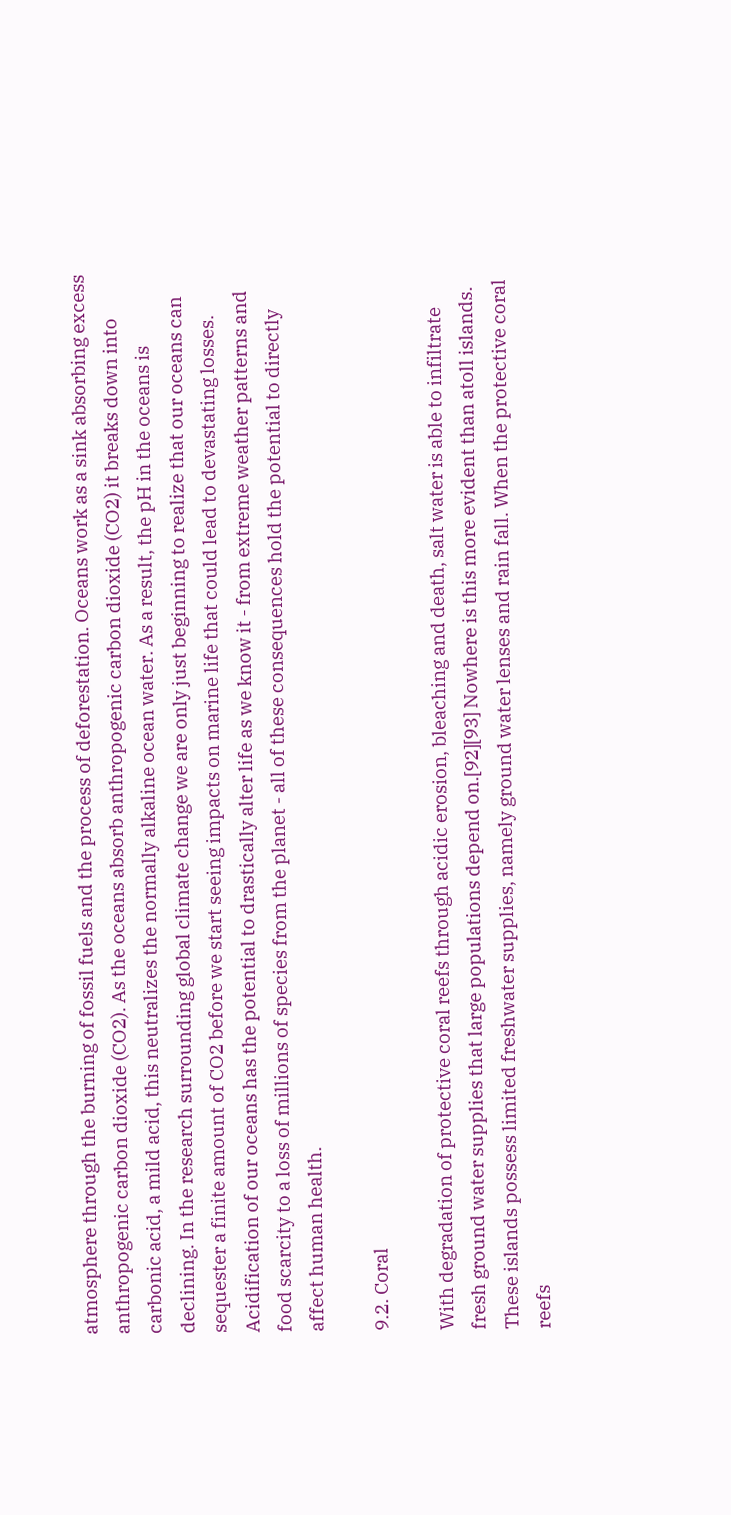atmosphere through the burning of fossil fuels and the process of deforestation. Oceans work as a sink absorbing excess anthropogenic carbon dioxide (CO2). As the oceans absorb anthropogenic carbon dioxide (CO2) it breaks down into carbonic acid, a mild acid, this neutralizes the normally alkaline ocean water. As a result, the pH in the oceans is declining. In the research surrounding global climate change we are only just beginning to realize that our oceans can sequester a finite amount of CO2 before we start seeing impacts on marine life that could lead to devastating losses. Acidification of our oceans has the potential to drastically alter life as we know it - from extreme weather patterns and food scarcity to a loss of millions of species from the planet - all of these consequences hold the potential to directly affect human health.

9.2. Coral

With degradation of protective coral reefs through acidic erosion, bleaching and death, salt water is able to infiltrate fresh ground water supplies that large populations depend on.[92][93] Nowhere is this more evident than atoll islands. These islands possess limited freshwater supplies, namely ground water lenses and rain fall. When the protective coral reefs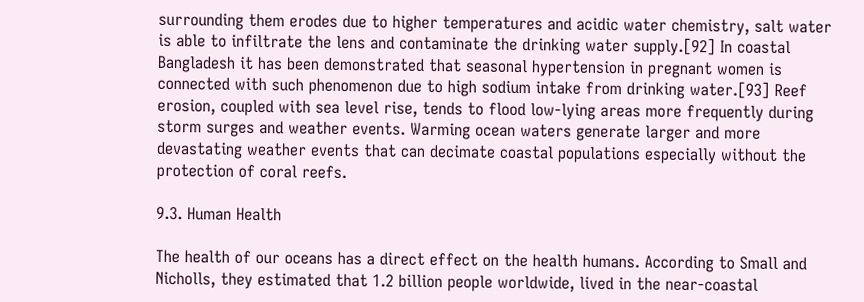surrounding them erodes due to higher temperatures and acidic water chemistry, salt water is able to infiltrate the lens and contaminate the drinking water supply.[92] In coastal Bangladesh it has been demonstrated that seasonal hypertension in pregnant women is connected with such phenomenon due to high sodium intake from drinking water.[93] Reef erosion, coupled with sea level rise, tends to flood low-lying areas more frequently during storm surges and weather events. Warming ocean waters generate larger and more devastating weather events that can decimate coastal populations especially without the protection of coral reefs.

9.3. Human Health

The health of our oceans has a direct effect on the health humans. According to Small and Nicholls, they estimated that 1.2 billion people worldwide, lived in the near-coastal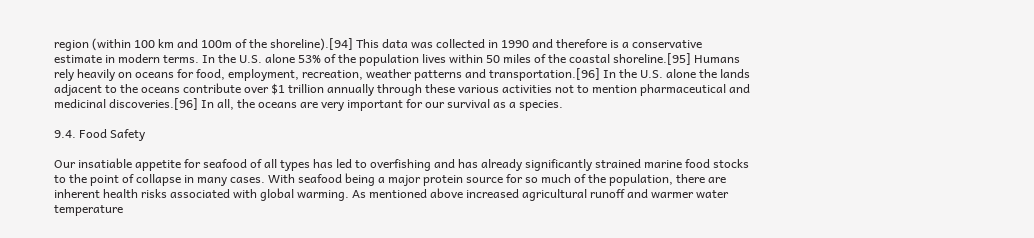region (within 100 km and 100m of the shoreline).[94] This data was collected in 1990 and therefore is a conservative estimate in modern terms. In the U.S. alone 53% of the population lives within 50 miles of the coastal shoreline.[95] Humans rely heavily on oceans for food, employment, recreation, weather patterns and transportation.[96] In the U.S. alone the lands adjacent to the oceans contribute over $1 trillion annually through these various activities not to mention pharmaceutical and medicinal discoveries.[96] In all, the oceans are very important for our survival as a species.

9.4. Food Safety

Our insatiable appetite for seafood of all types has led to overfishing and has already significantly strained marine food stocks to the point of collapse in many cases. With seafood being a major protein source for so much of the population, there are inherent health risks associated with global warming. As mentioned above increased agricultural runoff and warmer water temperature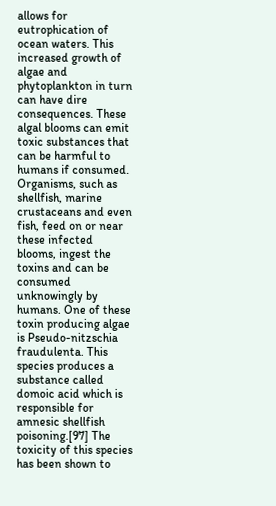allows for eutrophication of ocean waters. This increased growth of algae and phytoplankton in turn can have dire consequences. These algal blooms can emit toxic substances that can be harmful to humans if consumed. Organisms, such as shellfish, marine crustaceans and even fish, feed on or near these infected blooms, ingest the toxins and can be consumed unknowingly by humans. One of these toxin producing algae is Pseudo-nitzschia fraudulenta. This species produces a substance called domoic acid which is responsible for amnesic shellfish poisoning.[97] The toxicity of this species has been shown to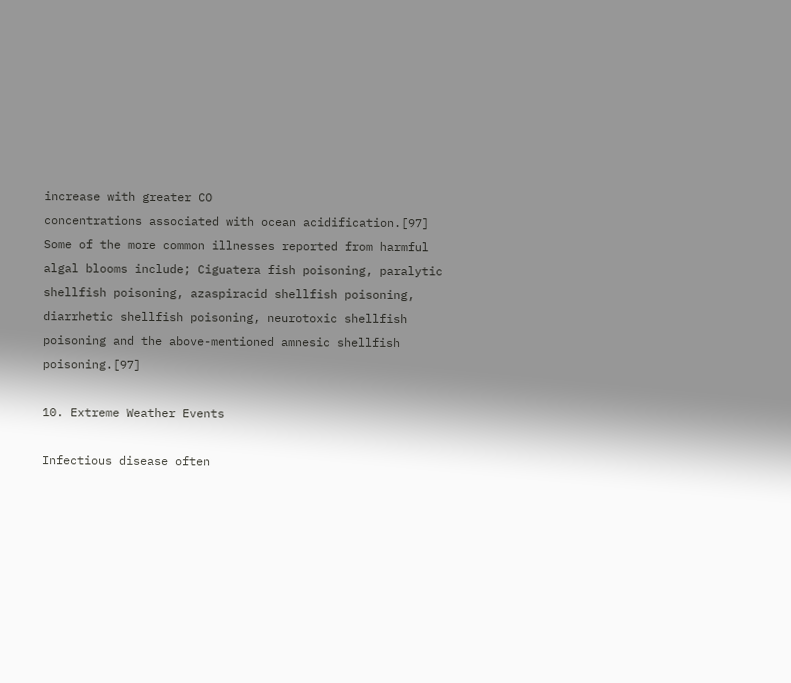increase with greater CO
concentrations associated with ocean acidification.[97] Some of the more common illnesses reported from harmful algal blooms include; Ciguatera fish poisoning, paralytic shellfish poisoning, azaspiracid shellfish poisoning, diarrhetic shellfish poisoning, neurotoxic shellfish poisoning and the above-mentioned amnesic shellfish poisoning.[97]

10. Extreme Weather Events

Infectious disease often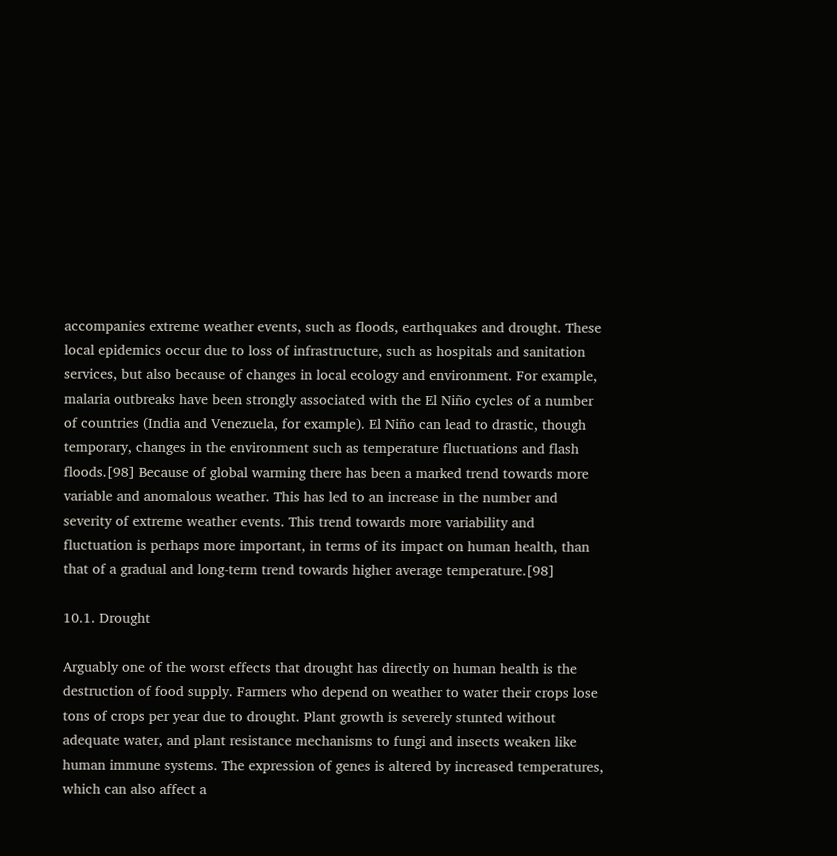accompanies extreme weather events, such as floods, earthquakes and drought. These local epidemics occur due to loss of infrastructure, such as hospitals and sanitation services, but also because of changes in local ecology and environment. For example, malaria outbreaks have been strongly associated with the El Niño cycles of a number of countries (India and Venezuela, for example). El Niño can lead to drastic, though temporary, changes in the environment such as temperature fluctuations and flash floods.[98] Because of global warming there has been a marked trend towards more variable and anomalous weather. This has led to an increase in the number and severity of extreme weather events. This trend towards more variability and fluctuation is perhaps more important, in terms of its impact on human health, than that of a gradual and long-term trend towards higher average temperature.[98]

10.1. Drought

Arguably one of the worst effects that drought has directly on human health is the destruction of food supply. Farmers who depend on weather to water their crops lose tons of crops per year due to drought. Plant growth is severely stunted without adequate water, and plant resistance mechanisms to fungi and insects weaken like human immune systems. The expression of genes is altered by increased temperatures, which can also affect a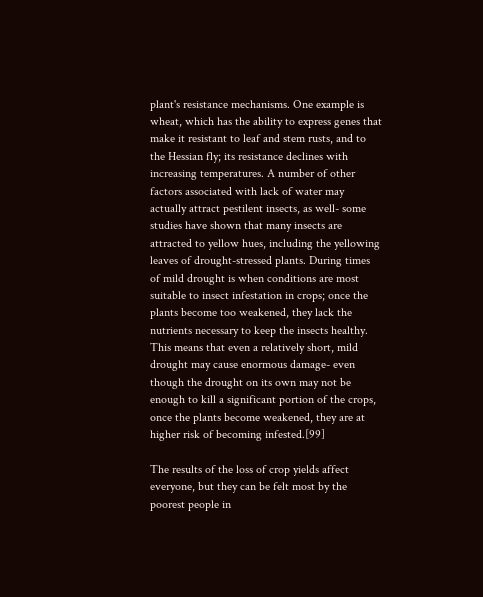plant's resistance mechanisms. One example is wheat, which has the ability to express genes that make it resistant to leaf and stem rusts, and to the Hessian fly; its resistance declines with increasing temperatures. A number of other factors associated with lack of water may actually attract pestilent insects, as well- some studies have shown that many insects are attracted to yellow hues, including the yellowing leaves of drought-stressed plants. During times of mild drought is when conditions are most suitable to insect infestation in crops; once the plants become too weakened, they lack the nutrients necessary to keep the insects healthy. This means that even a relatively short, mild drought may cause enormous damage- even though the drought on its own may not be enough to kill a significant portion of the crops, once the plants become weakened, they are at higher risk of becoming infested.[99]

The results of the loss of crop yields affect everyone, but they can be felt most by the poorest people in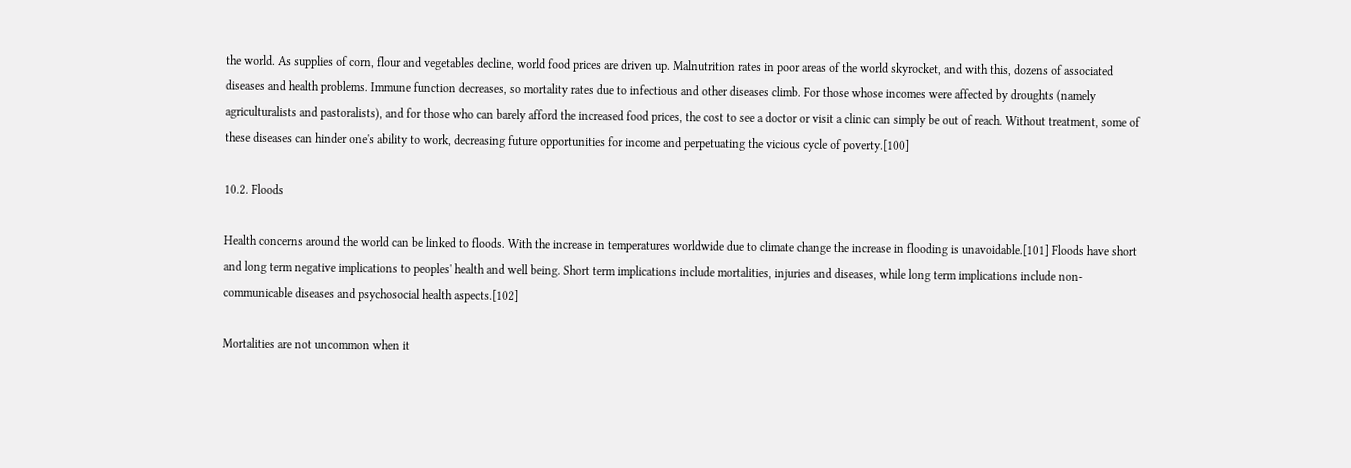the world. As supplies of corn, flour and vegetables decline, world food prices are driven up. Malnutrition rates in poor areas of the world skyrocket, and with this, dozens of associated diseases and health problems. Immune function decreases, so mortality rates due to infectious and other diseases climb. For those whose incomes were affected by droughts (namely agriculturalists and pastoralists), and for those who can barely afford the increased food prices, the cost to see a doctor or visit a clinic can simply be out of reach. Without treatment, some of these diseases can hinder one's ability to work, decreasing future opportunities for income and perpetuating the vicious cycle of poverty.[100]

10.2. Floods

Health concerns around the world can be linked to floods. With the increase in temperatures worldwide due to climate change the increase in flooding is unavoidable.[101] Floods have short and long term negative implications to peoples' health and well being. Short term implications include mortalities, injuries and diseases, while long term implications include non-communicable diseases and psychosocial health aspects.[102]

Mortalities are not uncommon when it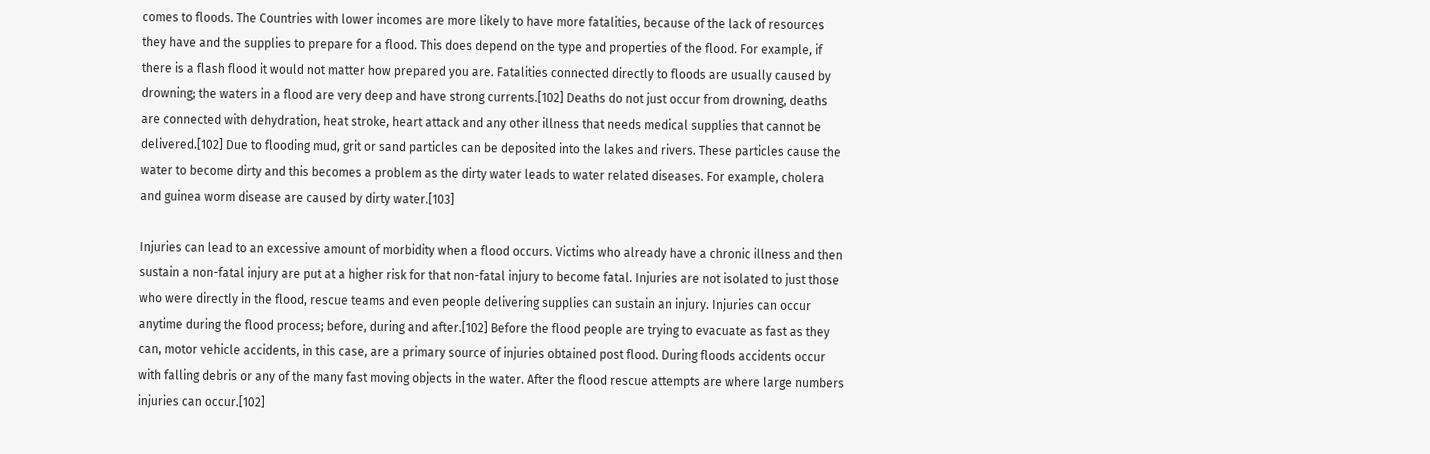comes to floods. The Countries with lower incomes are more likely to have more fatalities, because of the lack of resources they have and the supplies to prepare for a flood. This does depend on the type and properties of the flood. For example, if there is a flash flood it would not matter how prepared you are. Fatalities connected directly to floods are usually caused by drowning; the waters in a flood are very deep and have strong currents.[102] Deaths do not just occur from drowning, deaths are connected with dehydration, heat stroke, heart attack and any other illness that needs medical supplies that cannot be delivered.[102] Due to flooding mud, grit or sand particles can be deposited into the lakes and rivers. These particles cause the water to become dirty and this becomes a problem as the dirty water leads to water related diseases. For example, cholera and guinea worm disease are caused by dirty water.[103]

Injuries can lead to an excessive amount of morbidity when a flood occurs. Victims who already have a chronic illness and then sustain a non-fatal injury are put at a higher risk for that non-fatal injury to become fatal. Injuries are not isolated to just those who were directly in the flood, rescue teams and even people delivering supplies can sustain an injury. Injuries can occur anytime during the flood process; before, during and after.[102] Before the flood people are trying to evacuate as fast as they can, motor vehicle accidents, in this case, are a primary source of injuries obtained post flood. During floods accidents occur with falling debris or any of the many fast moving objects in the water. After the flood rescue attempts are where large numbers injuries can occur.[102]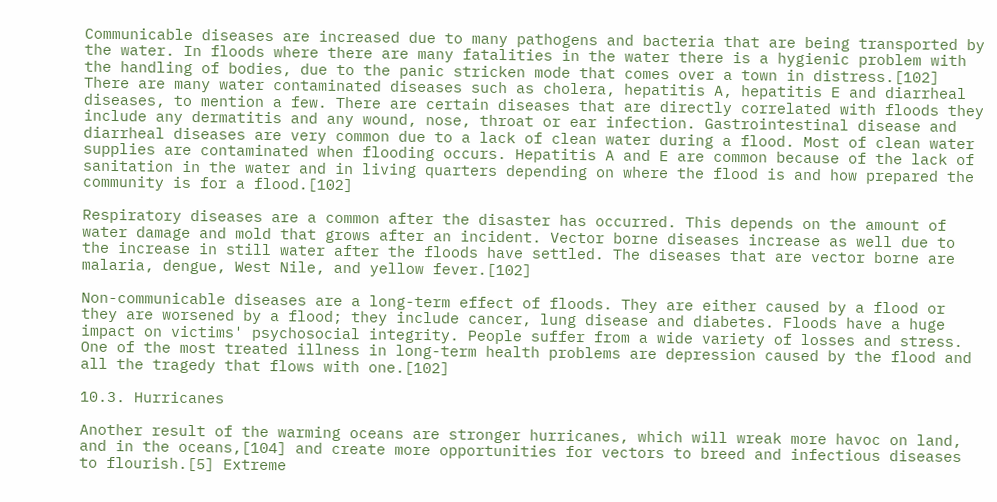Communicable diseases are increased due to many pathogens and bacteria that are being transported by the water. In floods where there are many fatalities in the water there is a hygienic problem with the handling of bodies, due to the panic stricken mode that comes over a town in distress.[102] There are many water contaminated diseases such as cholera, hepatitis A, hepatitis E and diarrheal diseases, to mention a few. There are certain diseases that are directly correlated with floods they include any dermatitis and any wound, nose, throat or ear infection. Gastrointestinal disease and diarrheal diseases are very common due to a lack of clean water during a flood. Most of clean water supplies are contaminated when flooding occurs. Hepatitis A and E are common because of the lack of sanitation in the water and in living quarters depending on where the flood is and how prepared the community is for a flood.[102]

Respiratory diseases are a common after the disaster has occurred. This depends on the amount of water damage and mold that grows after an incident. Vector borne diseases increase as well due to the increase in still water after the floods have settled. The diseases that are vector borne are malaria, dengue, West Nile, and yellow fever.[102]

Non-communicable diseases are a long-term effect of floods. They are either caused by a flood or they are worsened by a flood; they include cancer, lung disease and diabetes. Floods have a huge impact on victims' psychosocial integrity. People suffer from a wide variety of losses and stress. One of the most treated illness in long-term health problems are depression caused by the flood and all the tragedy that flows with one.[102]

10.3. Hurricanes

Another result of the warming oceans are stronger hurricanes, which will wreak more havoc on land, and in the oceans,[104] and create more opportunities for vectors to breed and infectious diseases to flourish.[5] Extreme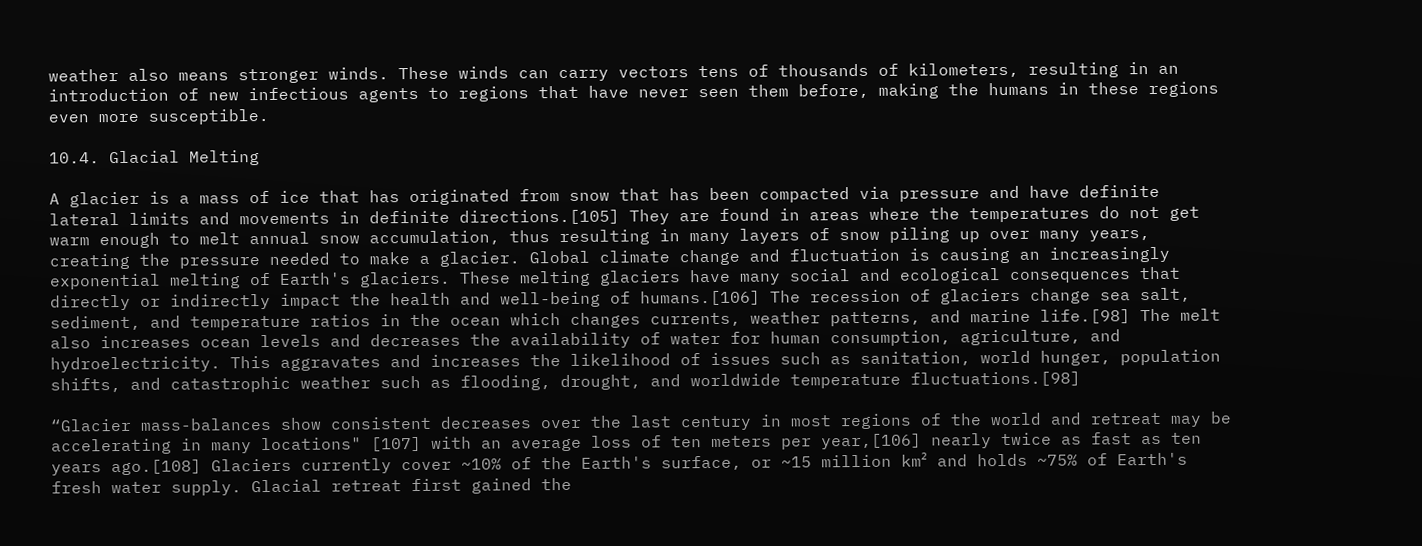weather also means stronger winds. These winds can carry vectors tens of thousands of kilometers, resulting in an introduction of new infectious agents to regions that have never seen them before, making the humans in these regions even more susceptible.

10.4. Glacial Melting

A glacier is a mass of ice that has originated from snow that has been compacted via pressure and have definite lateral limits and movements in definite directions.[105] They are found in areas where the temperatures do not get warm enough to melt annual snow accumulation, thus resulting in many layers of snow piling up over many years, creating the pressure needed to make a glacier. Global climate change and fluctuation is causing an increasingly exponential melting of Earth's glaciers. These melting glaciers have many social and ecological consequences that directly or indirectly impact the health and well-being of humans.[106] The recession of glaciers change sea salt, sediment, and temperature ratios in the ocean which changes currents, weather patterns, and marine life.[98] The melt also increases ocean levels and decreases the availability of water for human consumption, agriculture, and hydroelectricity. This aggravates and increases the likelihood of issues such as sanitation, world hunger, population shifts, and catastrophic weather such as flooding, drought, and worldwide temperature fluctuations.[98]

“Glacier mass-balances show consistent decreases over the last century in most regions of the world and retreat may be accelerating in many locations" [107] with an average loss of ten meters per year,[106] nearly twice as fast as ten years ago.[108] Glaciers currently cover ~10% of the Earth's surface, or ~15 million km² and holds ~75% of Earth's fresh water supply. Glacial retreat first gained the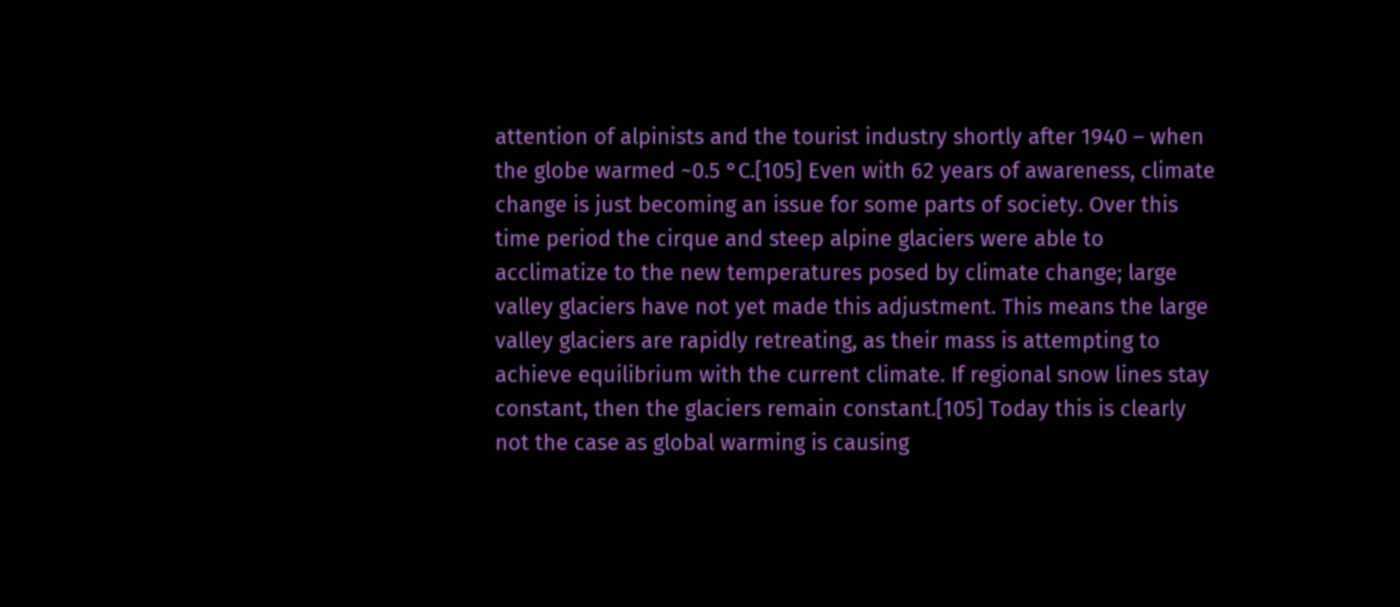attention of alpinists and the tourist industry shortly after 1940 – when the globe warmed ~0.5 °C.[105] Even with 62 years of awareness, climate change is just becoming an issue for some parts of society. Over this time period the cirque and steep alpine glaciers were able to acclimatize to the new temperatures posed by climate change; large valley glaciers have not yet made this adjustment. This means the large valley glaciers are rapidly retreating, as their mass is attempting to achieve equilibrium with the current climate. If regional snow lines stay constant, then the glaciers remain constant.[105] Today this is clearly not the case as global warming is causing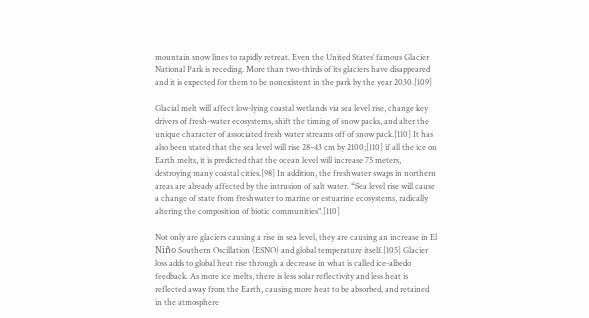mountain snow lines to rapidly retreat. Even the United States’ famous Glacier National Park is receding. More than two-thirds of its glaciers have disappeared and it is expected for them to be nonexistent in the park by the year 2030.[109]

Glacial melt will affect low-lying coastal wetlands via sea level rise, change key drivers of fresh-water ecosystems, shift the timing of snow packs, and alter the unique character of associated fresh water streams off of snow pack.[110] It has also been stated that the sea level will rise 28–43 cm by 2100;[110] if all the ice on Earth melts, it is predicted that the ocean level will increase 75 meters, destroying many coastal cities.[98] In addition, the freshwater swaps in northern areas are already affected by the intrusion of salt water. “Sea level rise will cause a change of state from freshwater to marine or estuarine ecosystems, radically altering the composition of biotic communities".[110]

Not only are glaciers causing a rise in sea level, they are causing an increase in El Niño Southern Oscillation (ESNO) and global temperature itself.[105] Glacier loss adds to global heat rise through a decrease in what is called ice-albedo feedback. As more ice melts, there is less solar reflectivity and less heat is reflected away from the Earth, causing more heat to be absorbed, and retained in the atmosphere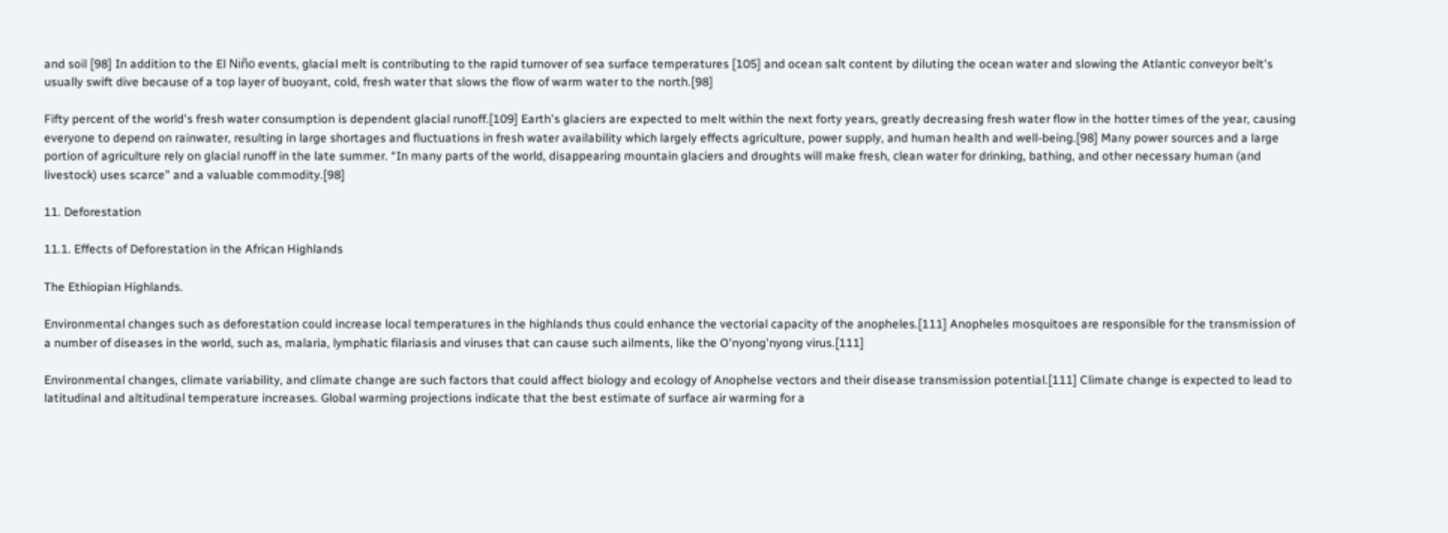and soil [98] In addition to the El Niño events, glacial melt is contributing to the rapid turnover of sea surface temperatures [105] and ocean salt content by diluting the ocean water and slowing the Atlantic conveyor belt's usually swift dive because of a top layer of buoyant, cold, fresh water that slows the flow of warm water to the north.[98]

Fifty percent of the world's fresh water consumption is dependent glacial runoff.[109] Earth's glaciers are expected to melt within the next forty years, greatly decreasing fresh water flow in the hotter times of the year, causing everyone to depend on rainwater, resulting in large shortages and fluctuations in fresh water availability which largely effects agriculture, power supply, and human health and well-being.[98] Many power sources and a large portion of agriculture rely on glacial runoff in the late summer. “In many parts of the world, disappearing mountain glaciers and droughts will make fresh, clean water for drinking, bathing, and other necessary human (and livestock) uses scarce" and a valuable commodity.[98]

11. Deforestation

11.1. Effects of Deforestation in the African Highlands

The Ethiopian Highlands.

Environmental changes such as deforestation could increase local temperatures in the highlands thus could enhance the vectorial capacity of the anopheles.[111] Anopheles mosquitoes are responsible for the transmission of a number of diseases in the world, such as, malaria, lymphatic filariasis and viruses that can cause such ailments, like the O'nyong'nyong virus.[111]

Environmental changes, climate variability, and climate change are such factors that could affect biology and ecology of Anophelse vectors and their disease transmission potential.[111] Climate change is expected to lead to latitudinal and altitudinal temperature increases. Global warming projections indicate that the best estimate of surface air warming for a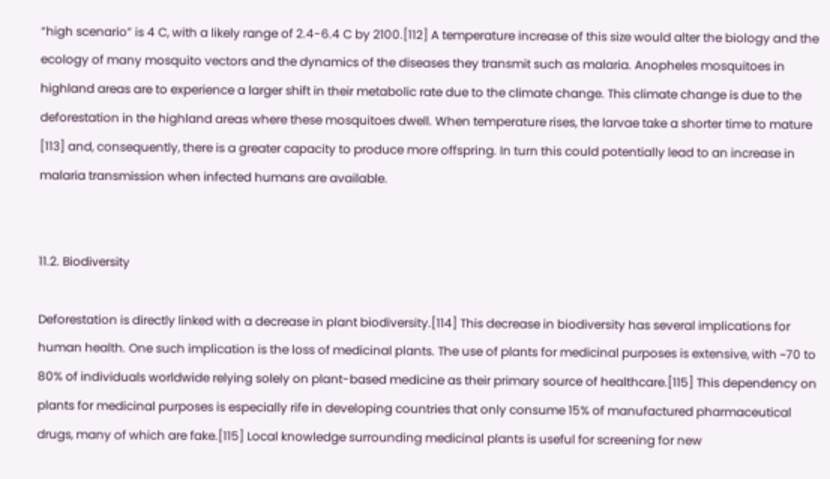“high scenario” is 4 C, with a likely range of 2.4-6.4 C by 2100.[112] A temperature increase of this size would alter the biology and the ecology of many mosquito vectors and the dynamics of the diseases they transmit such as malaria. Anopheles mosquitoes in highland areas are to experience a larger shift in their metabolic rate due to the climate change. This climate change is due to the deforestation in the highland areas where these mosquitoes dwell. When temperature rises, the larvae take a shorter time to mature [113] and, consequently, there is a greater capacity to produce more offspring. In turn this could potentially lead to an increase in malaria transmission when infected humans are available.


11.2. Biodiversity

Deforestation is directly linked with a decrease in plant biodiversity.[114] This decrease in biodiversity has several implications for human health. One such implication is the loss of medicinal plants. The use of plants for medicinal purposes is extensive, with ~70 to 80% of individuals worldwide relying solely on plant-based medicine as their primary source of healthcare.[115] This dependency on plants for medicinal purposes is especially rife in developing countries that only consume 15% of manufactured pharmaceutical drugs, many of which are fake.[115] Local knowledge surrounding medicinal plants is useful for screening for new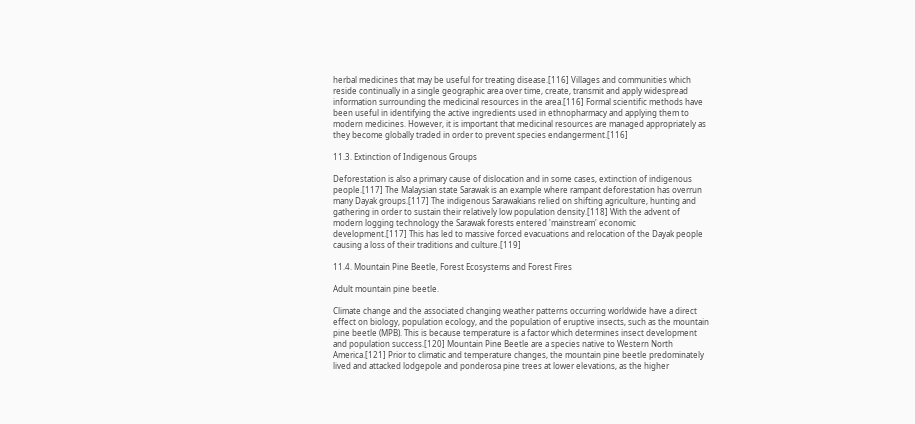herbal medicines that may be useful for treating disease.[116] Villages and communities which reside continually in a single geographic area over time, create, transmit and apply widespread information surrounding the medicinal resources in the area.[116] Formal scientific methods have been useful in identifying the active ingredients used in ethnopharmacy and applying them to modern medicines. However, it is important that medicinal resources are managed appropriately as they become globally traded in order to prevent species endangerment.[116]

11.3. Extinction of Indigenous Groups

Deforestation is also a primary cause of dislocation and in some cases, extinction of indigenous people.[117] The Malaysian state Sarawak is an example where rampant deforestation has overrun many Dayak groups.[117] The indigenous Sarawakians relied on shifting agriculture, hunting and gathering in order to sustain their relatively low population density.[118] With the advent of modern logging technology the Sarawak forests entered 'mainstream' economic development.[117] This has led to massive forced evacuations and relocation of the Dayak people causing a loss of their traditions and culture.[119]

11.4. Mountain Pine Beetle, Forest Ecosystems and Forest Fires

Adult mountain pine beetle.

Climate change and the associated changing weather patterns occurring worldwide have a direct effect on biology, population ecology, and the population of eruptive insects, such as the mountain pine beetle (MPB). This is because temperature is a factor which determines insect development and population success.[120] Mountain Pine Beetle are a species native to Western North America.[121] Prior to climatic and temperature changes, the mountain pine beetle predominately lived and attacked lodgepole and ponderosa pine trees at lower elevations, as the higher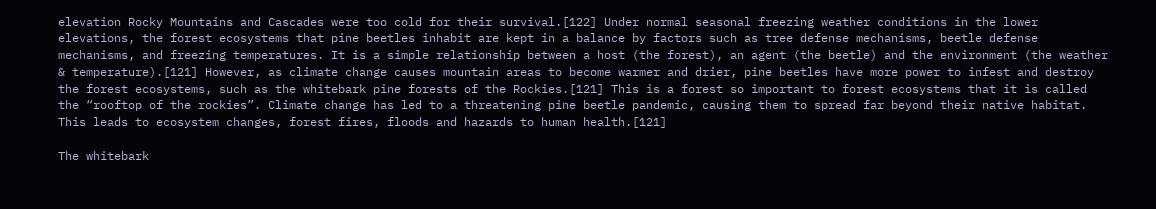elevation Rocky Mountains and Cascades were too cold for their survival.[122] Under normal seasonal freezing weather conditions in the lower elevations, the forest ecosystems that pine beetles inhabit are kept in a balance by factors such as tree defense mechanisms, beetle defense mechanisms, and freezing temperatures. It is a simple relationship between a host (the forest), an agent (the beetle) and the environment (the weather & temperature).[121] However, as climate change causes mountain areas to become warmer and drier, pine beetles have more power to infest and destroy the forest ecosystems, such as the whitebark pine forests of the Rockies.[121] This is a forest so important to forest ecosystems that it is called the “rooftop of the rockies”. Climate change has led to a threatening pine beetle pandemic, causing them to spread far beyond their native habitat. This leads to ecosystem changes, forest fires, floods and hazards to human health.[121]

The whitebark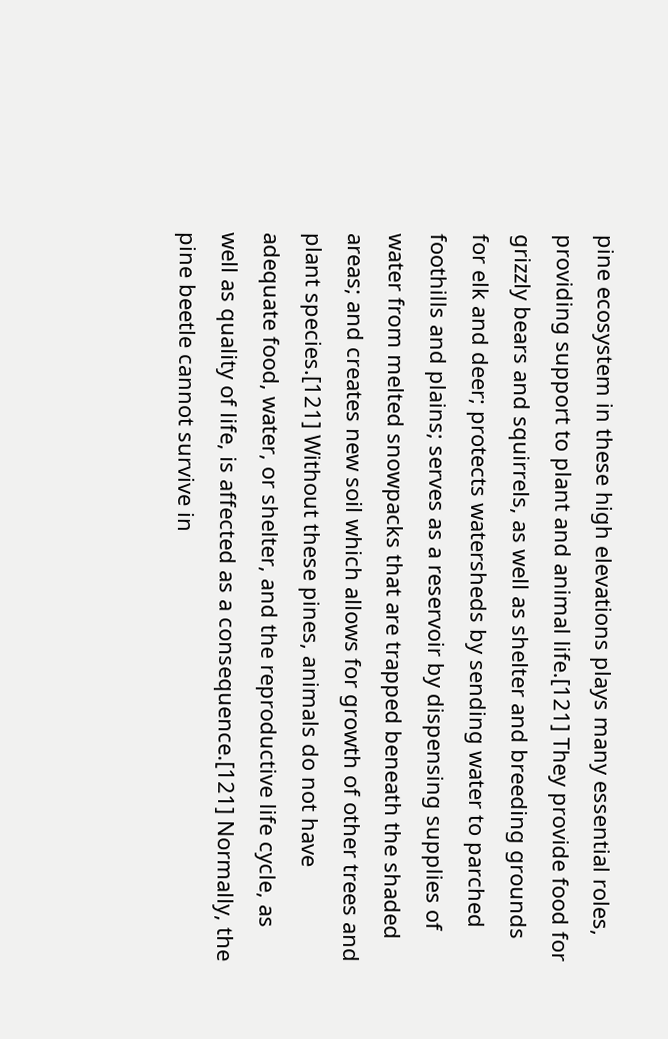pine ecosystem in these high elevations plays many essential roles, providing support to plant and animal life.[121] They provide food for grizzly bears and squirrels, as well as shelter and breeding grounds for elk and deer; protects watersheds by sending water to parched foothills and plains; serves as a reservoir by dispensing supplies of water from melted snowpacks that are trapped beneath the shaded areas; and creates new soil which allows for growth of other trees and plant species.[121] Without these pines, animals do not have adequate food, water, or shelter, and the reproductive life cycle, as well as quality of life, is affected as a consequence.[121] Normally, the pine beetle cannot survive in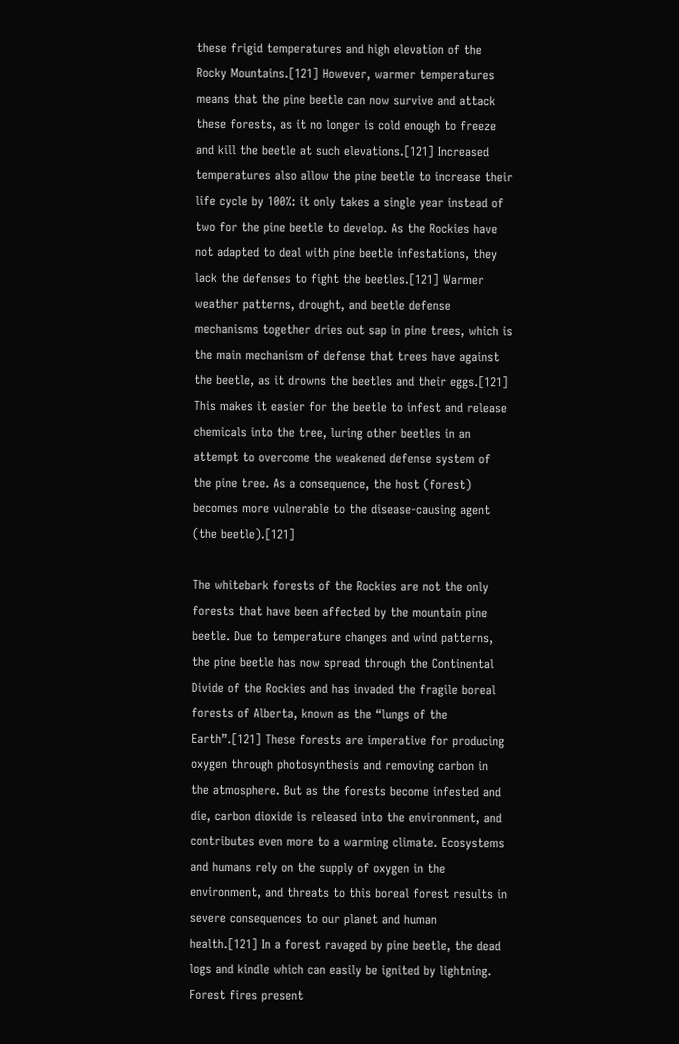these frigid temperatures and high elevation of the Rocky Mountains.[121] However, warmer temperatures means that the pine beetle can now survive and attack these forests, as it no longer is cold enough to freeze and kill the beetle at such elevations.[121] Increased temperatures also allow the pine beetle to increase their life cycle by 100%: it only takes a single year instead of two for the pine beetle to develop. As the Rockies have not adapted to deal with pine beetle infestations, they lack the defenses to fight the beetles.[121] Warmer weather patterns, drought, and beetle defense mechanisms together dries out sap in pine trees, which is the main mechanism of defense that trees have against the beetle, as it drowns the beetles and their eggs.[121] This makes it easier for the beetle to infest and release chemicals into the tree, luring other beetles in an attempt to overcome the weakened defense system of the pine tree. As a consequence, the host (forest) becomes more vulnerable to the disease-causing agent (the beetle).[121]

The whitebark forests of the Rockies are not the only forests that have been affected by the mountain pine beetle. Due to temperature changes and wind patterns, the pine beetle has now spread through the Continental Divide of the Rockies and has invaded the fragile boreal forests of Alberta, known as the “lungs of the Earth”.[121] These forests are imperative for producing oxygen through photosynthesis and removing carbon in the atmosphere. But as the forests become infested and die, carbon dioxide is released into the environment, and contributes even more to a warming climate. Ecosystems and humans rely on the supply of oxygen in the environment, and threats to this boreal forest results in severe consequences to our planet and human health.[121] In a forest ravaged by pine beetle, the dead logs and kindle which can easily be ignited by lightning. Forest fires present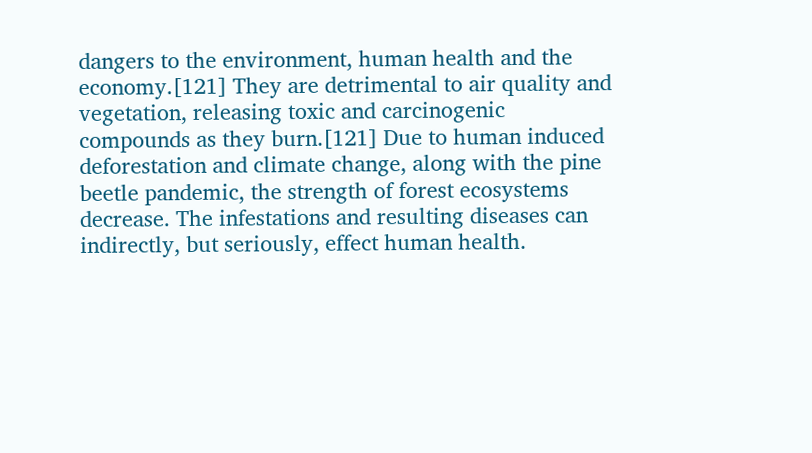dangers to the environment, human health and the economy.[121] They are detrimental to air quality and vegetation, releasing toxic and carcinogenic compounds as they burn.[121] Due to human induced deforestation and climate change, along with the pine beetle pandemic, the strength of forest ecosystems decrease. The infestations and resulting diseases can indirectly, but seriously, effect human health.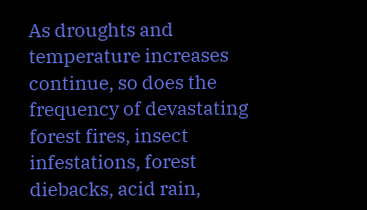As droughts and temperature increases continue, so does the frequency of devastating forest fires, insect infestations, forest diebacks, acid rain,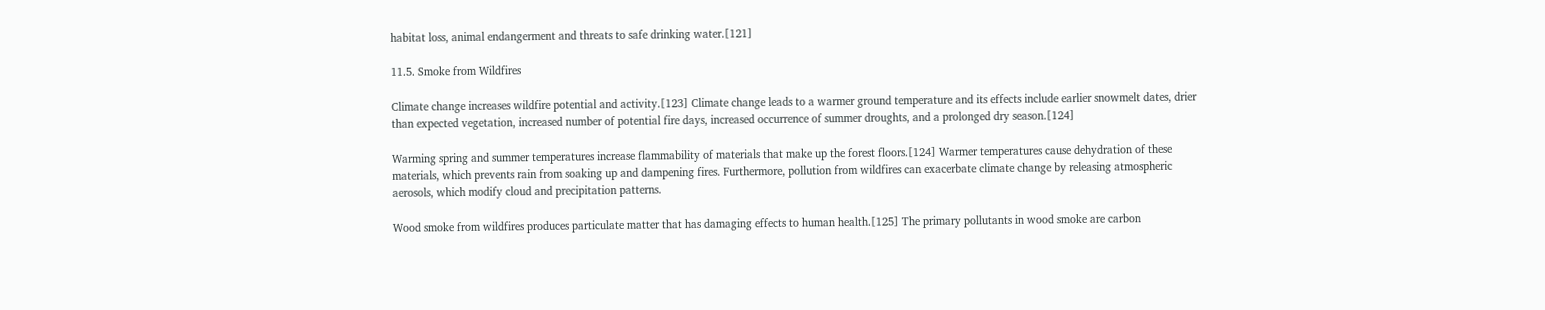habitat loss, animal endangerment and threats to safe drinking water.[121]

11.5. Smoke from Wildfires

Climate change increases wildfire potential and activity.[123] Climate change leads to a warmer ground temperature and its effects include earlier snowmelt dates, drier than expected vegetation, increased number of potential fire days, increased occurrence of summer droughts, and a prolonged dry season.[124]

Warming spring and summer temperatures increase flammability of materials that make up the forest floors.[124] Warmer temperatures cause dehydration of these materials, which prevents rain from soaking up and dampening fires. Furthermore, pollution from wildfires can exacerbate climate change by releasing atmospheric aerosols, which modify cloud and precipitation patterns.

Wood smoke from wildfires produces particulate matter that has damaging effects to human health.[125] The primary pollutants in wood smoke are carbon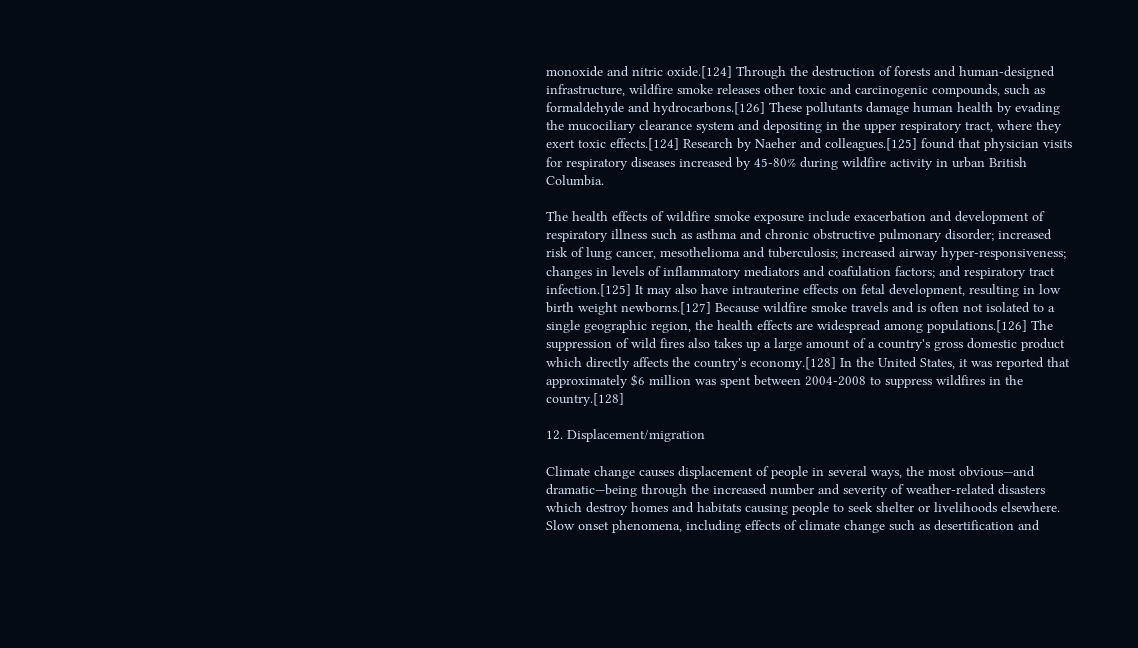monoxide and nitric oxide.[124] Through the destruction of forests and human-designed infrastructure, wildfire smoke releases other toxic and carcinogenic compounds, such as formaldehyde and hydrocarbons.[126] These pollutants damage human health by evading the mucociliary clearance system and depositing in the upper respiratory tract, where they exert toxic effects.[124] Research by Naeher and colleagues.[125] found that physician visits for respiratory diseases increased by 45-80% during wildfire activity in urban British Columbia.

The health effects of wildfire smoke exposure include exacerbation and development of respiratory illness such as asthma and chronic obstructive pulmonary disorder; increased risk of lung cancer, mesothelioma and tuberculosis; increased airway hyper-responsiveness; changes in levels of inflammatory mediators and coafulation factors; and respiratory tract infection.[125] It may also have intrauterine effects on fetal development, resulting in low birth weight newborns.[127] Because wildfire smoke travels and is often not isolated to a single geographic region, the health effects are widespread among populations.[126] The suppression of wild fires also takes up a large amount of a country's gross domestic product which directly affects the country's economy.[128] In the United States, it was reported that approximately $6 million was spent between 2004-2008 to suppress wildfires in the country.[128]

12. Displacement/migration

Climate change causes displacement of people in several ways, the most obvious—and dramatic—being through the increased number and severity of weather-related disasters which destroy homes and habitats causing people to seek shelter or livelihoods elsewhere. Slow onset phenomena, including effects of climate change such as desertification and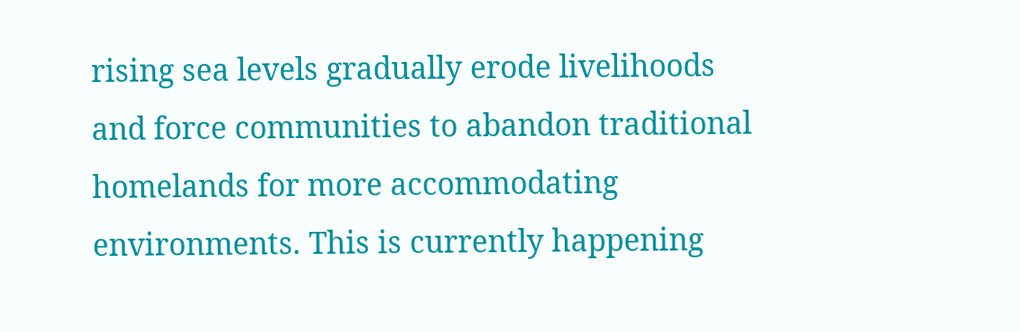rising sea levels gradually erode livelihoods and force communities to abandon traditional homelands for more accommodating environments. This is currently happening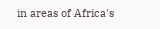in areas of Africa's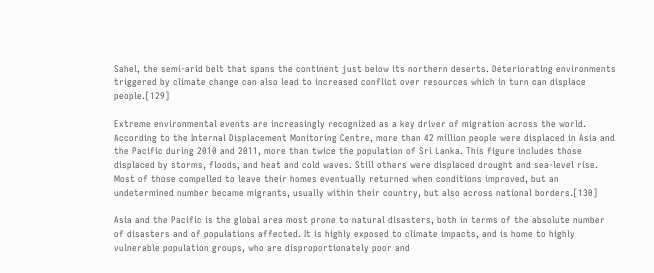Sahel, the semi-arid belt that spans the continent just below its northern deserts. Deteriorating environments triggered by climate change can also lead to increased conflict over resources which in turn can displace people.[129]

Extreme environmental events are increasingly recognized as a key driver of migration across the world. According to the Internal Displacement Monitoring Centre, more than 42 million people were displaced in Asia and the Pacific during 2010 and 2011, more than twice the population of Sri Lanka. This figure includes those displaced by storms, floods, and heat and cold waves. Still others were displaced drought and sea-level rise. Most of those compelled to leave their homes eventually returned when conditions improved, but an undetermined number became migrants, usually within their country, but also across national borders.[130]

Asia and the Pacific is the global area most prone to natural disasters, both in terms of the absolute number of disasters and of populations affected. It is highly exposed to climate impacts, and is home to highly vulnerable population groups, who are disproportionately poor and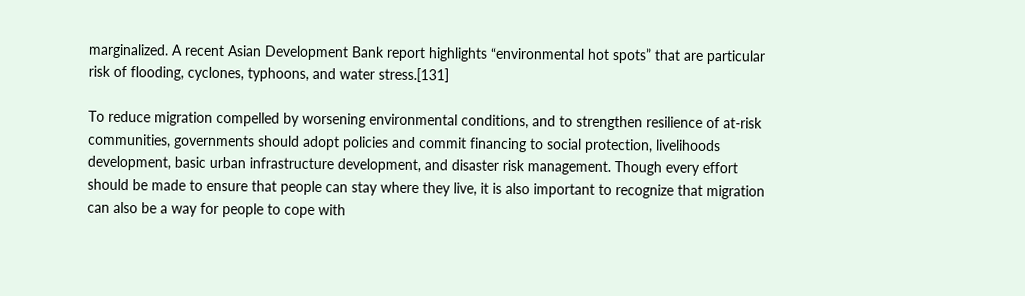marginalized. A recent Asian Development Bank report highlights “environmental hot spots” that are particular risk of flooding, cyclones, typhoons, and water stress.[131]

To reduce migration compelled by worsening environmental conditions, and to strengthen resilience of at-risk communities, governments should adopt policies and commit financing to social protection, livelihoods development, basic urban infrastructure development, and disaster risk management. Though every effort should be made to ensure that people can stay where they live, it is also important to recognize that migration can also be a way for people to cope with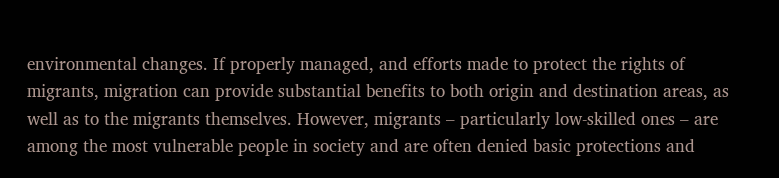environmental changes. If properly managed, and efforts made to protect the rights of migrants, migration can provide substantial benefits to both origin and destination areas, as well as to the migrants themselves. However, migrants – particularly low-skilled ones – are among the most vulnerable people in society and are often denied basic protections and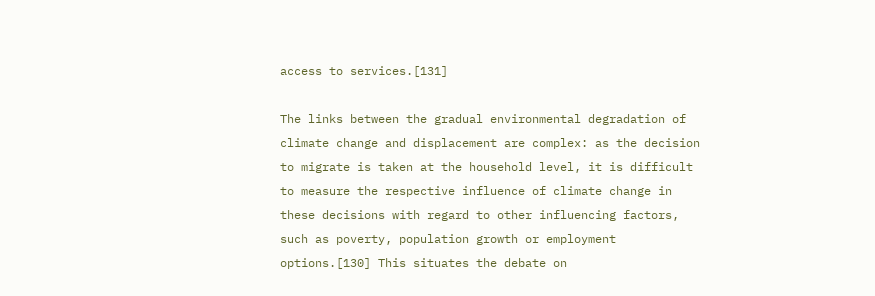access to services.[131]

The links between the gradual environmental degradation of climate change and displacement are complex: as the decision to migrate is taken at the household level, it is difficult to measure the respective influence of climate change in these decisions with regard to other influencing factors, such as poverty, population growth or employment options.[130] This situates the debate on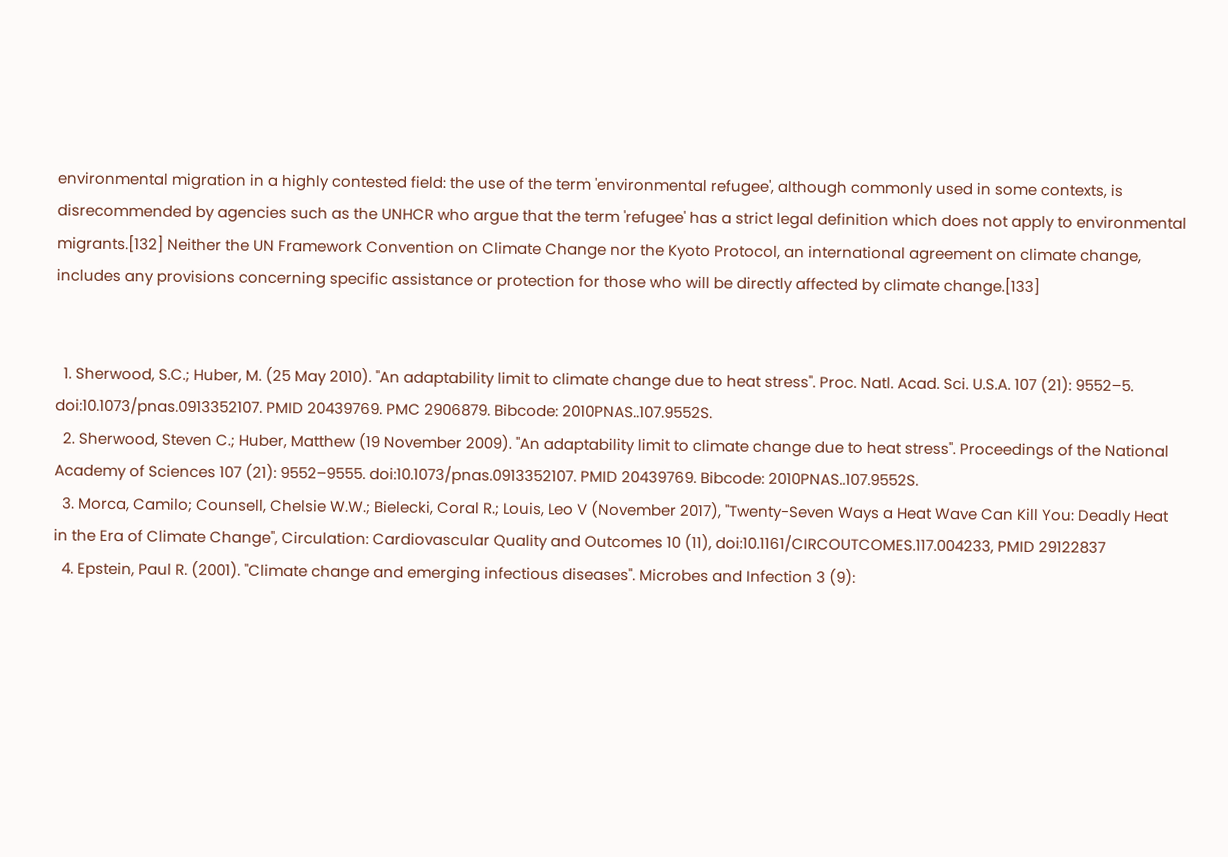environmental migration in a highly contested field: the use of the term 'environmental refugee', although commonly used in some contexts, is disrecommended by agencies such as the UNHCR who argue that the term 'refugee' has a strict legal definition which does not apply to environmental migrants.[132] Neither the UN Framework Convention on Climate Change nor the Kyoto Protocol, an international agreement on climate change, includes any provisions concerning specific assistance or protection for those who will be directly affected by climate change.[133]


  1. Sherwood, S.C.; Huber, M. (25 May 2010). "An adaptability limit to climate change due to heat stress". Proc. Natl. Acad. Sci. U.S.A. 107 (21): 9552–5. doi:10.1073/pnas.0913352107. PMID 20439769. PMC 2906879. Bibcode: 2010PNAS..107.9552S.
  2. Sherwood, Steven C.; Huber, Matthew (19 November 2009). "An adaptability limit to climate change due to heat stress". Proceedings of the National Academy of Sciences 107 (21): 9552–9555. doi:10.1073/pnas.0913352107. PMID 20439769. Bibcode: 2010PNAS..107.9552S.
  3. Morca, Camilo; Counsell, Chelsie W.W.; Bielecki, Coral R.; Louis, Leo V (November 2017), "Twenty-Seven Ways a Heat Wave Can Kill You: Deadly Heat in the Era of Climate Change", Circulation: Cardiovascular Quality and Outcomes 10 (11), doi:10.1161/CIRCOUTCOMES.117.004233, PMID 29122837
  4. Epstein, Paul R. (2001). "Climate change and emerging infectious diseases". Microbes and Infection 3 (9):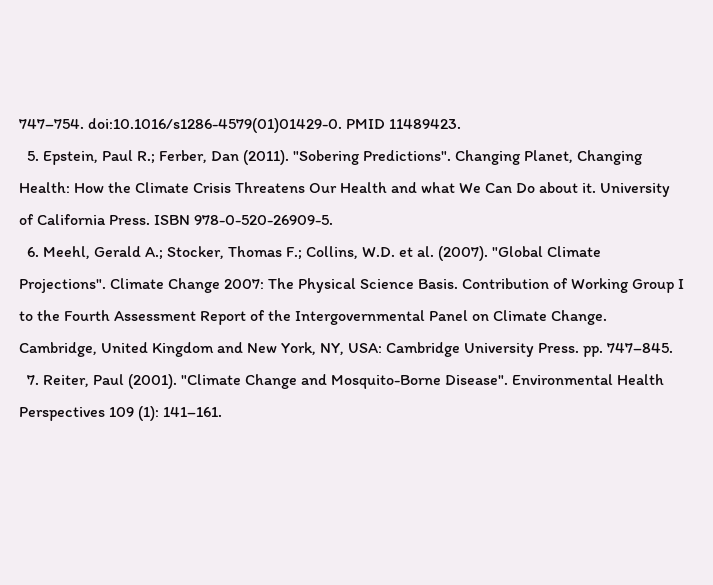747–754. doi:10.1016/s1286-4579(01)01429-0. PMID 11489423.
  5. Epstein, Paul R.; Ferber, Dan (2011). "Sobering Predictions". Changing Planet, Changing Health: How the Climate Crisis Threatens Our Health and what We Can Do about it. University of California Press. ISBN 978-0-520-26909-5.
  6. Meehl, Gerald A.; Stocker, Thomas F.; Collins, W.D. et al. (2007). "Global Climate Projections". Climate Change 2007: The Physical Science Basis. Contribution of Working Group I to the Fourth Assessment Report of the Intergovernmental Panel on Climate Change. Cambridge, United Kingdom and New York, NY, USA: Cambridge University Press. pp. 747–845.
  7. Reiter, Paul (2001). "Climate Change and Mosquito-Borne Disease". Environmental Health Perspectives 109 (1): 141–161.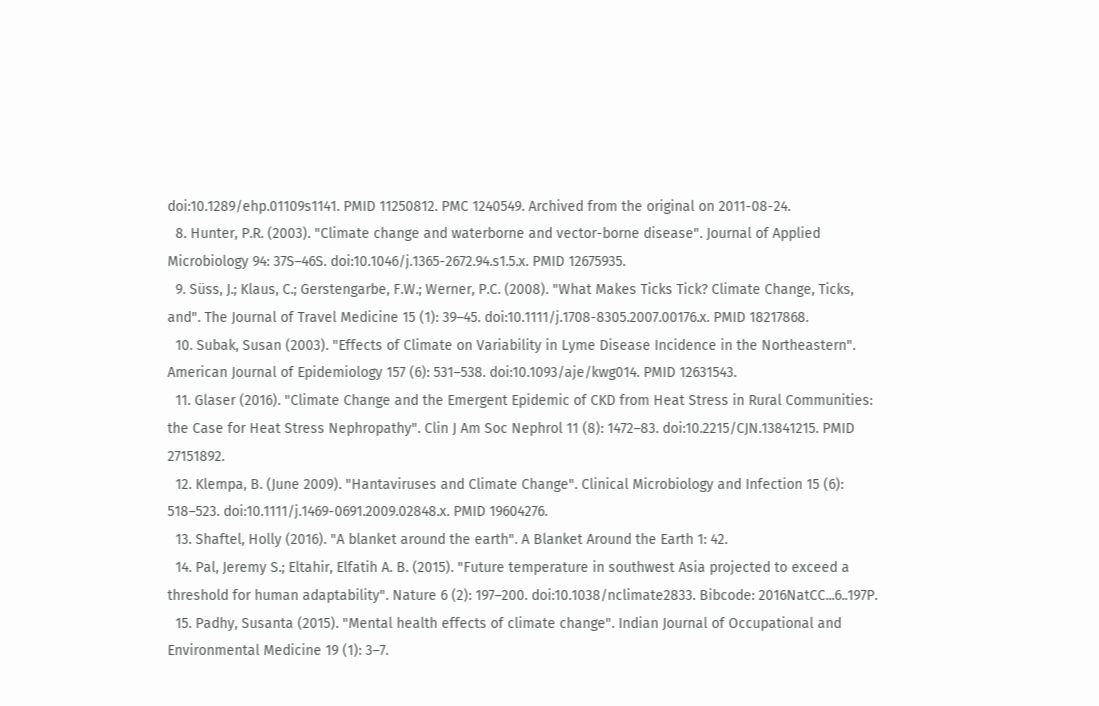doi:10.1289/ehp.01109s1141. PMID 11250812. PMC 1240549. Archived from the original on 2011-08-24.
  8. Hunter, P.R. (2003). "Climate change and waterborne and vector-borne disease". Journal of Applied Microbiology 94: 37S–46S. doi:10.1046/j.1365-2672.94.s1.5.x. PMID 12675935.
  9. Süss, J.; Klaus, C.; Gerstengarbe, F.W.; Werner, P.C. (2008). "What Makes Ticks Tick? Climate Change, Ticks, and". The Journal of Travel Medicine 15 (1): 39–45. doi:10.1111/j.1708-8305.2007.00176.x. PMID 18217868.
  10. Subak, Susan (2003). "Effects of Climate on Variability in Lyme Disease Incidence in the Northeastern". American Journal of Epidemiology 157 (6): 531–538. doi:10.1093/aje/kwg014. PMID 12631543.
  11. Glaser (2016). "Climate Change and the Emergent Epidemic of CKD from Heat Stress in Rural Communities: the Case for Heat Stress Nephropathy". Clin J Am Soc Nephrol 11 (8): 1472–83. doi:10.2215/CJN.13841215. PMID 27151892.
  12. Klempa, B. (June 2009). "Hantaviruses and Climate Change". Clinical Microbiology and Infection 15 (6): 518–523. doi:10.1111/j.1469-0691.2009.02848.x. PMID 19604276.
  13. Shaftel, Holly (2016). "A blanket around the earth". A Blanket Around the Earth 1: 42.
  14. Pal, Jeremy S.; Eltahir, Elfatih A. B. (2015). "Future temperature in southwest Asia projected to exceed a threshold for human adaptability". Nature 6 (2): 197–200. doi:10.1038/nclimate2833. Bibcode: 2016NatCC...6..197P.
  15. Padhy, Susanta (2015). "Mental health effects of climate change". Indian Journal of Occupational and Environmental Medicine 19 (1): 3–7.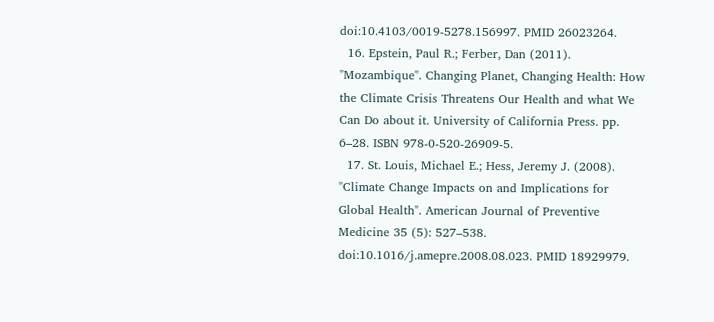doi:10.4103/0019-5278.156997. PMID 26023264.
  16. Epstein, Paul R.; Ferber, Dan (2011). "Mozambique". Changing Planet, Changing Health: How the Climate Crisis Threatens Our Health and what We Can Do about it. University of California Press. pp. 6–28. ISBN 978-0-520-26909-5.
  17. St. Louis, Michael E.; Hess, Jeremy J. (2008). "Climate Change Impacts on and Implications for Global Health". American Journal of Preventive Medicine 35 (5): 527–538. doi:10.1016/j.amepre.2008.08.023. PMID 18929979.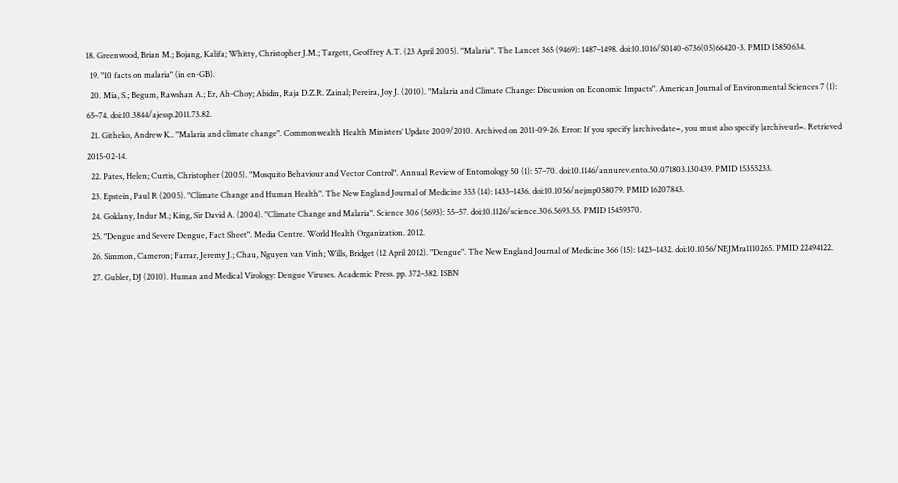18. Greenwood, Brian M.; Bojang, Kalifa; Whitty, Christopher J.M.; Targett, Geoffrey A.T. (23 April 2005). "Malaria". The Lancet 365 (9469): 1487–1498. doi:10.1016/S0140-6736(05)66420-3. PMID 15850634.
  19. "10 facts on malaria" (in en-GB).
  20. Mia, S.; Begum, Rawshan A.; Er, Ah-Choy; Abidin, Raja D.Z.R. Zainal; Pereira, Joy J. (2010). "Malaria and Climate Change: Discussion on Economic Impacts". American Journal of Environmental Sciences 7 (1): 65–74. doi:10.3844/ajessp.2011.73.82.
  21. Githeko, Andrew K.. "Malaria and climate change". Commonwealth Health Ministers’ Update 2009/2010. Archived on 2011-09-26. Error: If you specify |archivedate=, you must also specify |archiveurl=. Retrieved 2015-02-14.
  22. Pates, Helen; Curtis, Christopher (2005). "Mosquito Behaviour and Vector Control". Annual Review of Entomology 50 (1): 57–70. doi:10.1146/annurev.ento.50.071803.130439. PMID 15355233.
  23. Epstein, Paul R (2005). "Climate Change and Human Health". The New England Journal of Medicine 353 (14): 1433–1436. doi:10.1056/nejmp058079. PMID 16207843.
  24. Goklany, Indur M.; King, Sir David A. (2004). "Climate Change and Malaria". Science 306 (5693): 55–57. doi:10.1126/science.306.5693.55. PMID 15459370.
  25. "Dengue and Severe Dengue, Fact Sheet". Media Centre. World Health Organization. 2012.
  26. Simmon, Cameron; Farrar, Jeremy J.; Chau, Nguyen van Vinh; Wills, Bridget (12 April 2012). "Dengue". The New England Journal of Medicine 366 (15): 1423–1432. doi:10.1056/NEJMra1110265. PMID 22494122.
  27. Gubler, DJ (2010). Human and Medical Virology: Dengue Viruses. Academic Press. pp. 372–382. ISBN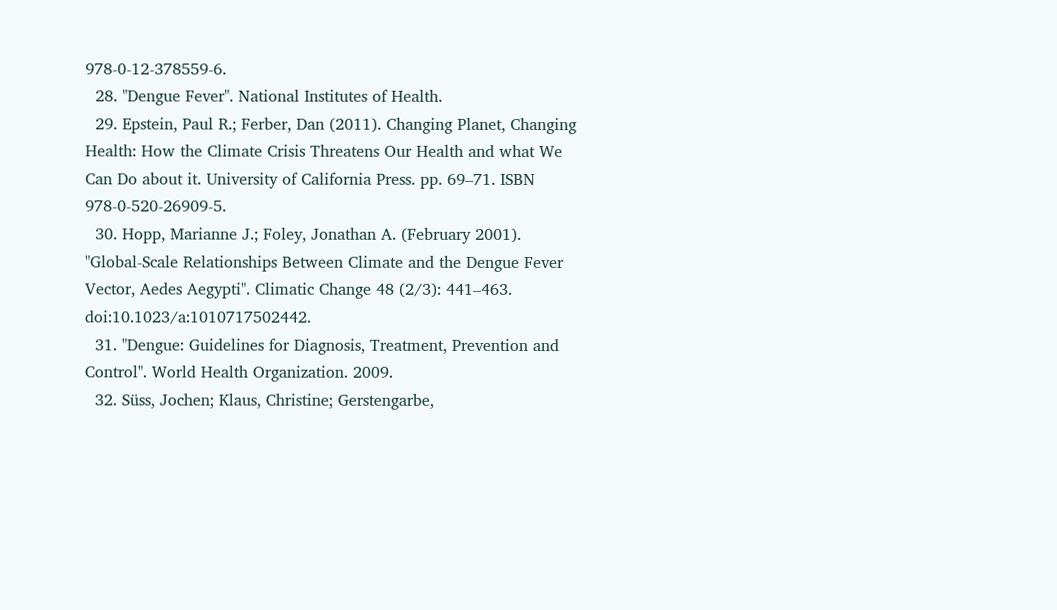978-0-12-378559-6.
  28. "Dengue Fever". National Institutes of Health.
  29. Epstein, Paul R.; Ferber, Dan (2011). Changing Planet, Changing Health: How the Climate Crisis Threatens Our Health and what We Can Do about it. University of California Press. pp. 69–71. ISBN 978-0-520-26909-5.
  30. Hopp, Marianne J.; Foley, Jonathan A. (February 2001). "Global-Scale Relationships Between Climate and the Dengue Fever Vector, Aedes Aegypti". Climatic Change 48 (2/3): 441–463. doi:10.1023/a:1010717502442.
  31. "Dengue: Guidelines for Diagnosis, Treatment, Prevention and Control". World Health Organization. 2009.
  32. Süss, Jochen; Klaus, Christine; Gerstengarbe,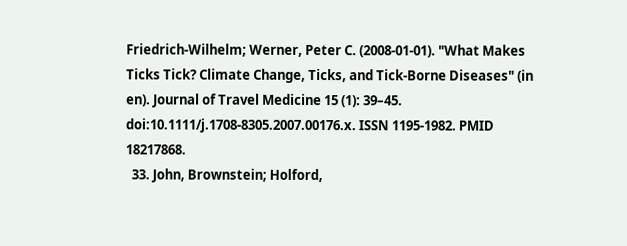Friedrich‐Wilhelm; Werner, Peter C. (2008-01-01). "What Makes Ticks Tick? Climate Change, Ticks, and Tick‐Borne Diseases" (in en). Journal of Travel Medicine 15 (1): 39–45. doi:10.1111/j.1708-8305.2007.00176.x. ISSN 1195-1982. PMID 18217868.
  33. John, Brownstein; Holford,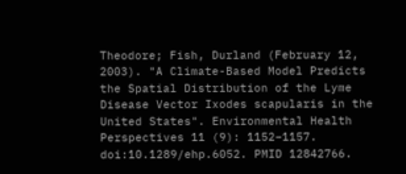Theodore; Fish, Durland (February 12, 2003). "A Climate-Based Model Predicts the Spatial Distribution of the Lyme Disease Vector Ixodes scapularis in the United States". Environmental Health Perspectives 11 (9): 1152–1157. doi:10.1289/ehp.6052. PMID 12842766.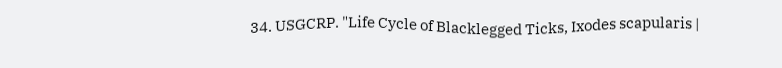34. USGCRP. "Life Cycle of Blacklegged Ticks, Ixodes scapularis |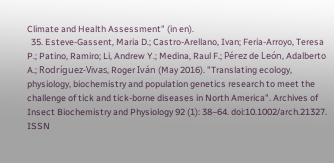Climate and Health Assessment" (in en).
  35. Esteve-Gassent, Maria D.; Castro-Arellano, Ivan; Feria-Arroyo, Teresa P.; Patino, Ramiro; Li, Andrew Y.; Medina, Raul F.; Pérez de León, Adalberto A.; Rodríguez-Vivas, Roger Iván (May 2016). "Translating ecology, physiology, biochemistry and population genetics research to meet the challenge of tick and tick-borne diseases in North America". Archives of Insect Biochemistry and Physiology 92 (1): 38–64. doi:10.1002/arch.21327. ISSN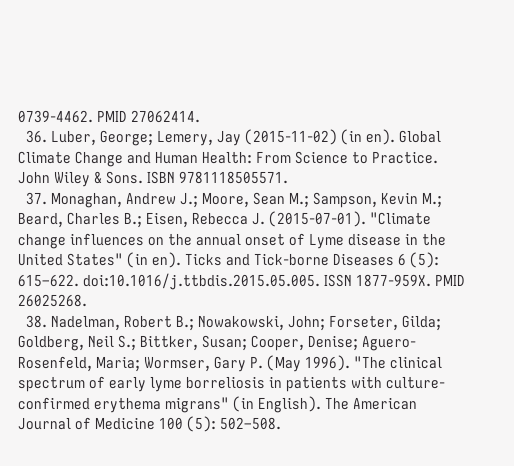0739-4462. PMID 27062414.
  36. Luber, George; Lemery, Jay (2015-11-02) (in en). Global Climate Change and Human Health: From Science to Practice. John Wiley & Sons. ISBN 9781118505571.
  37. Monaghan, Andrew J.; Moore, Sean M.; Sampson, Kevin M.; Beard, Charles B.; Eisen, Rebecca J. (2015-07-01). "Climate change influences on the annual onset of Lyme disease in the United States" (in en). Ticks and Tick-borne Diseases 6 (5): 615–622. doi:10.1016/j.ttbdis.2015.05.005. ISSN 1877-959X. PMID 26025268.
  38. Nadelman, Robert B.; Nowakowski, John; Forseter, Gilda; Goldberg, Neil S.; Bittker, Susan; Cooper, Denise; Aguero-Rosenfeld, Maria; Wormser, Gary P. (May 1996). "The clinical spectrum of early lyme borreliosis in patients with culture-confirmed erythema migrans" (in English). The American Journal of Medicine 100 (5): 502–508.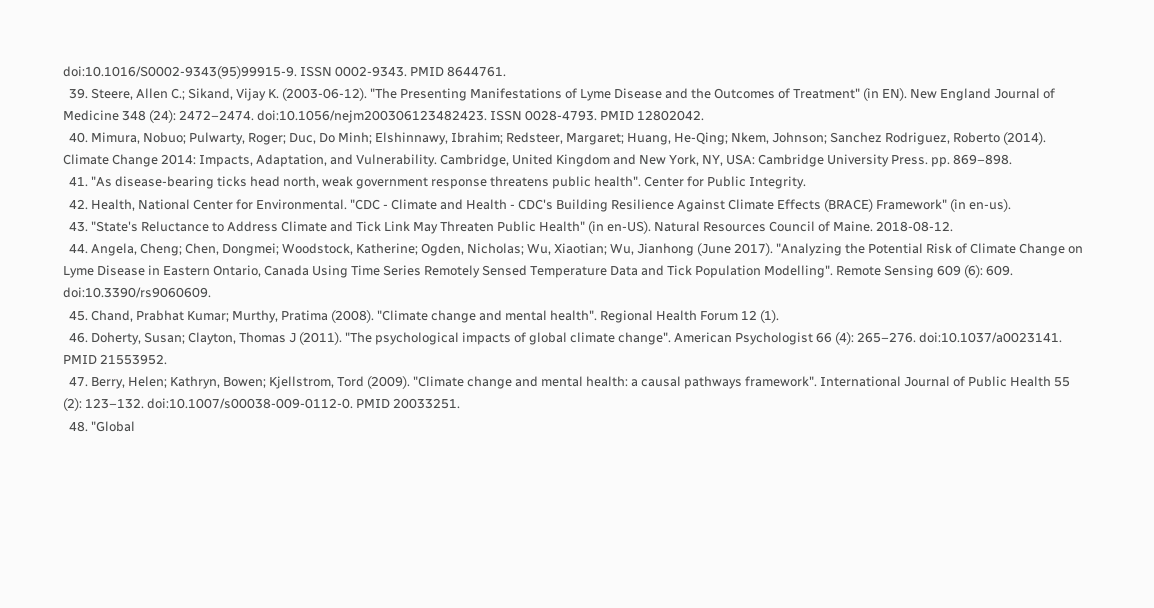doi:10.1016/S0002-9343(95)99915-9. ISSN 0002-9343. PMID 8644761.
  39. Steere, Allen C.; Sikand, Vijay K. (2003-06-12). "The Presenting Manifestations of Lyme Disease and the Outcomes of Treatment" (in EN). New England Journal of Medicine 348 (24): 2472–2474. doi:10.1056/nejm200306123482423. ISSN 0028-4793. PMID 12802042.
  40. Mimura, Nobuo; Pulwarty, Roger; Duc, Do Minh; Elshinnawy, Ibrahim; Redsteer, Margaret; Huang, He-Qing; Nkem, Johnson; Sanchez Rodriguez, Roberto (2014). Climate Change 2014: Impacts, Adaptation, and Vulnerability. Cambridge, United Kingdom and New York, NY, USA: Cambridge University Press. pp. 869–898.
  41. "As disease-bearing ticks head north, weak government response threatens public health". Center for Public Integrity.
  42. Health, National Center for Environmental. "CDC - Climate and Health - CDC's Building Resilience Against Climate Effects (BRACE) Framework" (in en-us).
  43. "State's Reluctance to Address Climate and Tick Link May Threaten Public Health" (in en-US). Natural Resources Council of Maine. 2018-08-12.
  44. Angela, Cheng; Chen, Dongmei; Woodstock, Katherine; Ogden, Nicholas; Wu, Xiaotian; Wu, Jianhong (June 2017). "Analyzing the Potential Risk of Climate Change on Lyme Disease in Eastern Ontario, Canada Using Time Series Remotely Sensed Temperature Data and Tick Population Modelling". Remote Sensing 609 (6): 609. doi:10.3390/rs9060609.
  45. Chand, Prabhat Kumar; Murthy, Pratima (2008). "Climate change and mental health". Regional Health Forum 12 (1).
  46. Doherty, Susan; Clayton, Thomas J (2011). "The psychological impacts of global climate change". American Psychologist 66 (4): 265–276. doi:10.1037/a0023141. PMID 21553952.
  47. Berry, Helen; Kathryn, Bowen; Kjellstrom, Tord (2009). "Climate change and mental health: a causal pathways framework". International Journal of Public Health 55 (2): 123–132. doi:10.1007/s00038-009-0112-0. PMID 20033251.
  48. "Global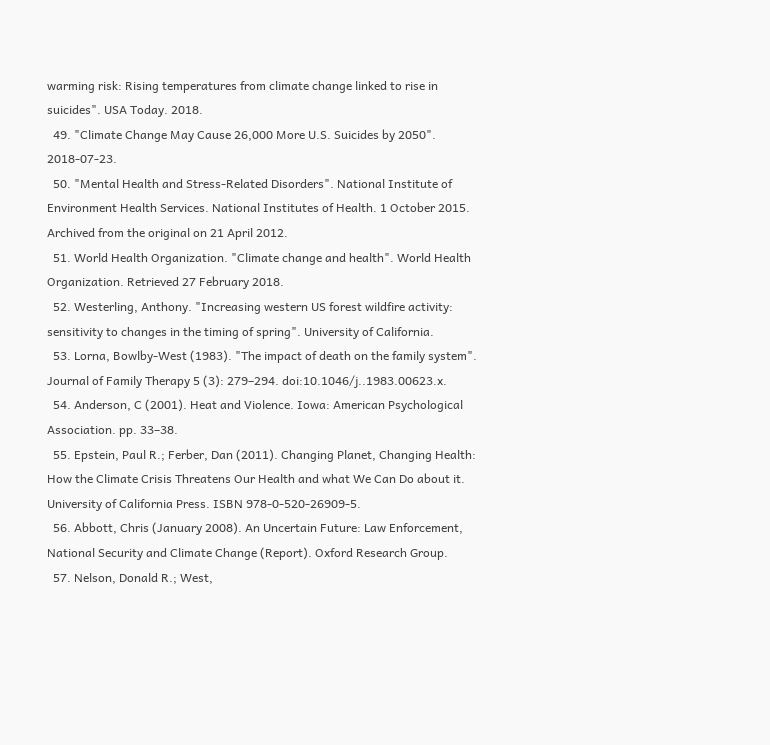warming risk: Rising temperatures from climate change linked to rise in suicides". USA Today. 2018.
  49. "Climate Change May Cause 26,000 More U.S. Suicides by 2050". 2018-07-23.
  50. "Mental Health and Stress-Related Disorders". National Institute of Environment Health Services. National Institutes of Health. 1 October 2015. Archived from the original on 21 April 2012.
  51. World Health Organization. "Climate change and health". World Health Organization. Retrieved 27 February 2018.
  52. Westerling, Anthony. "Increasing western US forest wildfire activity: sensitivity to changes in the timing of spring". University of California.
  53. Lorna, Bowlby-West (1983). "The impact of death on the family system". Journal of Family Therapy 5 (3): 279–294. doi:10.1046/j..1983.00623.x.
  54. Anderson, C (2001). Heat and Violence. Iowa: American Psychological Association. pp. 33–38.
  55. Epstein, Paul R.; Ferber, Dan (2011). Changing Planet, Changing Health: How the Climate Crisis Threatens Our Health and what We Can Do about it. University of California Press. ISBN 978-0-520-26909-5.
  56. Abbott, Chris (January 2008). An Uncertain Future: Law Enforcement, National Security and Climate Change (Report). Oxford Research Group.
  57. Nelson, Donald R.; West,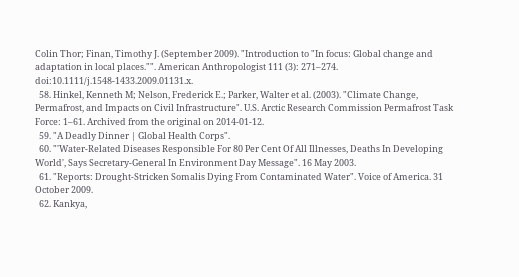Colin Thor; Finan, Timothy J. (September 2009). "Introduction to "In focus: Global change and adaptation in local places."". American Anthropologist 111 (3): 271–274. doi:10.1111/j.1548-1433.2009.01131.x.
  58. Hinkel, Kenneth M; Nelson, Frederick E.; Parker, Walter et al. (2003). "Climate Change, Permafrost, and Impacts on Civil Infrastructure". U.S. Arctic Research Commission Permafrost Task Force: 1–61. Archived from the original on 2014-01-12.
  59. "A Deadly Dinner | Global Health Corps".
  60. "'Water-Related Diseases Responsible For 80 Per Cent Of All Illnesses, Deaths In Developing World', Says Secretary-General In Environment Day Message". 16 May 2003.
  61. "Reports: Drought-Stricken Somalis Dying From Contaminated Water". Voice of America. 31 October 2009.
  62. Kankya,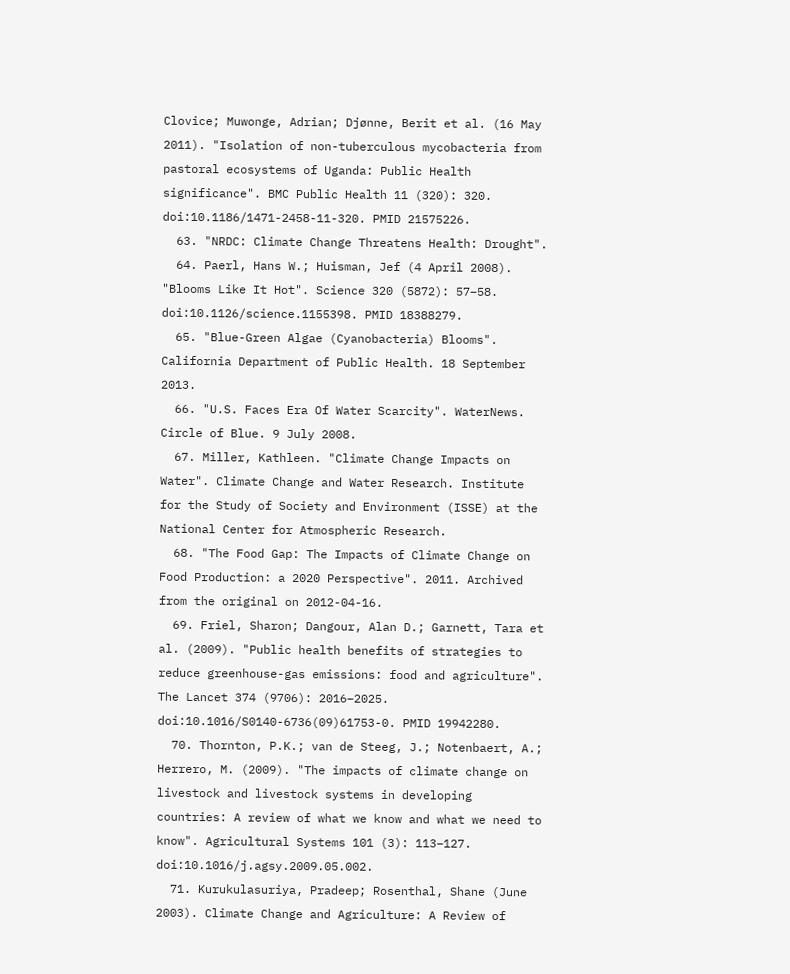Clovice; Muwonge, Adrian; Djønne, Berit et al. (16 May 2011). "Isolation of non-tuberculous mycobacteria from pastoral ecosystems of Uganda: Public Health significance". BMC Public Health 11 (320): 320. doi:10.1186/1471-2458-11-320. PMID 21575226.
  63. "NRDC: Climate Change Threatens Health: Drought".
  64. Paerl, Hans W.; Huisman, Jef (4 April 2008). "Blooms Like It Hot". Science 320 (5872): 57–58. doi:10.1126/science.1155398. PMID 18388279.
  65. "Blue-Green Algae (Cyanobacteria) Blooms". California Department of Public Health. 18 September 2013.
  66. "U.S. Faces Era Of Water Scarcity". WaterNews. Circle of Blue. 9 July 2008.
  67. Miller, Kathleen. "Climate Change Impacts on Water". Climate Change and Water Research. Institute for the Study of Society and Environment (ISSE) at the National Center for Atmospheric Research.
  68. "The Food Gap: The Impacts of Climate Change on Food Production: a 2020 Perspective". 2011. Archived from the original on 2012-04-16.
  69. Friel, Sharon; Dangour, Alan D.; Garnett, Tara et al. (2009). "Public health benefits of strategies to reduce greenhouse-gas emissions: food and agriculture". The Lancet 374 (9706): 2016–2025. doi:10.1016/S0140-6736(09)61753-0. PMID 19942280.
  70. Thornton, P.K.; van de Steeg, J.; Notenbaert, A.; Herrero, M. (2009). "The impacts of climate change on livestock and livestock systems in developing countries: A review of what we know and what we need to know". Agricultural Systems 101 (3): 113–127. doi:10.1016/j.agsy.2009.05.002.
  71. Kurukulasuriya, Pradeep; Rosenthal, Shane (June 2003). Climate Change and Agriculture: A Review of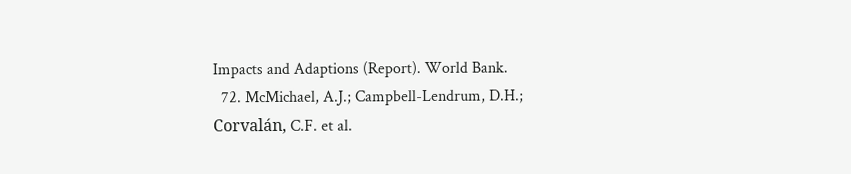Impacts and Adaptions (Report). World Bank.
  72. McMichael, A.J.; Campbell-Lendrum, D.H.; Corvalán, C.F. et al.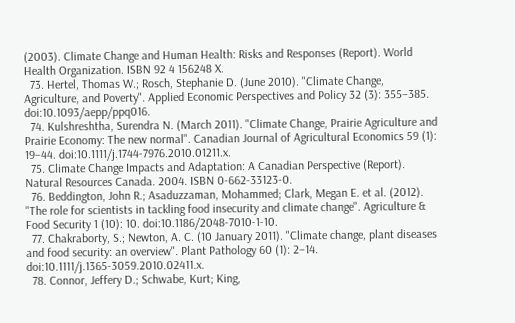(2003). Climate Change and Human Health: Risks and Responses (Report). World Health Organization. ISBN 92 4 156248 X.
  73. Hertel, Thomas W.; Rosch, Stephanie D. (June 2010). "Climate Change, Agriculture, and Poverty". Applied Economic Perspectives and Policy 32 (3): 355–385. doi:10.1093/aepp/ppq016.
  74. Kulshreshtha, Surendra N. (March 2011). "Climate Change, Prairie Agriculture and Prairie Economy: The new normal". Canadian Journal of Agricultural Economics 59 (1): 19–44. doi:10.1111/j.1744-7976.2010.01211.x.
  75. Climate Change Impacts and Adaptation: A Canadian Perspective (Report). Natural Resources Canada. 2004. ISBN 0-662-33123-0.
  76. Beddington, John R.; Asaduzzaman, Mohammed; Clark, Megan E. et al. (2012). "The role for scientists in tackling food insecurity and climate change". Agriculture & Food Security 1 (10): 10. doi:10.1186/2048-7010-1-10.
  77. Chakraborty, S.; Newton, A. C. (10 January 2011). "Climate change, plant diseases and food security: an overview". Plant Pathology 60 (1): 2–14. doi:10.1111/j.1365-3059.2010.02411.x.
  78. Connor, Jeffery D.; Schwabe, Kurt; King,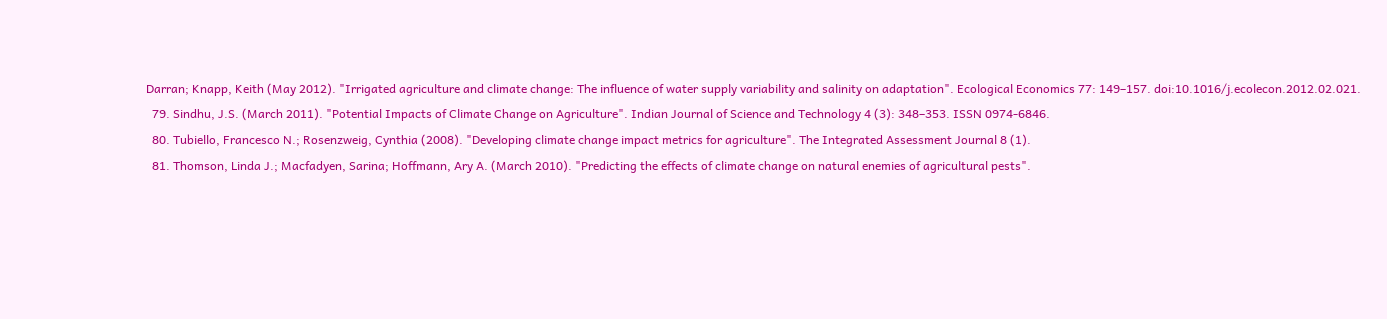Darran; Knapp, Keith (May 2012). "Irrigated agriculture and climate change: The influence of water supply variability and salinity on adaptation". Ecological Economics 77: 149–157. doi:10.1016/j.ecolecon.2012.02.021.
  79. Sindhu, J.S. (March 2011). "Potential Impacts of Climate Change on Agriculture". Indian Journal of Science and Technology 4 (3): 348–353. ISSN 0974-6846.
  80. Tubiello, Francesco N.; Rosenzweig, Cynthia (2008). "Developing climate change impact metrics for agriculture". The Integrated Assessment Journal 8 (1).
  81. Thomson, Linda J.; Macfadyen, Sarina; Hoffmann, Ary A. (March 2010). "Predicting the effects of climate change on natural enemies of agricultural pests".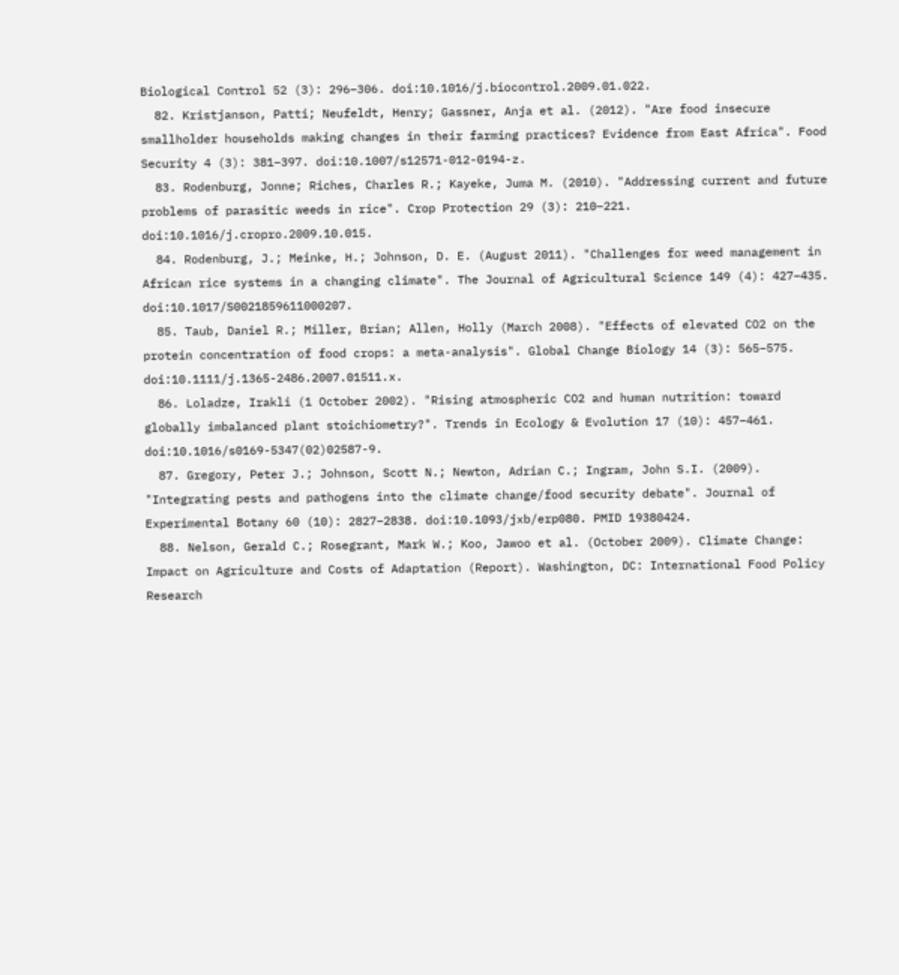Biological Control 52 (3): 296–306. doi:10.1016/j.biocontrol.2009.01.022.
  82. Kristjanson, Patti; Neufeldt, Henry; Gassner, Anja et al. (2012). "Are food insecure smallholder households making changes in their farming practices? Evidence from East Africa". Food Security 4 (3): 381–397. doi:10.1007/s12571-012-0194-z.
  83. Rodenburg, Jonne; Riches, Charles R.; Kayeke, Juma M. (2010). "Addressing current and future problems of parasitic weeds in rice". Crop Protection 29 (3): 210–221. doi:10.1016/j.cropro.2009.10.015.
  84. Rodenburg, J.; Meinke, H.; Johnson, D. E. (August 2011). "Challenges for weed management in African rice systems in a changing climate". The Journal of Agricultural Science 149 (4): 427–435. doi:10.1017/S0021859611000207.
  85. Taub, Daniel R.; Miller, Brian; Allen, Holly (March 2008). "Effects of elevated CO2 on the protein concentration of food crops: a meta-analysis". Global Change Biology 14 (3): 565–575. doi:10.1111/j.1365-2486.2007.01511.x.
  86. Loladze, Irakli (1 October 2002). "Rising atmospheric CO2 and human nutrition: toward globally imbalanced plant stoichiometry?". Trends in Ecology & Evolution 17 (10): 457–461. doi:10.1016/s0169-5347(02)02587-9.
  87. Gregory, Peter J.; Johnson, Scott N.; Newton, Adrian C.; Ingram, John S.I. (2009). "Integrating pests and pathogens into the climate change/food security debate". Journal of Experimental Botany 60 (10): 2827–2838. doi:10.1093/jxb/erp080. PMID 19380424.
  88. Nelson, Gerald C.; Rosegrant, Mark W.; Koo, Jawoo et al. (October 2009). Climate Change: Impact on Agriculture and Costs of Adaptation (Report). Washington, DC: International Food Policy Research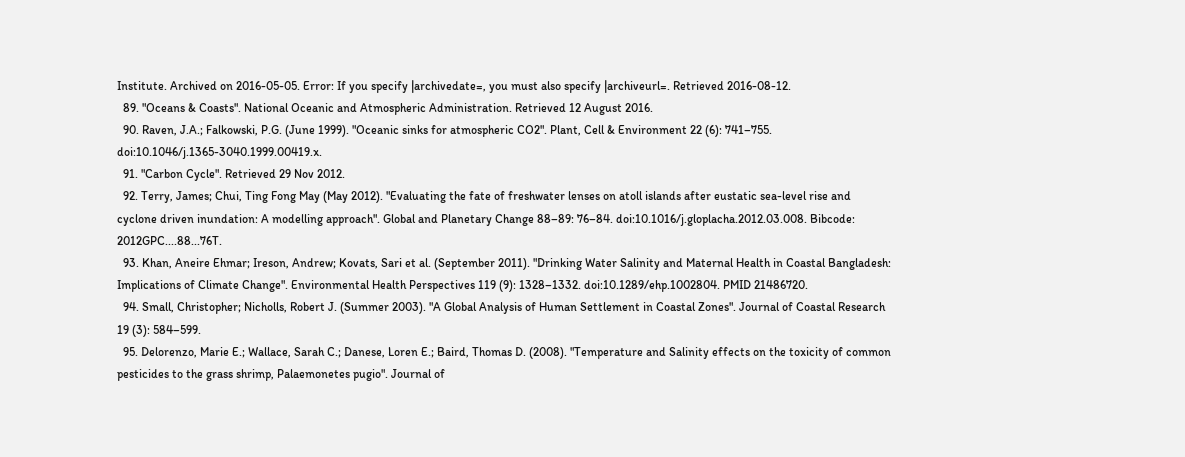Institute. Archived on 2016-05-05. Error: If you specify |archivedate=, you must also specify |archiveurl=. Retrieved 2016-08-12.
  89. "Oceans & Coasts". National Oceanic and Atmospheric Administration. Retrieved 12 August 2016.
  90. Raven, J.A.; Falkowski, P.G. (June 1999). "Oceanic sinks for atmospheric CO2". Plant, Cell & Environment 22 (6): 741–755. doi:10.1046/j.1365-3040.1999.00419.x.
  91. "Carbon Cycle". Retrieved 29 Nov 2012.
  92. Terry, James; Chui, Ting Fong May (May 2012). "Evaluating the fate of freshwater lenses on atoll islands after eustatic sea-level rise and cyclone driven inundation: A modelling approach". Global and Planetary Change 88–89: 76–84. doi:10.1016/j.gloplacha.2012.03.008. Bibcode: 2012GPC....88...76T.
  93. Khan, Aneire Ehmar; Ireson, Andrew; Kovats, Sari et al. (September 2011). "Drinking Water Salinity and Maternal Health in Coastal Bangladesh: Implications of Climate Change". Environmental Health Perspectives 119 (9): 1328–1332. doi:10.1289/ehp.1002804. PMID 21486720.
  94. Small, Christopher; Nicholls, Robert J. (Summer 2003). "A Global Analysis of Human Settlement in Coastal Zones". Journal of Coastal Research 19 (3): 584–599.
  95. Delorenzo, Marie E.; Wallace, Sarah C.; Danese, Loren E.; Baird, Thomas D. (2008). "Temperature and Salinity effects on the toxicity of common pesticides to the grass shrimp, Palaemonetes pugio". Journal of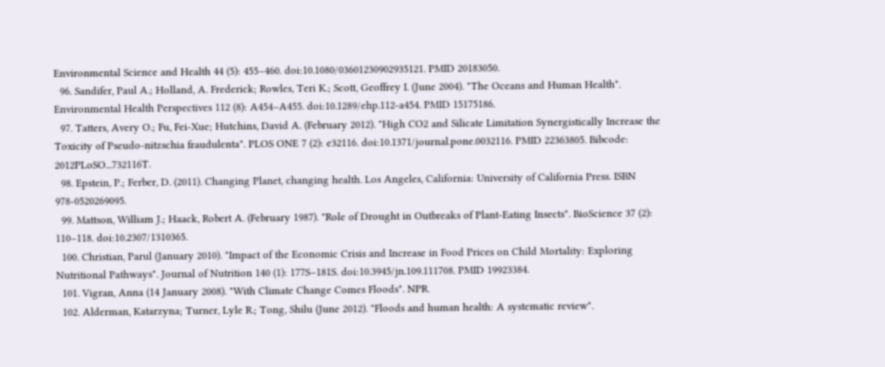Environmental Science and Health 44 (5): 455–460. doi:10.1080/03601230902935121. PMID 20183050.
  96. Sandifer, Paul A.; Holland, A. Frederick; Rowles, Teri K.; Scott, Geoffrey I. (June 2004). "The Oceans and Human Health". Environmental Health Perspectives 112 (8): A454–A455. doi:10.1289/ehp.112-a454. PMID 15175186.
  97. Tatters, Avery O.; Fu, Fei-Xue; Hutchins, David A. (February 2012). "High CO2 and Silicate Limitation Synergistically Increase the Toxicity of Pseudo-nitzschia fraudulenta". PLOS ONE 7 (2): e32116. doi:10.1371/journal.pone.0032116. PMID 22363805. Bibcode: 2012PLoSO...732116T.
  98. Epstein, P.; Ferber, D. (2011). Changing Planet, changing health. Los Angeles, California: University of California Press. ISBN 978-0520269095.
  99. Mattson, William J.; Haack, Robert A. (February 1987). "Role of Drought in Outbreaks of Plant-Eating Insects". BioScience 37 (2): 110–118. doi:10.2307/1310365.
  100. Christian, Parul (January 2010). "Impact of the Economic Crisis and Increase in Food Prices on Child Mortality: Exploring Nutritional Pathways". Journal of Nutrition 140 (1): 177S–181S. doi:10.3945/jn.109.111708. PMID 19923384.
  101. Vigran, Anna (14 January 2008). "With Climate Change Comes Floods". NPR.
  102. Alderman, Katarzyna; Turner, Lyle R.; Tong, Shilu (June 2012). "Floods and human health: A systematic review".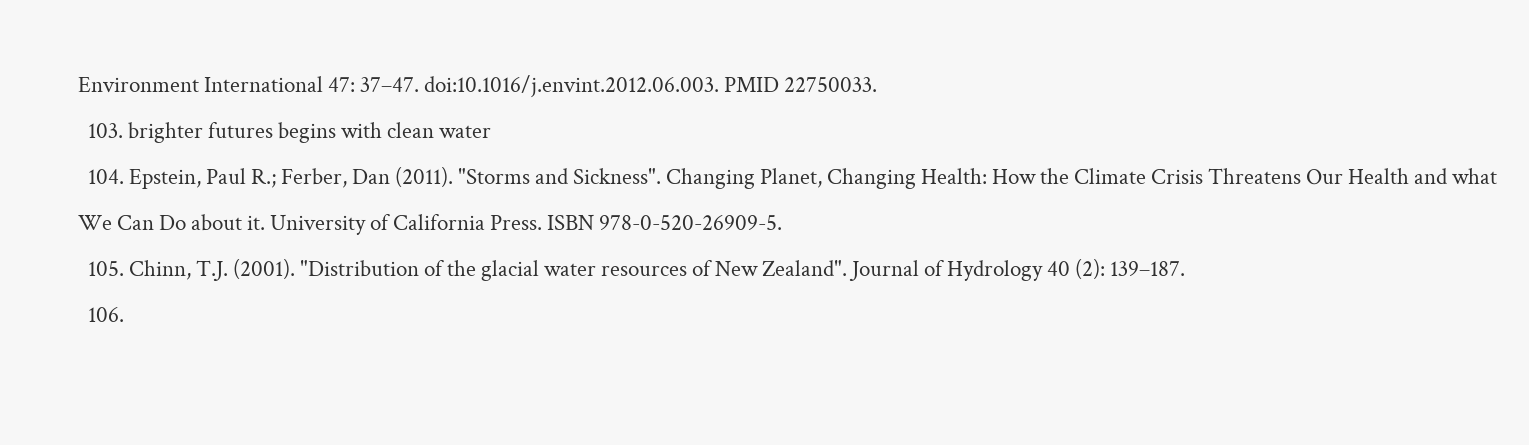Environment International 47: 37–47. doi:10.1016/j.envint.2012.06.003. PMID 22750033.
  103. brighter futures begins with clean water
  104. Epstein, Paul R.; Ferber, Dan (2011). "Storms and Sickness". Changing Planet, Changing Health: How the Climate Crisis Threatens Our Health and what We Can Do about it. University of California Press. ISBN 978-0-520-26909-5.
  105. Chinn, T.J. (2001). "Distribution of the glacial water resources of New Zealand". Journal of Hydrology 40 (2): 139–187.
  106.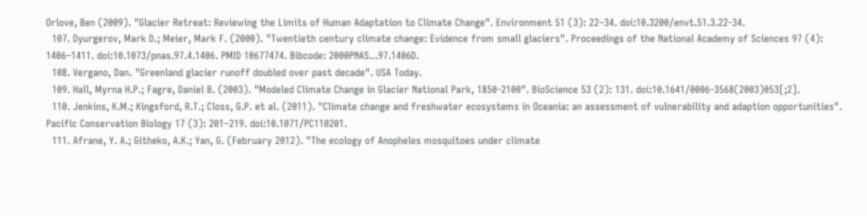Orlove, Ben (2009). "Glacier Retreat: Reviewing the Limits of Human Adaptation to Climate Change". Environment 51 (3): 22–34. doi:10.3200/envt.51.3.22-34.
  107. Dyurgerov, Mark D.; Meier, Mark F. (2000). "Twentieth century climate change: Evidence from small glaciers". Proceedings of the National Academy of Sciences 97 (4): 1406–1411. doi:10.1073/pnas.97.4.1406. PMID 10677474. Bibcode: 2000PNAS...97.1406D.
  108. Vergano, Dan. "Greenland glacier runoff doubled over past decade". USA Today.
  109. Hall, Myrna H.P.; Fagre, Daniel B. (2003). "Modeled Climate Change in Glacier National Park, 1850-2100". BioScience 53 (2): 131. doi:10.1641/0006-3568(2003)053[;2].
  110. Jenkins, K.M.; Kingsford, R.T.; Closs, G.P. et al. (2011). "Climate change and freshwater ecosystems in Oceania: an assessment of vulnerability and adaption opportunities". Pacific Conservation Biology 17 (3): 201–219. doi:10.1071/PC110201.
  111. Afrane, Y. A.; Githeko, A.K.; Yan, G. (February 2012). "The ecology of Anopheles mosquitoes under climate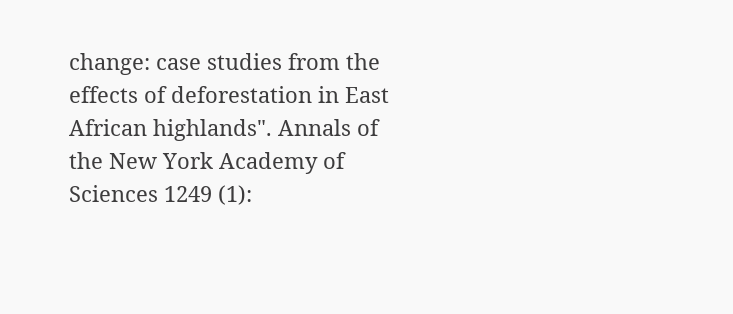change: case studies from the effects of deforestation in East African highlands". Annals of the New York Academy of Sciences 1249 (1):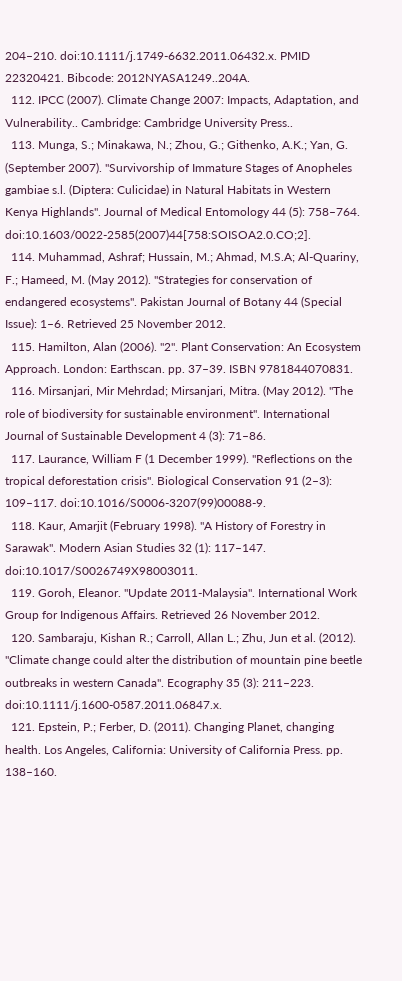204–210. doi:10.1111/j.1749-6632.2011.06432.x. PMID 22320421. Bibcode: 2012NYASA1249..204A.
  112. IPCC (2007). Climate Change 2007: Impacts, Adaptation, and Vulnerability.. Cambridge: Cambridge University Press..
  113. Munga, S.; Minakawa, N.; Zhou, G.; Githenko, A.K.; Yan, G. (September 2007). "Survivorship of Immature Stages of Anopheles gambiae s.l. (Diptera: Culicidae) in Natural Habitats in Western Kenya Highlands". Journal of Medical Entomology 44 (5): 758–764. doi:10.1603/0022-2585(2007)44[758:SOISOA2.0.CO;2].
  114. Muhammad, Ashraf; Hussain, M.; Ahmad, M.S.A; Al-Quariny, F.; Hameed, M. (May 2012). "Strategies for conservation of endangered ecosystems". Pakistan Journal of Botany 44 (Special Issue): 1–6. Retrieved 25 November 2012.
  115. Hamilton, Alan (2006). "2". Plant Conservation: An Ecosystem Approach. London: Earthscan. pp. 37–39. ISBN 9781844070831.
  116. Mirsanjari, Mir Mehrdad; Mirsanjari, Mitra. (May 2012). "The role of biodiversity for sustainable environment". International Journal of Sustainable Development 4 (3): 71–86.
  117. Laurance, William F (1 December 1999). "Reflections on the tropical deforestation crisis". Biological Conservation 91 (2–3): 109–117. doi:10.1016/S0006-3207(99)00088-9.
  118. Kaur, Amarjit (February 1998). "A History of Forestry in Sarawak". Modern Asian Studies 32 (1): 117–147. doi:10.1017/S0026749X98003011.
  119. Goroh, Eleanor. "Update 2011-Malaysia". International Work Group for Indigenous Affairs. Retrieved 26 November 2012.
  120. Sambaraju, Kishan R.; Carroll, Allan L.; Zhu, Jun et al. (2012). "Climate change could alter the distribution of mountain pine beetle outbreaks in western Canada". Ecography 35 (3): 211–223. doi:10.1111/j.1600-0587.2011.06847.x.
  121. Epstein, P.; Ferber, D. (2011). Changing Planet, changing health. Los Angeles, California: University of California Press. pp. 138–160.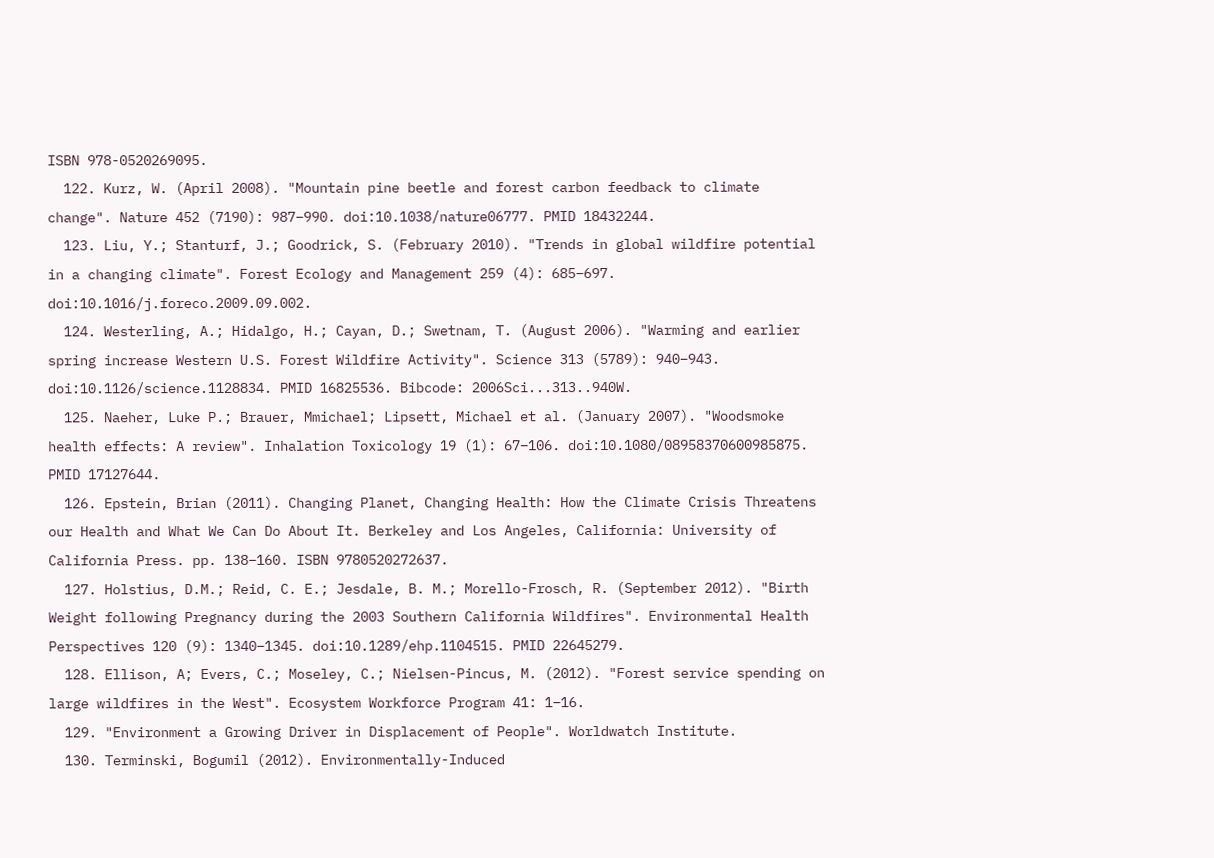ISBN 978-0520269095.
  122. Kurz, W. (April 2008). "Mountain pine beetle and forest carbon feedback to climate change". Nature 452 (7190): 987–990. doi:10.1038/nature06777. PMID 18432244.
  123. Liu, Y.; Stanturf, J.; Goodrick, S. (February 2010). "Trends in global wildfire potential in a changing climate". Forest Ecology and Management 259 (4): 685–697. doi:10.1016/j.foreco.2009.09.002.
  124. Westerling, A.; Hidalgo, H.; Cayan, D.; Swetnam, T. (August 2006). "Warming and earlier spring increase Western U.S. Forest Wildfire Activity". Science 313 (5789): 940–943. doi:10.1126/science.1128834. PMID 16825536. Bibcode: 2006Sci...313..940W.
  125. Naeher, Luke P.; Brauer, Mmichael; Lipsett, Michael et al. (January 2007). "Woodsmoke health effects: A review". Inhalation Toxicology 19 (1): 67–106. doi:10.1080/08958370600985875. PMID 17127644.
  126. Epstein, Brian (2011). Changing Planet, Changing Health: How the Climate Crisis Threatens our Health and What We Can Do About It. Berkeley and Los Angeles, California: University of California Press. pp. 138–160. ISBN 9780520272637.
  127. Holstius, D.M.; Reid, C. E.; Jesdale, B. M.; Morello-Frosch, R. (September 2012). "Birth Weight following Pregnancy during the 2003 Southern California Wildfires". Environmental Health Perspectives 120 (9): 1340–1345. doi:10.1289/ehp.1104515. PMID 22645279.
  128. Ellison, A; Evers, C.; Moseley, C.; Nielsen-Pincus, M. (2012). "Forest service spending on large wildfires in the West". Ecosystem Workforce Program 41: 1–16.
  129. "Environment a Growing Driver in Displacement of People". Worldwatch Institute.
  130. Terminski, Bogumil (2012). Environmentally-Induced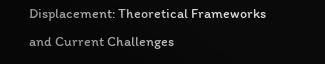Displacement: Theoretical Frameworks and Current Challenges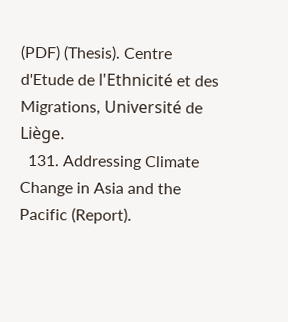(PDF) (Thesis). Centre d'Etude de l'Ethnicité et des Migrations, Université de Liège.
  131. Addressing Climate Change in Asia and the Pacific (Report).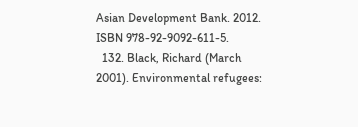Asian Development Bank. 2012. ISBN 978-92-9092-611-5.
  132. Black, Richard (March 2001). Environmental refugees: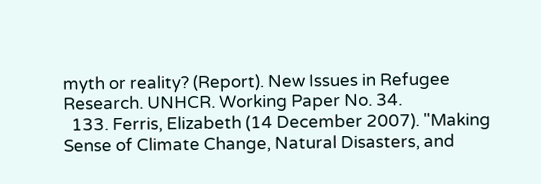myth or reality? (Report). New Issues in Refugee Research. UNHCR. Working Paper No. 34.
  133. Ferris, Elizabeth (14 December 2007). "Making Sense of Climate Change, Natural Disasters, and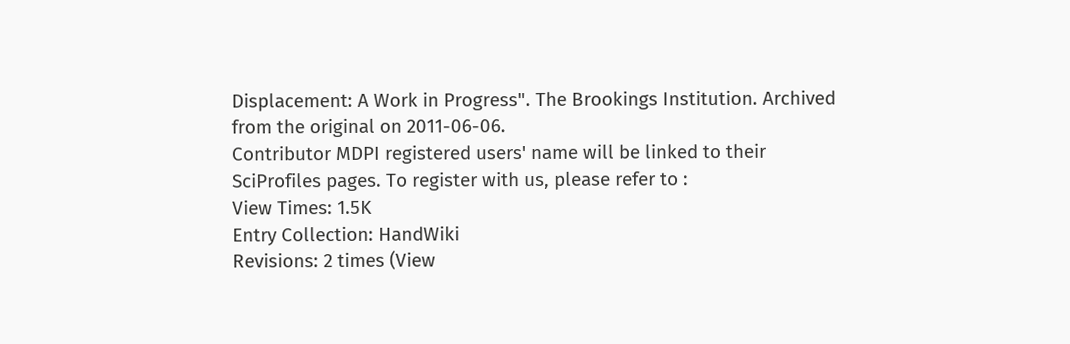Displacement: A Work in Progress". The Brookings Institution. Archived from the original on 2011-06-06.
Contributor MDPI registered users' name will be linked to their SciProfiles pages. To register with us, please refer to :
View Times: 1.5K
Entry Collection: HandWiki
Revisions: 2 times (View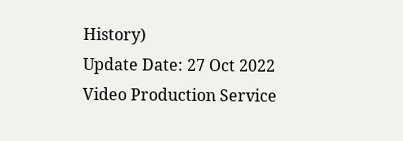History)
Update Date: 27 Oct 2022
Video Production Service